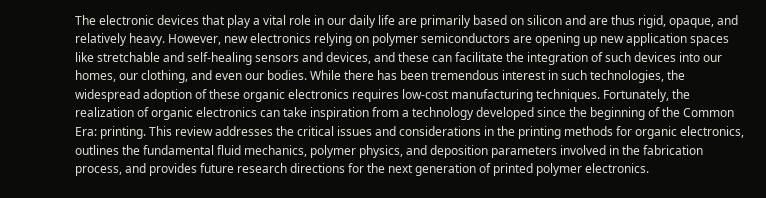The electronic devices that play a vital role in our daily life are primarily based on silicon and are thus rigid, opaque, and relatively heavy. However, new electronics relying on polymer semiconductors are opening up new application spaces like stretchable and self-healing sensors and devices, and these can facilitate the integration of such devices into our homes, our clothing, and even our bodies. While there has been tremendous interest in such technologies, the widespread adoption of these organic electronics requires low-cost manufacturing techniques. Fortunately, the realization of organic electronics can take inspiration from a technology developed since the beginning of the Common Era: printing. This review addresses the critical issues and considerations in the printing methods for organic electronics, outlines the fundamental fluid mechanics, polymer physics, and deposition parameters involved in the fabrication process, and provides future research directions for the next generation of printed polymer electronics.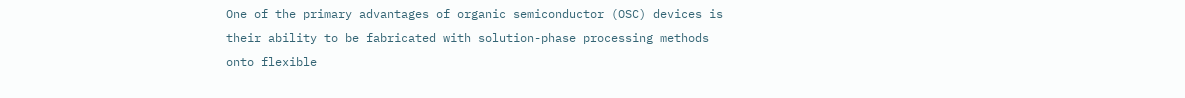One of the primary advantages of organic semiconductor (OSC) devices is their ability to be fabricated with solution-phase processing methods onto flexible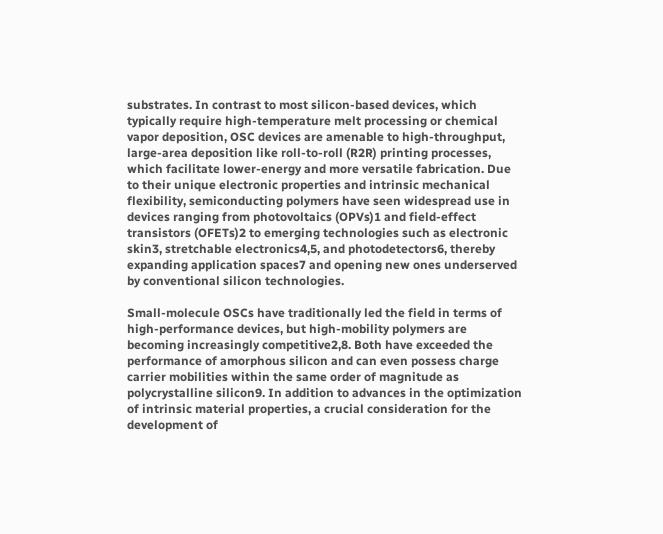substrates. In contrast to most silicon-based devices, which typically require high-temperature melt processing or chemical vapor deposition, OSC devices are amenable to high-throughput, large-area deposition like roll-to-roll (R2R) printing processes, which facilitate lower-energy and more versatile fabrication. Due to their unique electronic properties and intrinsic mechanical flexibility, semiconducting polymers have seen widespread use in devices ranging from photovoltaics (OPVs)1 and field-effect transistors (OFETs)2 to emerging technologies such as electronic skin3, stretchable electronics4,5, and photodetectors6, thereby expanding application spaces7 and opening new ones underserved by conventional silicon technologies.

Small-molecule OSCs have traditionally led the field in terms of high-performance devices, but high-mobility polymers are becoming increasingly competitive2,8. Both have exceeded the performance of amorphous silicon and can even possess charge carrier mobilities within the same order of magnitude as polycrystalline silicon9. In addition to advances in the optimization of intrinsic material properties, a crucial consideration for the development of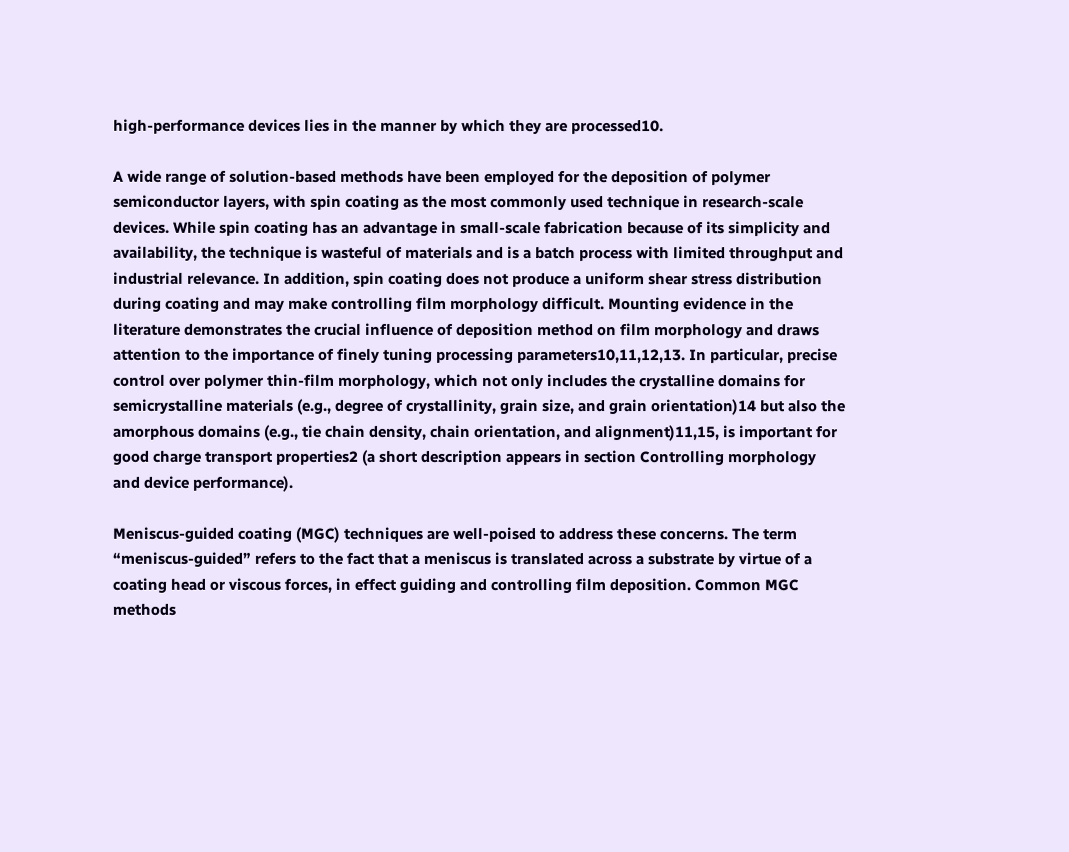high-performance devices lies in the manner by which they are processed10.

A wide range of solution-based methods have been employed for the deposition of polymer semiconductor layers, with spin coating as the most commonly used technique in research-scale devices. While spin coating has an advantage in small-scale fabrication because of its simplicity and availability, the technique is wasteful of materials and is a batch process with limited throughput and industrial relevance. In addition, spin coating does not produce a uniform shear stress distribution during coating and may make controlling film morphology difficult. Mounting evidence in the literature demonstrates the crucial influence of deposition method on film morphology and draws attention to the importance of finely tuning processing parameters10,11,12,13. In particular, precise control over polymer thin-film morphology, which not only includes the crystalline domains for semicrystalline materials (e.g., degree of crystallinity, grain size, and grain orientation)14 but also the amorphous domains (e.g., tie chain density, chain orientation, and alignment)11,15, is important for good charge transport properties2 (a short description appears in section Controlling morphology and device performance).

Meniscus-guided coating (MGC) techniques are well-poised to address these concerns. The term “meniscus-guided” refers to the fact that a meniscus is translated across a substrate by virtue of a coating head or viscous forces, in effect guiding and controlling film deposition. Common MGC methods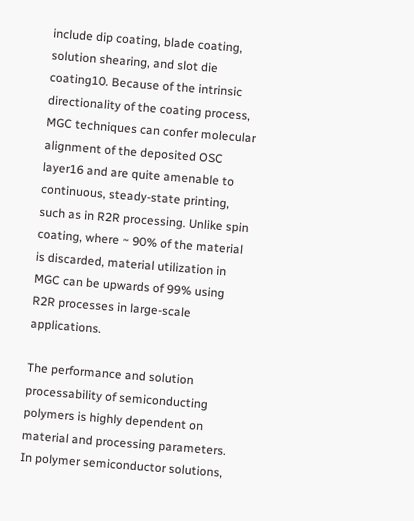include dip coating, blade coating, solution shearing, and slot die coating10. Because of the intrinsic directionality of the coating process, MGC techniques can confer molecular alignment of the deposited OSC layer16 and are quite amenable to continuous, steady-state printing, such as in R2R processing. Unlike spin coating, where ~ 90% of the material is discarded, material utilization in MGC can be upwards of 99% using R2R processes in large-scale applications.

The performance and solution processability of semiconducting polymers is highly dependent on material and processing parameters. In polymer semiconductor solutions,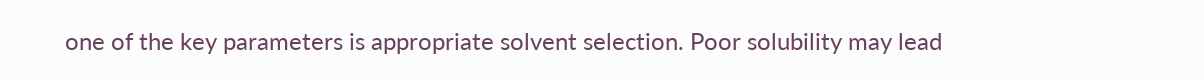one of the key parameters is appropriate solvent selection. Poor solubility may lead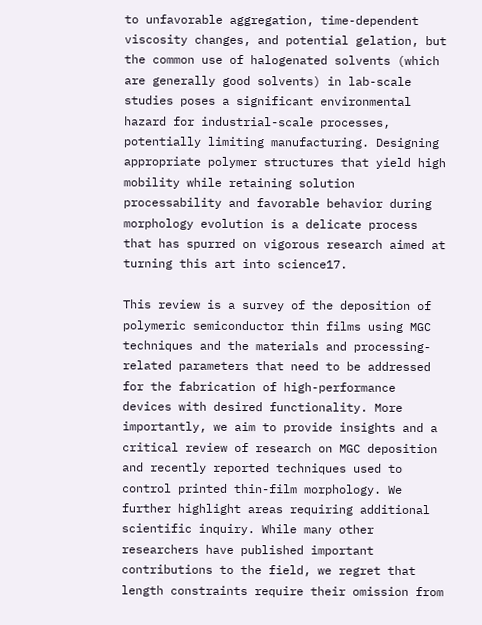to unfavorable aggregation, time-dependent viscosity changes, and potential gelation, but the common use of halogenated solvents (which are generally good solvents) in lab-scale studies poses a significant environmental hazard for industrial-scale processes, potentially limiting manufacturing. Designing appropriate polymer structures that yield high mobility while retaining solution processability and favorable behavior during morphology evolution is a delicate process that has spurred on vigorous research aimed at turning this art into science17.

This review is a survey of the deposition of polymeric semiconductor thin films using MGC techniques and the materials and processing-related parameters that need to be addressed for the fabrication of high-performance devices with desired functionality. More importantly, we aim to provide insights and a critical review of research on MGC deposition and recently reported techniques used to control printed thin-film morphology. We further highlight areas requiring additional scientific inquiry. While many other researchers have published important contributions to the field, we regret that length constraints require their omission from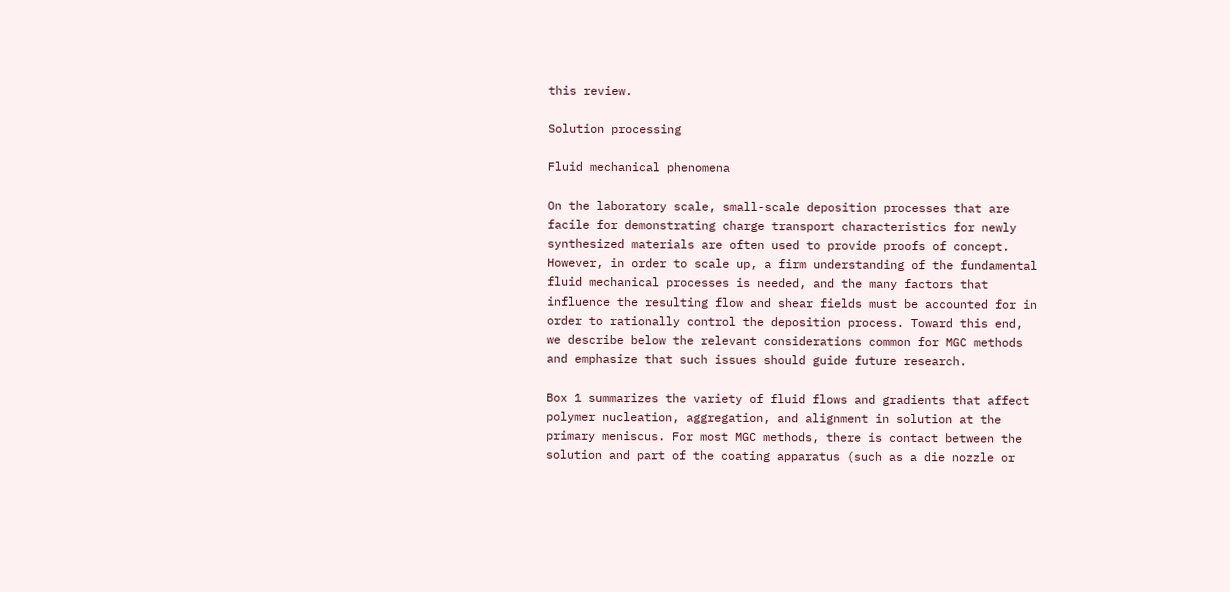this review.

Solution processing

Fluid mechanical phenomena

On the laboratory scale, small-scale deposition processes that are facile for demonstrating charge transport characteristics for newly synthesized materials are often used to provide proofs of concept. However, in order to scale up, a firm understanding of the fundamental fluid mechanical processes is needed, and the many factors that influence the resulting flow and shear fields must be accounted for in order to rationally control the deposition process. Toward this end, we describe below the relevant considerations common for MGC methods and emphasize that such issues should guide future research.

Box 1 summarizes the variety of fluid flows and gradients that affect polymer nucleation, aggregation, and alignment in solution at the primary meniscus. For most MGC methods, there is contact between the solution and part of the coating apparatus (such as a die nozzle or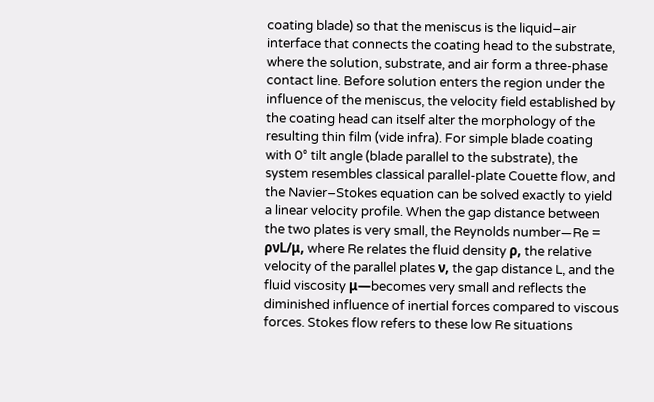coating blade) so that the meniscus is the liquid–air interface that connects the coating head to the substrate, where the solution, substrate, and air form a three-phase contact line. Before solution enters the region under the influence of the meniscus, the velocity field established by the coating head can itself alter the morphology of the resulting thin film (vide infra). For simple blade coating with 0° tilt angle (blade parallel to the substrate), the system resembles classical parallel-plate Couette flow, and the Navier–Stokes equation can be solved exactly to yield a linear velocity profile. When the gap distance between the two plates is very small, the Reynolds number—Re = ρνL/μ, where Re relates the fluid density ρ, the relative velocity of the parallel plates ν, the gap distance L, and the fluid viscosity μ—becomes very small and reflects the diminished influence of inertial forces compared to viscous forces. Stokes flow refers to these low Re situations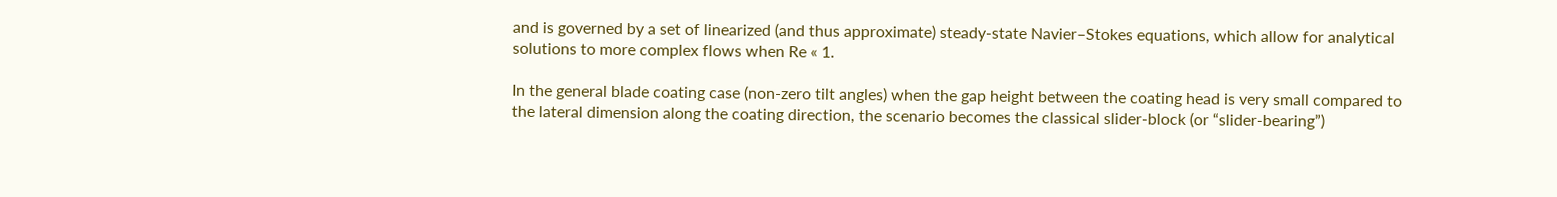and is governed by a set of linearized (and thus approximate) steady-state Navier–Stokes equations, which allow for analytical solutions to more complex flows when Re « 1.

In the general blade coating case (non-zero tilt angles) when the gap height between the coating head is very small compared to the lateral dimension along the coating direction, the scenario becomes the classical slider-block (or “slider-bearing”)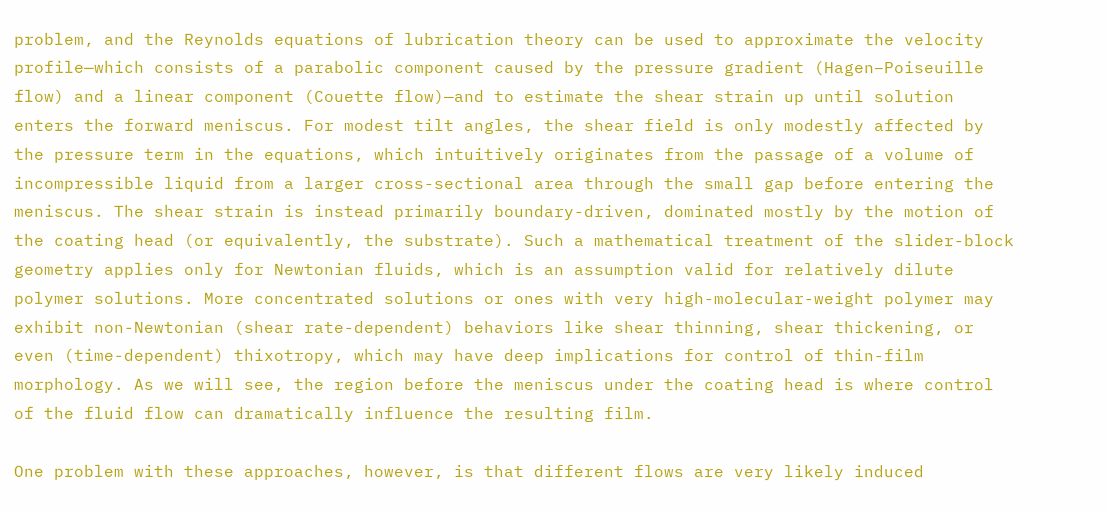problem, and the Reynolds equations of lubrication theory can be used to approximate the velocity profile—which consists of a parabolic component caused by the pressure gradient (Hagen–Poiseuille flow) and a linear component (Couette flow)—and to estimate the shear strain up until solution enters the forward meniscus. For modest tilt angles, the shear field is only modestly affected by the pressure term in the equations, which intuitively originates from the passage of a volume of incompressible liquid from a larger cross-sectional area through the small gap before entering the meniscus. The shear strain is instead primarily boundary-driven, dominated mostly by the motion of the coating head (or equivalently, the substrate). Such a mathematical treatment of the slider-block geometry applies only for Newtonian fluids, which is an assumption valid for relatively dilute polymer solutions. More concentrated solutions or ones with very high-molecular-weight polymer may exhibit non-Newtonian (shear rate-dependent) behaviors like shear thinning, shear thickening, or even (time-dependent) thixotropy, which may have deep implications for control of thin-film morphology. As we will see, the region before the meniscus under the coating head is where control of the fluid flow can dramatically influence the resulting film.

One problem with these approaches, however, is that different flows are very likely induced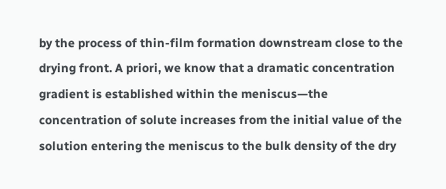by the process of thin-film formation downstream close to the drying front. A priori, we know that a dramatic concentration gradient is established within the meniscus—the concentration of solute increases from the initial value of the solution entering the meniscus to the bulk density of the dry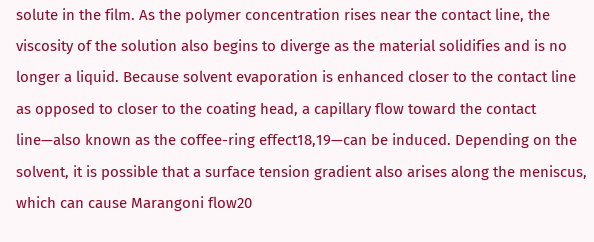solute in the film. As the polymer concentration rises near the contact line, the viscosity of the solution also begins to diverge as the material solidifies and is no longer a liquid. Because solvent evaporation is enhanced closer to the contact line as opposed to closer to the coating head, a capillary flow toward the contact line—also known as the coffee-ring effect18,19—can be induced. Depending on the solvent, it is possible that a surface tension gradient also arises along the meniscus, which can cause Marangoni flow20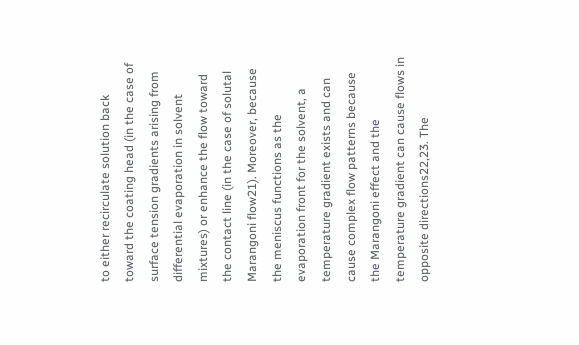to either recirculate solution back toward the coating head (in the case of surface tension gradients arising from differential evaporation in solvent mixtures) or enhance the flow toward the contact line (in the case of solutal Marangoni flow21). Moreover, because the meniscus functions as the evaporation front for the solvent, a temperature gradient exists and can cause complex flow patterns because the Marangoni effect and the temperature gradient can cause flows in opposite directions22,23. The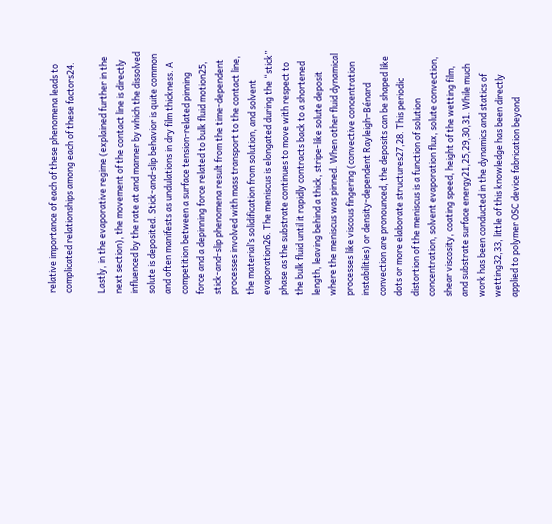relative importance of each of these phenomena leads to complicated relationships among each of these factors24.

Lastly, in the evaporative regime (explained further in the next section), the movement of the contact line is directly influenced by the rate at and manner by which the dissolved solute is deposited. Stick-and-slip behavior is quite common and often manifests as undulations in dry film thickness. A competition between a surface tension-related pinning force and a depinning force related to bulk fluid motion25, stick-and-slip phenomena result from the time-dependent processes involved with mass transport to the contact line, the material’s solidification from solution, and solvent evaporation26. The meniscus is elongated during the “stick” phase as the substrate continues to move with respect to the bulk fluid until it rapidly contracts back to a shortened length, leaving behind a thick, stripe-like solute deposit where the meniscus was pinned. When other fluid dynamical processes like viscous fingering (convective concentration instabilities) or density-dependent Rayleigh–Bénard convection are pronounced, the deposits can be shaped like dots or more elaborate structures27,28. This periodic distortion of the meniscus is a function of solution concentration, solvent evaporation flux, solute convection, shear viscosity, coating speed, height of the wetting film, and substrate surface energy21,25,29,30,31. While much work has been conducted in the dynamics and statics of wetting32,33, little of this knowledge has been directly applied to polymer OSC device fabrication beyond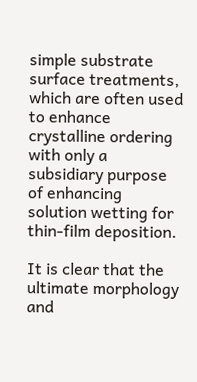simple substrate surface treatments, which are often used to enhance crystalline ordering with only a subsidiary purpose of enhancing solution wetting for thin-film deposition.

It is clear that the ultimate morphology and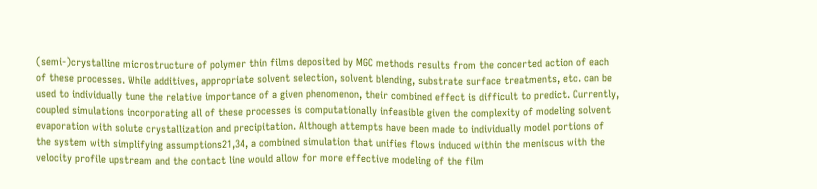(semi-)crystalline microstructure of polymer thin films deposited by MGC methods results from the concerted action of each of these processes. While additives, appropriate solvent selection, solvent blending, substrate surface treatments, etc. can be used to individually tune the relative importance of a given phenomenon, their combined effect is difficult to predict. Currently, coupled simulations incorporating all of these processes is computationally infeasible given the complexity of modeling solvent evaporation with solute crystallization and precipitation. Although attempts have been made to individually model portions of the system with simplifying assumptions21,34, a combined simulation that unifies flows induced within the meniscus with the velocity profile upstream and the contact line would allow for more effective modeling of the film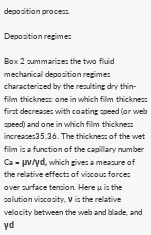deposition process.

Deposition regimes

Box 2 summarizes the two fluid mechanical deposition regimes characterized by the resulting dry thin-film thickness: one in which film thickness first decreases with coating speed (or web speed) and one in which film thickness increases35,36. The thickness of the wet film is a function of the capillary number Ca = µν/γd, which gives a measure of the relative effects of viscous forces over surface tension. Here µ is the solution viscosity, ν is the relative velocity between the web and blade, and γd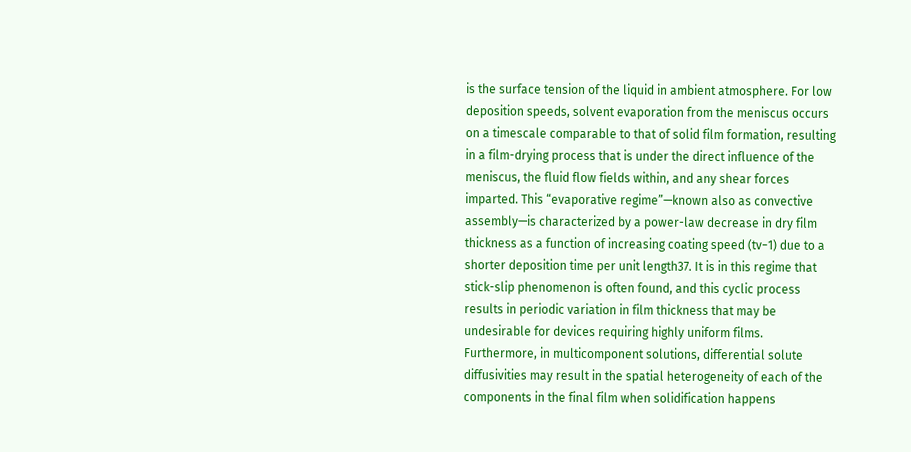is the surface tension of the liquid in ambient atmosphere. For low deposition speeds, solvent evaporation from the meniscus occurs on a timescale comparable to that of solid film formation, resulting in a film-drying process that is under the direct influence of the meniscus, the fluid flow fields within, and any shear forces imparted. This “evaporative regime”—known also as convective assembly—is characterized by a power-law decrease in dry film thickness as a function of increasing coating speed (tv−1) due to a shorter deposition time per unit length37. It is in this regime that stick-slip phenomenon is often found, and this cyclic process results in periodic variation in film thickness that may be undesirable for devices requiring highly uniform films. Furthermore, in multicomponent solutions, differential solute diffusivities may result in the spatial heterogeneity of each of the components in the final film when solidification happens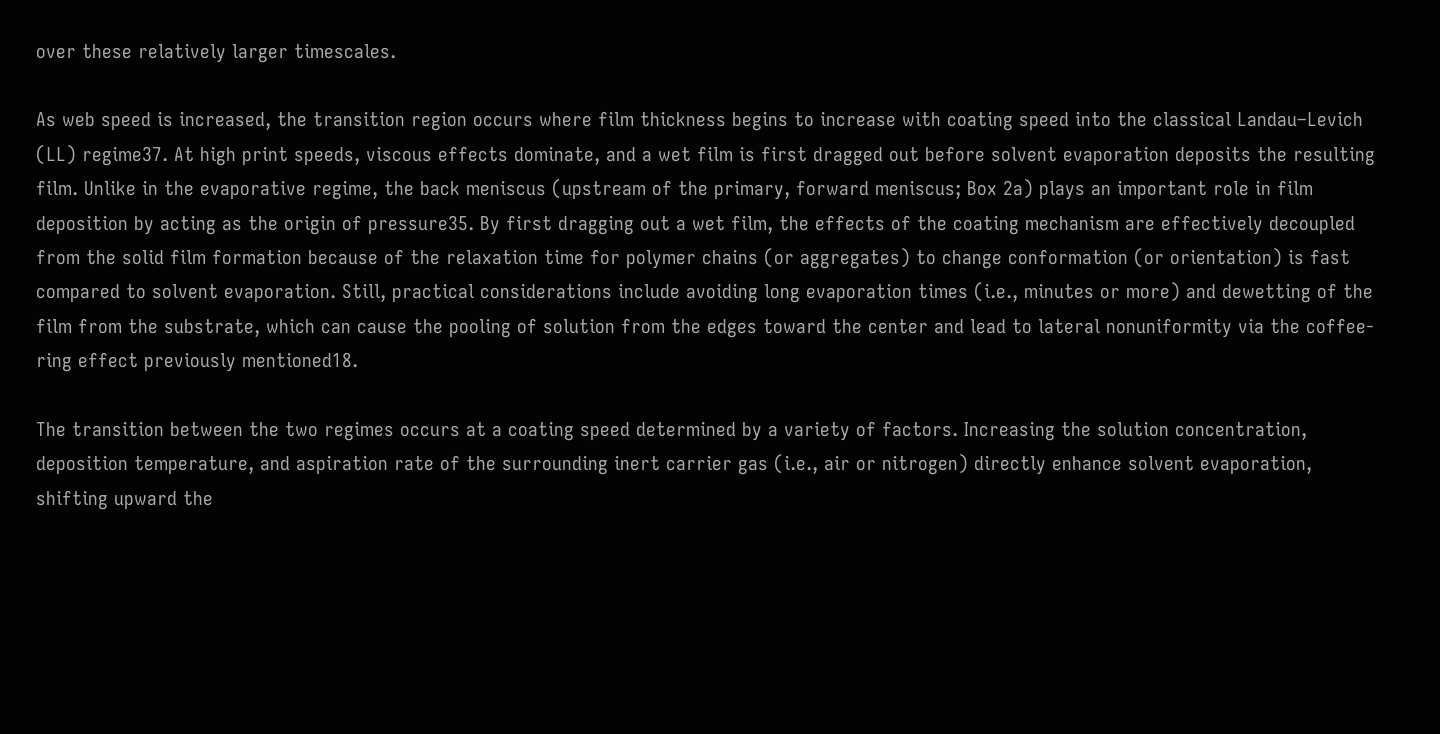over these relatively larger timescales.

As web speed is increased, the transition region occurs where film thickness begins to increase with coating speed into the classical Landau–Levich (LL) regime37. At high print speeds, viscous effects dominate, and a wet film is first dragged out before solvent evaporation deposits the resulting film. Unlike in the evaporative regime, the back meniscus (upstream of the primary, forward meniscus; Box 2a) plays an important role in film deposition by acting as the origin of pressure35. By first dragging out a wet film, the effects of the coating mechanism are effectively decoupled from the solid film formation because of the relaxation time for polymer chains (or aggregates) to change conformation (or orientation) is fast compared to solvent evaporation. Still, practical considerations include avoiding long evaporation times (i.e., minutes or more) and dewetting of the film from the substrate, which can cause the pooling of solution from the edges toward the center and lead to lateral nonuniformity via the coffee-ring effect previously mentioned18.

The transition between the two regimes occurs at a coating speed determined by a variety of factors. Increasing the solution concentration, deposition temperature, and aspiration rate of the surrounding inert carrier gas (i.e., air or nitrogen) directly enhance solvent evaporation, shifting upward the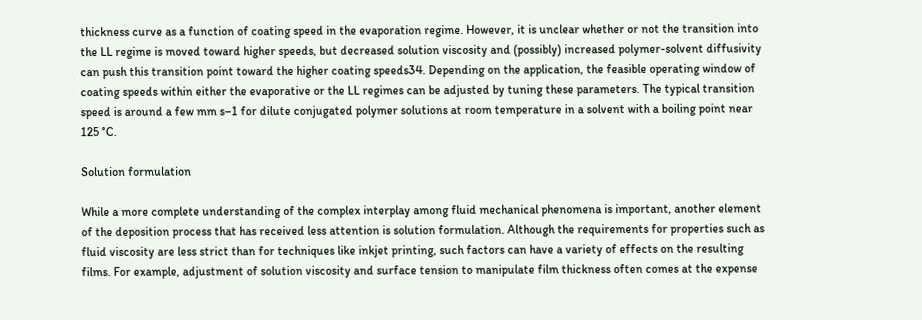thickness curve as a function of coating speed in the evaporation regime. However, it is unclear whether or not the transition into the LL regime is moved toward higher speeds, but decreased solution viscosity and (possibly) increased polymer-solvent diffusivity can push this transition point toward the higher coating speeds34. Depending on the application, the feasible operating window of coating speeds within either the evaporative or the LL regimes can be adjusted by tuning these parameters. The typical transition speed is around a few mm s–1 for dilute conjugated polymer solutions at room temperature in a solvent with a boiling point near 125 °C.

Solution formulation

While a more complete understanding of the complex interplay among fluid mechanical phenomena is important, another element of the deposition process that has received less attention is solution formulation. Although the requirements for properties such as fluid viscosity are less strict than for techniques like inkjet printing, such factors can have a variety of effects on the resulting films. For example, adjustment of solution viscosity and surface tension to manipulate film thickness often comes at the expense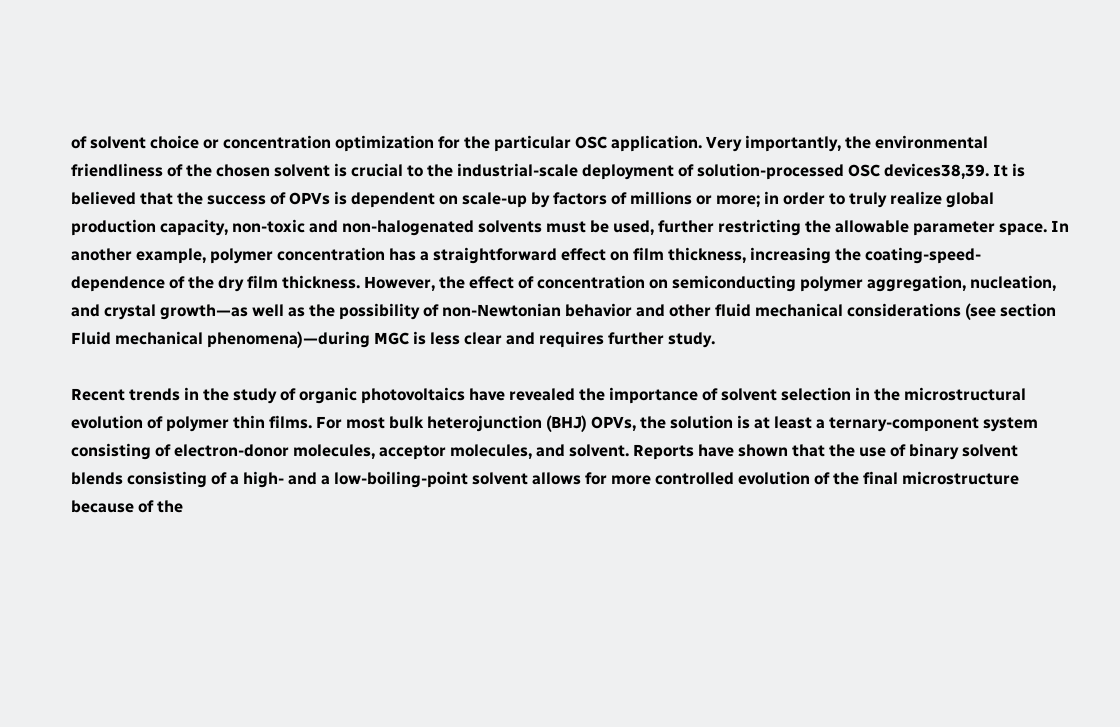of solvent choice or concentration optimization for the particular OSC application. Very importantly, the environmental friendliness of the chosen solvent is crucial to the industrial-scale deployment of solution-processed OSC devices38,39. It is believed that the success of OPVs is dependent on scale-up by factors of millions or more; in order to truly realize global production capacity, non-toxic and non-halogenated solvents must be used, further restricting the allowable parameter space. In another example, polymer concentration has a straightforward effect on film thickness, increasing the coating-speed-dependence of the dry film thickness. However, the effect of concentration on semiconducting polymer aggregation, nucleation, and crystal growth—as well as the possibility of non-Newtonian behavior and other fluid mechanical considerations (see section Fluid mechanical phenomena)—during MGC is less clear and requires further study.

Recent trends in the study of organic photovoltaics have revealed the importance of solvent selection in the microstructural evolution of polymer thin films. For most bulk heterojunction (BHJ) OPVs, the solution is at least a ternary-component system consisting of electron-donor molecules, acceptor molecules, and solvent. Reports have shown that the use of binary solvent blends consisting of a high- and a low-boiling-point solvent allows for more controlled evolution of the final microstructure because of the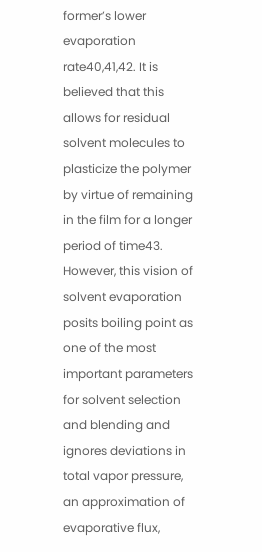former’s lower evaporation rate40,41,42. It is believed that this allows for residual solvent molecules to plasticize the polymer by virtue of remaining in the film for a longer period of time43. However, this vision of solvent evaporation posits boiling point as one of the most important parameters for solvent selection and blending and ignores deviations in total vapor pressure, an approximation of evaporative flux,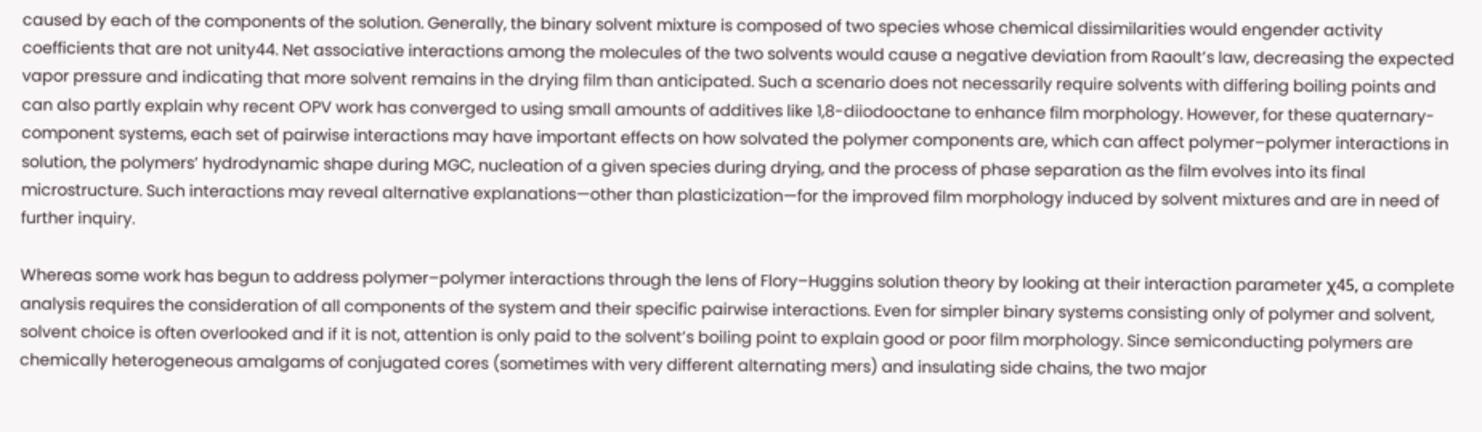caused by each of the components of the solution. Generally, the binary solvent mixture is composed of two species whose chemical dissimilarities would engender activity coefficients that are not unity44. Net associative interactions among the molecules of the two solvents would cause a negative deviation from Raoult’s law, decreasing the expected vapor pressure and indicating that more solvent remains in the drying film than anticipated. Such a scenario does not necessarily require solvents with differing boiling points and can also partly explain why recent OPV work has converged to using small amounts of additives like 1,8-diiodooctane to enhance film morphology. However, for these quaternary-component systems, each set of pairwise interactions may have important effects on how solvated the polymer components are, which can affect polymer–polymer interactions in solution, the polymers’ hydrodynamic shape during MGC, nucleation of a given species during drying, and the process of phase separation as the film evolves into its final microstructure. Such interactions may reveal alternative explanations—other than plasticization—for the improved film morphology induced by solvent mixtures and are in need of further inquiry.

Whereas some work has begun to address polymer–polymer interactions through the lens of Flory–Huggins solution theory by looking at their interaction parameter χ45, a complete analysis requires the consideration of all components of the system and their specific pairwise interactions. Even for simpler binary systems consisting only of polymer and solvent, solvent choice is often overlooked and if it is not, attention is only paid to the solvent’s boiling point to explain good or poor film morphology. Since semiconducting polymers are chemically heterogeneous amalgams of conjugated cores (sometimes with very different alternating mers) and insulating side chains, the two major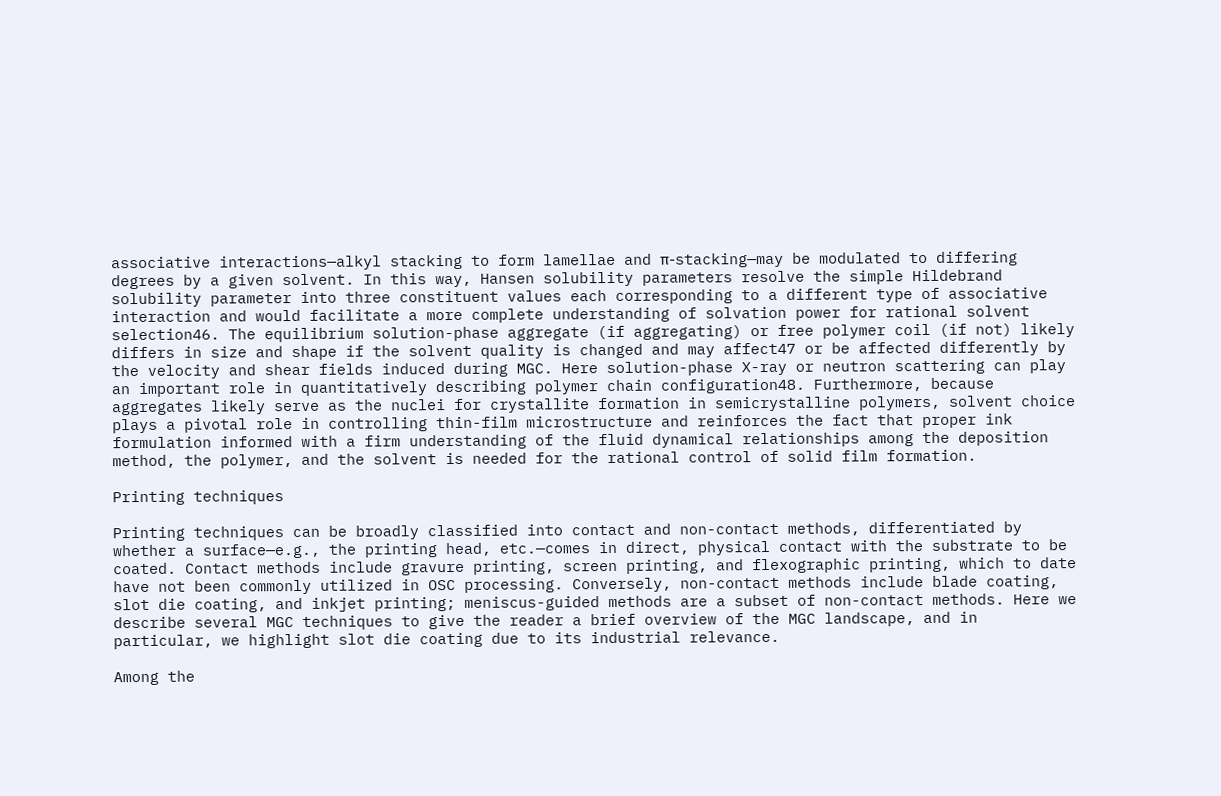associative interactions—alkyl stacking to form lamellae and π-stacking—may be modulated to differing degrees by a given solvent. In this way, Hansen solubility parameters resolve the simple Hildebrand solubility parameter into three constituent values each corresponding to a different type of associative interaction and would facilitate a more complete understanding of solvation power for rational solvent selection46. The equilibrium solution-phase aggregate (if aggregating) or free polymer coil (if not) likely differs in size and shape if the solvent quality is changed and may affect47 or be affected differently by the velocity and shear fields induced during MGC. Here solution-phase X-ray or neutron scattering can play an important role in quantitatively describing polymer chain configuration48. Furthermore, because aggregates likely serve as the nuclei for crystallite formation in semicrystalline polymers, solvent choice plays a pivotal role in controlling thin-film microstructure and reinforces the fact that proper ink formulation informed with a firm understanding of the fluid dynamical relationships among the deposition method, the polymer, and the solvent is needed for the rational control of solid film formation.

Printing techniques

Printing techniques can be broadly classified into contact and non-contact methods, differentiated by whether a surface—e.g., the printing head, etc.—comes in direct, physical contact with the substrate to be coated. Contact methods include gravure printing, screen printing, and flexographic printing, which to date have not been commonly utilized in OSC processing. Conversely, non-contact methods include blade coating, slot die coating, and inkjet printing; meniscus-guided methods are a subset of non-contact methods. Here we describe several MGC techniques to give the reader a brief overview of the MGC landscape, and in particular, we highlight slot die coating due to its industrial relevance.

Among the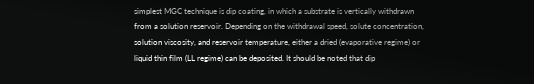simplest MGC technique is dip coating, in which a substrate is vertically withdrawn from a solution reservoir. Depending on the withdrawal speed, solute concentration, solution viscosity, and reservoir temperature, either a dried (evaporative regime) or liquid thin film (LL regime) can be deposited. It should be noted that dip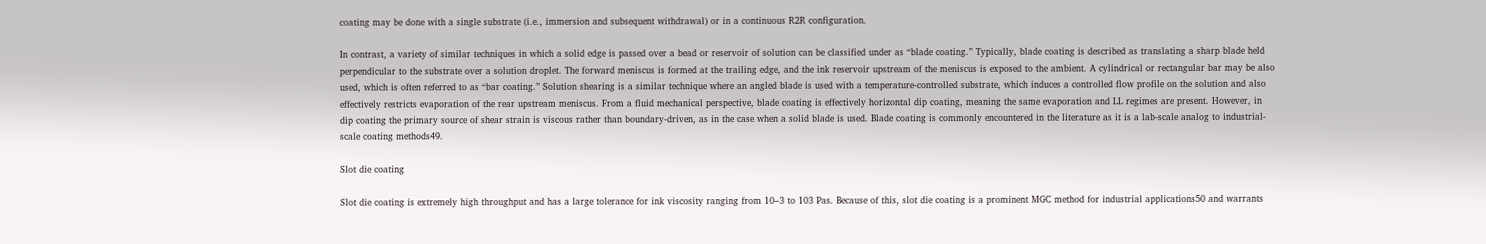coating may be done with a single substrate (i.e., immersion and subsequent withdrawal) or in a continuous R2R configuration.

In contrast, a variety of similar techniques in which a solid edge is passed over a bead or reservoir of solution can be classified under as “blade coating.” Typically, blade coating is described as translating a sharp blade held perpendicular to the substrate over a solution droplet. The forward meniscus is formed at the trailing edge, and the ink reservoir upstream of the meniscus is exposed to the ambient. A cylindrical or rectangular bar may be also used, which is often referred to as “bar coating.” Solution shearing is a similar technique where an angled blade is used with a temperature-controlled substrate, which induces a controlled flow profile on the solution and also effectively restricts evaporation of the rear upstream meniscus. From a fluid mechanical perspective, blade coating is effectively horizontal dip coating, meaning the same evaporation and LL regimes are present. However, in dip coating the primary source of shear strain is viscous rather than boundary-driven, as in the case when a solid blade is used. Blade coating is commonly encountered in the literature as it is a lab-scale analog to industrial-scale coating methods49.

Slot die coating

Slot die coating is extremely high throughput and has a large tolerance for ink viscosity ranging from 10–3 to 103 Pas. Because of this, slot die coating is a prominent MGC method for industrial applications50 and warrants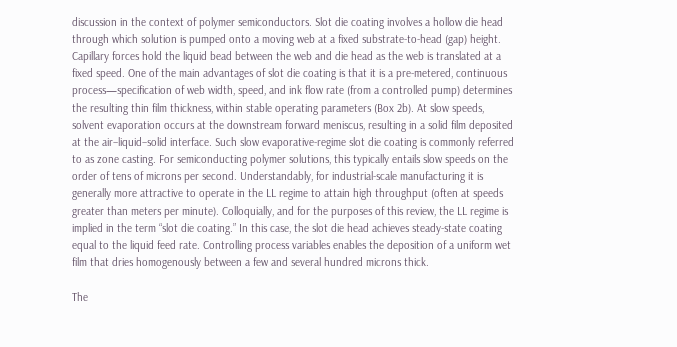discussion in the context of polymer semiconductors. Slot die coating involves a hollow die head through which solution is pumped onto a moving web at a fixed substrate-to-head (gap) height. Capillary forces hold the liquid bead between the web and die head as the web is translated at a fixed speed. One of the main advantages of slot die coating is that it is a pre-metered, continuous process—specification of web width, speed, and ink flow rate (from a controlled pump) determines the resulting thin film thickness, within stable operating parameters (Box 2b). At slow speeds, solvent evaporation occurs at the downstream forward meniscus, resulting in a solid film deposited at the air–liquid–solid interface. Such slow evaporative-regime slot die coating is commonly referred to as zone casting. For semiconducting polymer solutions, this typically entails slow speeds on the order of tens of microns per second. Understandably, for industrial-scale manufacturing it is generally more attractive to operate in the LL regime to attain high throughput (often at speeds greater than meters per minute). Colloquially, and for the purposes of this review, the LL regime is implied in the term “slot die coating.” In this case, the slot die head achieves steady-state coating equal to the liquid feed rate. Controlling process variables enables the deposition of a uniform wet film that dries homogenously between a few and several hundred microns thick.

The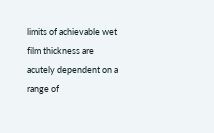limits of achievable wet film thickness are acutely dependent on a range of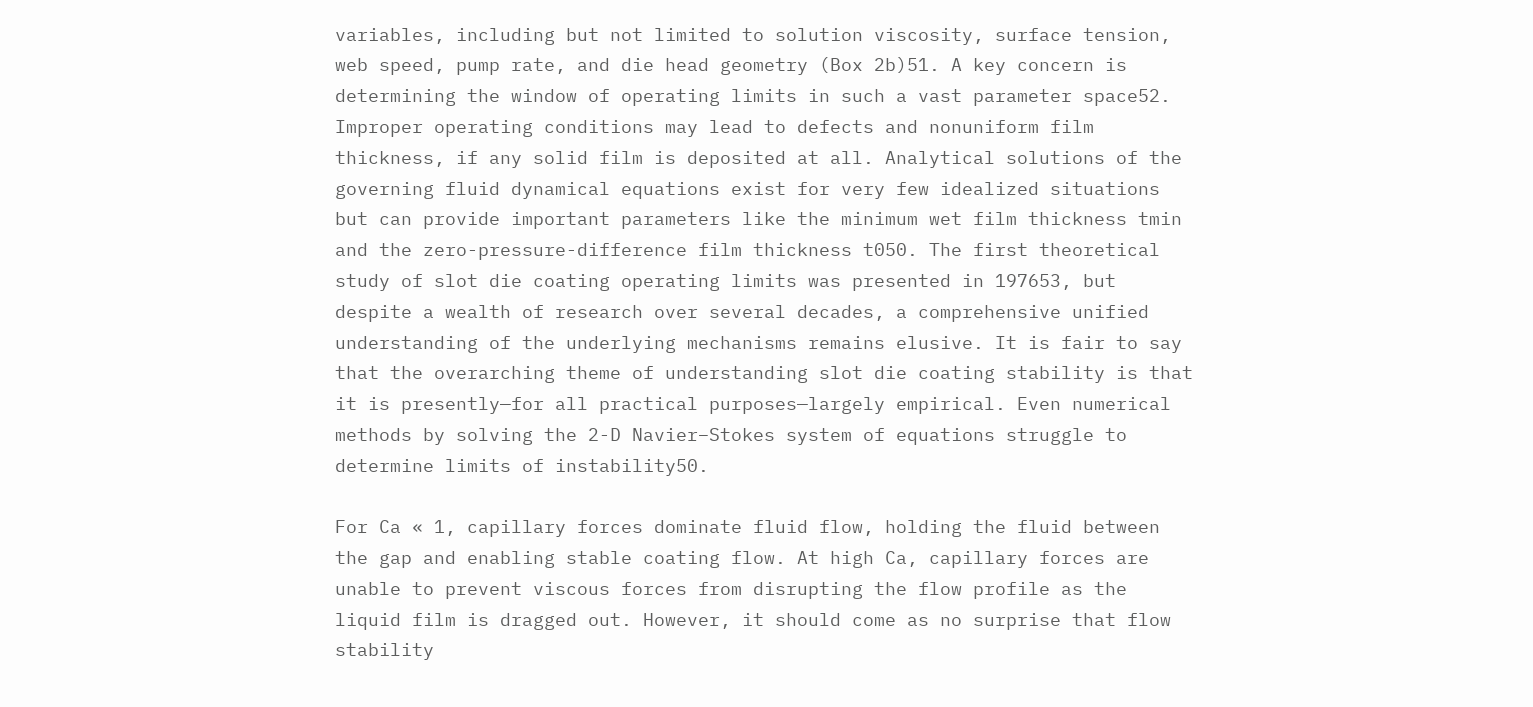variables, including but not limited to solution viscosity, surface tension, web speed, pump rate, and die head geometry (Box 2b)51. A key concern is determining the window of operating limits in such a vast parameter space52. Improper operating conditions may lead to defects and nonuniform film thickness, if any solid film is deposited at all. Analytical solutions of the governing fluid dynamical equations exist for very few idealized situations but can provide important parameters like the minimum wet film thickness tmin and the zero-pressure-difference film thickness t050. The first theoretical study of slot die coating operating limits was presented in 197653, but despite a wealth of research over several decades, a comprehensive unified understanding of the underlying mechanisms remains elusive. It is fair to say that the overarching theme of understanding slot die coating stability is that it is presently—for all practical purposes—largely empirical. Even numerical methods by solving the 2-D Navier–Stokes system of equations struggle to determine limits of instability50.

For Ca « 1, capillary forces dominate fluid flow, holding the fluid between the gap and enabling stable coating flow. At high Ca, capillary forces are unable to prevent viscous forces from disrupting the flow profile as the liquid film is dragged out. However, it should come as no surprise that flow stability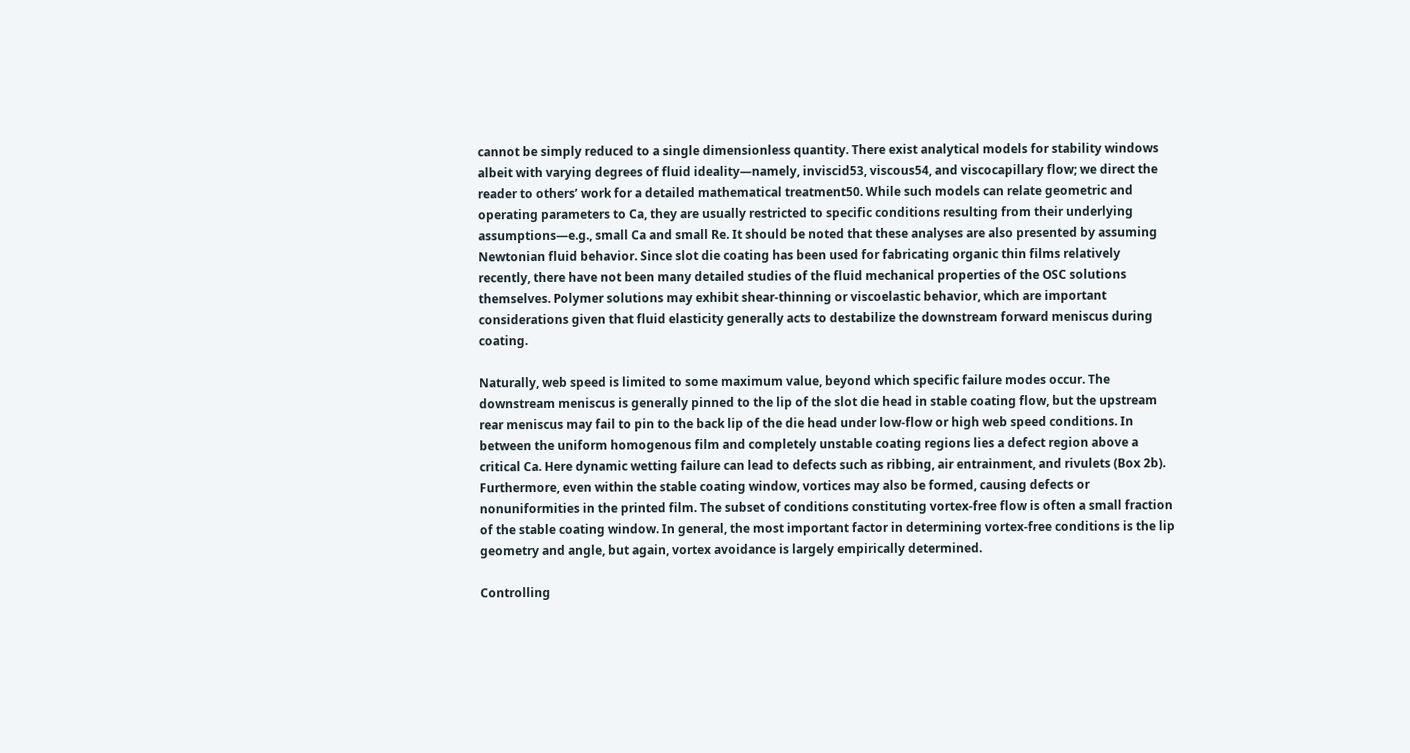cannot be simply reduced to a single dimensionless quantity. There exist analytical models for stability windows albeit with varying degrees of fluid ideality—namely, inviscid53, viscous54, and viscocapillary flow; we direct the reader to others’ work for a detailed mathematical treatment50. While such models can relate geometric and operating parameters to Ca, they are usually restricted to specific conditions resulting from their underlying assumptions—e.g., small Ca and small Re. It should be noted that these analyses are also presented by assuming Newtonian fluid behavior. Since slot die coating has been used for fabricating organic thin films relatively recently, there have not been many detailed studies of the fluid mechanical properties of the OSC solutions themselves. Polymer solutions may exhibit shear-thinning or viscoelastic behavior, which are important considerations given that fluid elasticity generally acts to destabilize the downstream forward meniscus during coating.

Naturally, web speed is limited to some maximum value, beyond which specific failure modes occur. The downstream meniscus is generally pinned to the lip of the slot die head in stable coating flow, but the upstream rear meniscus may fail to pin to the back lip of the die head under low-flow or high web speed conditions. In between the uniform homogenous film and completely unstable coating regions lies a defect region above a critical Ca. Here dynamic wetting failure can lead to defects such as ribbing, air entrainment, and rivulets (Box 2b). Furthermore, even within the stable coating window, vortices may also be formed, causing defects or nonuniformities in the printed film. The subset of conditions constituting vortex-free flow is often a small fraction of the stable coating window. In general, the most important factor in determining vortex-free conditions is the lip geometry and angle, but again, vortex avoidance is largely empirically determined.

Controlling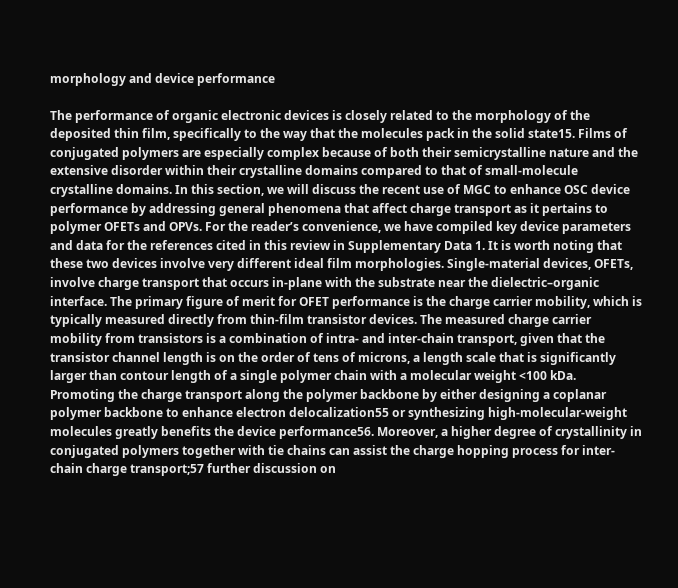morphology and device performance

The performance of organic electronic devices is closely related to the morphology of the deposited thin film, specifically to the way that the molecules pack in the solid state15. Films of conjugated polymers are especially complex because of both their semicrystalline nature and the extensive disorder within their crystalline domains compared to that of small-molecule crystalline domains. In this section, we will discuss the recent use of MGC to enhance OSC device performance by addressing general phenomena that affect charge transport as it pertains to polymer OFETs and OPVs. For the reader’s convenience, we have compiled key device parameters and data for the references cited in this review in Supplementary Data 1. It is worth noting that these two devices involve very different ideal film morphologies. Single-material devices, OFETs, involve charge transport that occurs in-plane with the substrate near the dielectric–organic interface. The primary figure of merit for OFET performance is the charge carrier mobility, which is typically measured directly from thin-film transistor devices. The measured charge carrier mobility from transistors is a combination of intra- and inter-chain transport, given that the transistor channel length is on the order of tens of microns, a length scale that is significantly larger than contour length of a single polymer chain with a molecular weight <100 kDa. Promoting the charge transport along the polymer backbone by either designing a coplanar polymer backbone to enhance electron delocalization55 or synthesizing high-molecular-weight molecules greatly benefits the device performance56. Moreover, a higher degree of crystallinity in conjugated polymers together with tie chains can assist the charge hopping process for inter-chain charge transport;57 further discussion on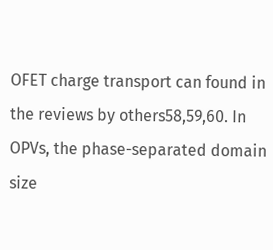OFET charge transport can found in the reviews by others58,59,60. In OPVs, the phase-separated domain size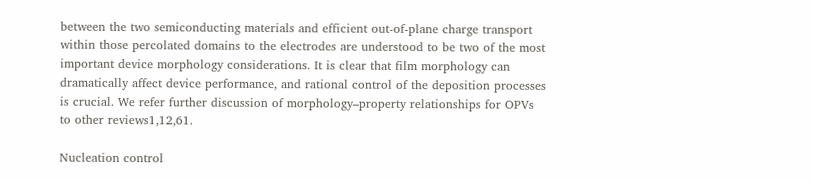between the two semiconducting materials and efficient out-of-plane charge transport within those percolated domains to the electrodes are understood to be two of the most important device morphology considerations. It is clear that film morphology can dramatically affect device performance, and rational control of the deposition processes is crucial. We refer further discussion of morphology–property relationships for OPVs to other reviews1,12,61.

Nucleation control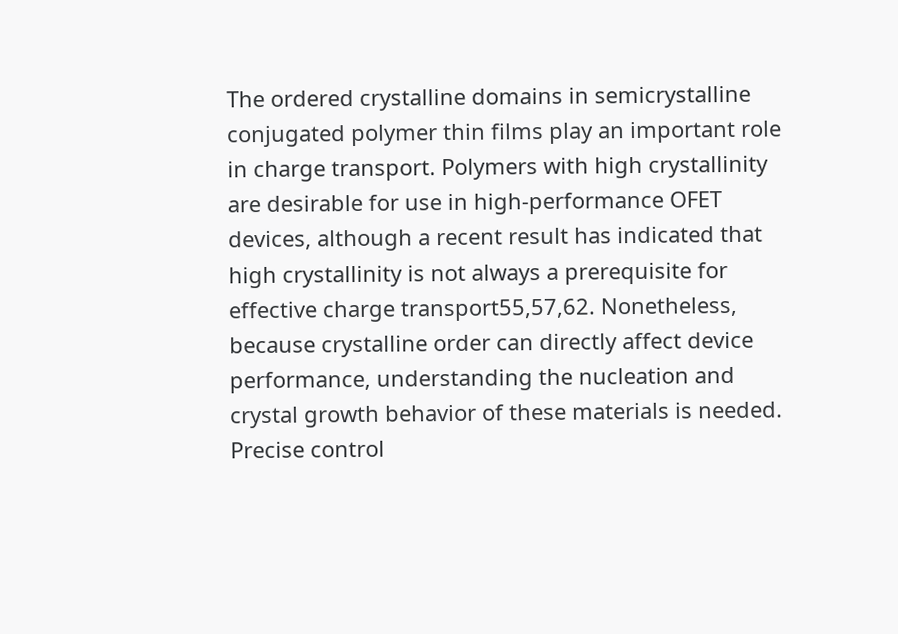The ordered crystalline domains in semicrystalline conjugated polymer thin films play an important role in charge transport. Polymers with high crystallinity are desirable for use in high-performance OFET devices, although a recent result has indicated that high crystallinity is not always a prerequisite for effective charge transport55,57,62. Nonetheless, because crystalline order can directly affect device performance, understanding the nucleation and crystal growth behavior of these materials is needed. Precise control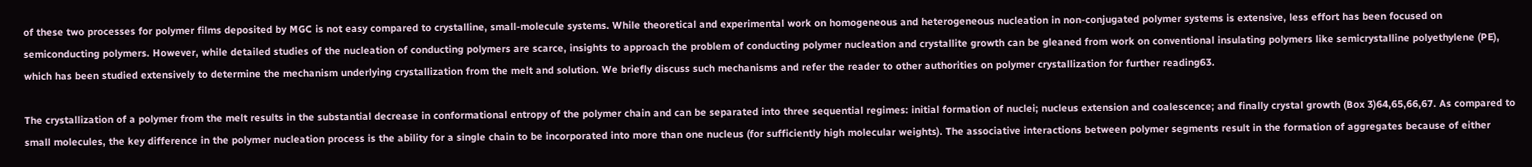of these two processes for polymer films deposited by MGC is not easy compared to crystalline, small-molecule systems. While theoretical and experimental work on homogeneous and heterogeneous nucleation in non-conjugated polymer systems is extensive, less effort has been focused on semiconducting polymers. However, while detailed studies of the nucleation of conducting polymers are scarce, insights to approach the problem of conducting polymer nucleation and crystallite growth can be gleaned from work on conventional insulating polymers like semicrystalline polyethylene (PE), which has been studied extensively to determine the mechanism underlying crystallization from the melt and solution. We briefly discuss such mechanisms and refer the reader to other authorities on polymer crystallization for further reading63.

The crystallization of a polymer from the melt results in the substantial decrease in conformational entropy of the polymer chain and can be separated into three sequential regimes: initial formation of nuclei; nucleus extension and coalescence; and finally crystal growth (Box 3)64,65,66,67. As compared to small molecules, the key difference in the polymer nucleation process is the ability for a single chain to be incorporated into more than one nucleus (for sufficiently high molecular weights). The associative interactions between polymer segments result in the formation of aggregates because of either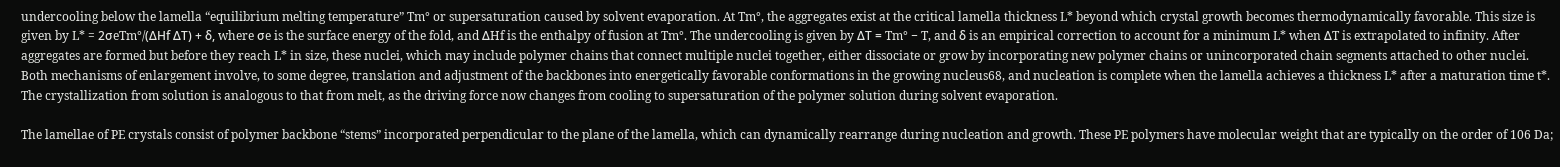undercooling below the lamella “equilibrium melting temperature” Tm° or supersaturation caused by solvent evaporation. At Tm°, the aggregates exist at the critical lamella thickness L* beyond which crystal growth becomes thermodynamically favorable. This size is given by L* = 2σeTm°/(ΔHf ΔT) + δ, where σe is the surface energy of the fold, and ΔHf is the enthalpy of fusion at Tm°. The undercooling is given by ΔT = Tm° − T, and δ is an empirical correction to account for a minimum L* when ΔT is extrapolated to infinity. After aggregates are formed but before they reach L* in size, these nuclei, which may include polymer chains that connect multiple nuclei together, either dissociate or grow by incorporating new polymer chains or unincorporated chain segments attached to other nuclei. Both mechanisms of enlargement involve, to some degree, translation and adjustment of the backbones into energetically favorable conformations in the growing nucleus68, and nucleation is complete when the lamella achieves a thickness L* after a maturation time t*. The crystallization from solution is analogous to that from melt, as the driving force now changes from cooling to supersaturation of the polymer solution during solvent evaporation.

The lamellae of PE crystals consist of polymer backbone “stems” incorporated perpendicular to the plane of the lamella, which can dynamically rearrange during nucleation and growth. These PE polymers have molecular weight that are typically on the order of 106 Da;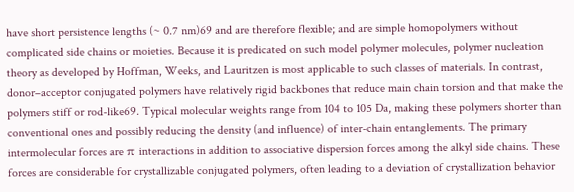have short persistence lengths (~ 0.7 nm)69 and are therefore flexible; and are simple homopolymers without complicated side chains or moieties. Because it is predicated on such model polymer molecules, polymer nucleation theory as developed by Hoffman, Weeks, and Lauritzen is most applicable to such classes of materials. In contrast, donor–acceptor conjugated polymers have relatively rigid backbones that reduce main chain torsion and that make the polymers stiff or rod-like69. Typical molecular weights range from 104 to 105 Da, making these polymers shorter than conventional ones and possibly reducing the density (and influence) of inter-chain entanglements. The primary intermolecular forces are π interactions in addition to associative dispersion forces among the alkyl side chains. These forces are considerable for crystallizable conjugated polymers, often leading to a deviation of crystallization behavior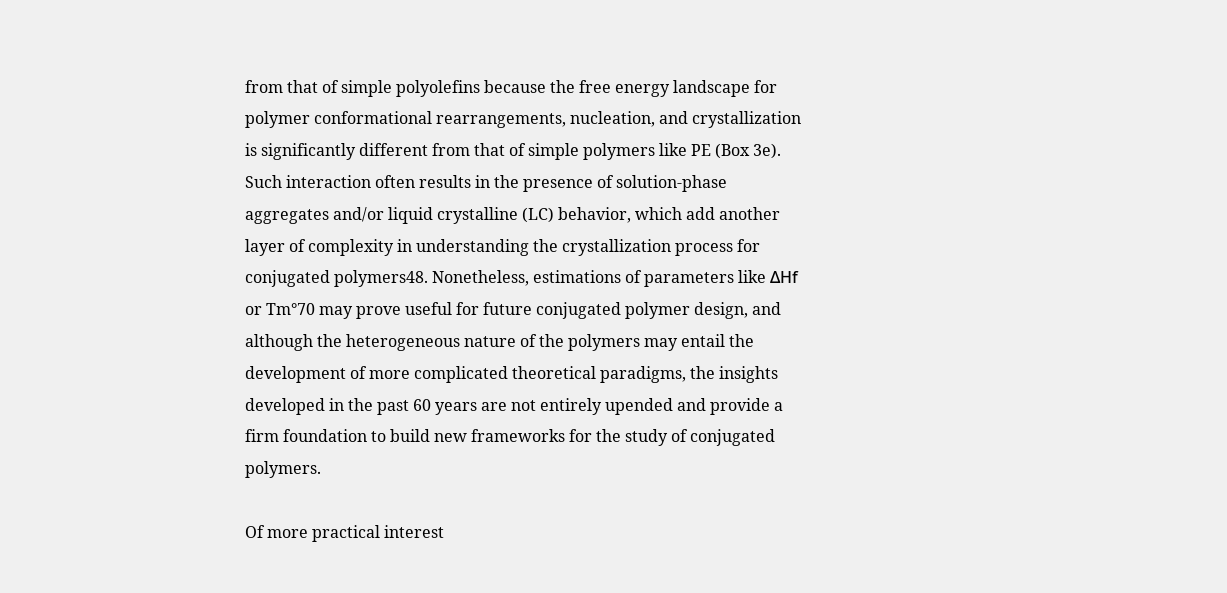from that of simple polyolefins because the free energy landscape for polymer conformational rearrangements, nucleation, and crystallization is significantly different from that of simple polymers like PE (Box 3e). Such interaction often results in the presence of solution-phase aggregates and/or liquid crystalline (LC) behavior, which add another layer of complexity in understanding the crystallization process for conjugated polymers48. Nonetheless, estimations of parameters like ΔHf or Tm°70 may prove useful for future conjugated polymer design, and although the heterogeneous nature of the polymers may entail the development of more complicated theoretical paradigms, the insights developed in the past 60 years are not entirely upended and provide a firm foundation to build new frameworks for the study of conjugated polymers.

Of more practical interest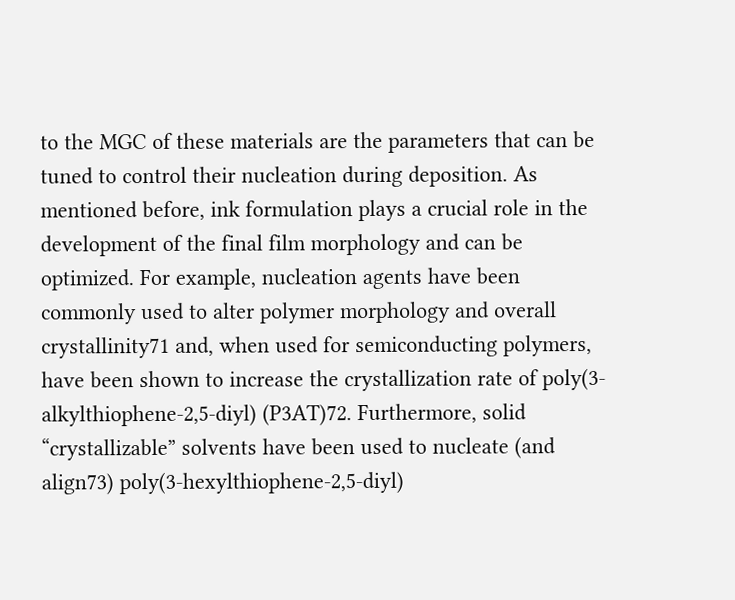to the MGC of these materials are the parameters that can be tuned to control their nucleation during deposition. As mentioned before, ink formulation plays a crucial role in the development of the final film morphology and can be optimized. For example, nucleation agents have been commonly used to alter polymer morphology and overall crystallinity71 and, when used for semiconducting polymers, have been shown to increase the crystallization rate of poly(3-alkylthiophene-2,5-diyl) (P3AT)72. Furthermore, solid “crystallizable” solvents have been used to nucleate (and align73) poly(3-hexylthiophene-2,5-diyl)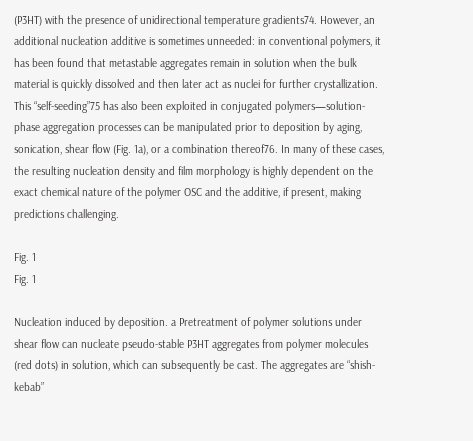(P3HT) with the presence of unidirectional temperature gradients74. However, an additional nucleation additive is sometimes unneeded: in conventional polymers, it has been found that metastable aggregates remain in solution when the bulk material is quickly dissolved and then later act as nuclei for further crystallization. This “self-seeding”75 has also been exploited in conjugated polymers—solution-phase aggregation processes can be manipulated prior to deposition by aging, sonication, shear flow (Fig. 1a), or a combination thereof76. In many of these cases, the resulting nucleation density and film morphology is highly dependent on the exact chemical nature of the polymer OSC and the additive, if present, making predictions challenging.

Fig. 1
Fig. 1

Nucleation induced by deposition. a Pretreatment of polymer solutions under shear flow can nucleate pseudo-stable P3HT aggregates from polymer molecules (red dots) in solution, which can subsequently be cast. The aggregates are “shish-kebab”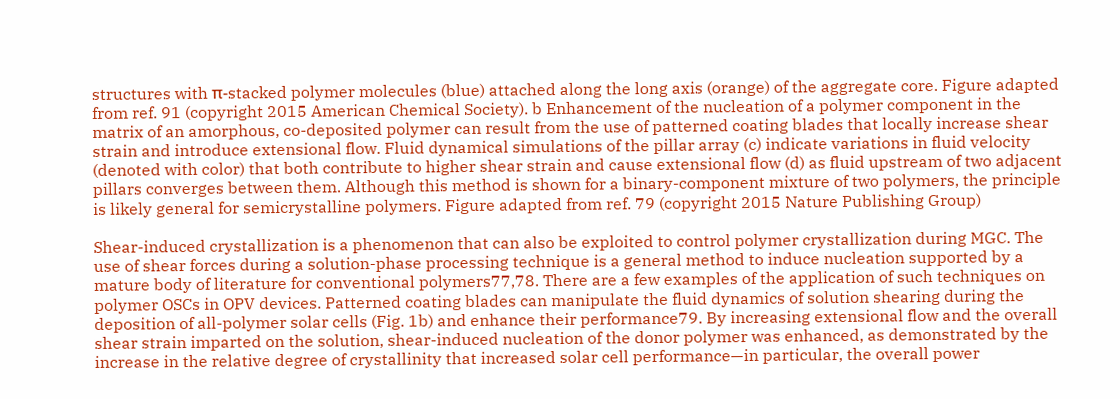structures with π-stacked polymer molecules (blue) attached along the long axis (orange) of the aggregate core. Figure adapted from ref. 91 (copyright 2015 American Chemical Society). b Enhancement of the nucleation of a polymer component in the matrix of an amorphous, co-deposited polymer can result from the use of patterned coating blades that locally increase shear strain and introduce extensional flow. Fluid dynamical simulations of the pillar array (c) indicate variations in fluid velocity (denoted with color) that both contribute to higher shear strain and cause extensional flow (d) as fluid upstream of two adjacent pillars converges between them. Although this method is shown for a binary-component mixture of two polymers, the principle is likely general for semicrystalline polymers. Figure adapted from ref. 79 (copyright 2015 Nature Publishing Group)

Shear-induced crystallization is a phenomenon that can also be exploited to control polymer crystallization during MGC. The use of shear forces during a solution-phase processing technique is a general method to induce nucleation supported by a mature body of literature for conventional polymers77,78. There are a few examples of the application of such techniques on polymer OSCs in OPV devices. Patterned coating blades can manipulate the fluid dynamics of solution shearing during the deposition of all-polymer solar cells (Fig. 1b) and enhance their performance79. By increasing extensional flow and the overall shear strain imparted on the solution, shear-induced nucleation of the donor polymer was enhanced, as demonstrated by the increase in the relative degree of crystallinity that increased solar cell performance—in particular, the overall power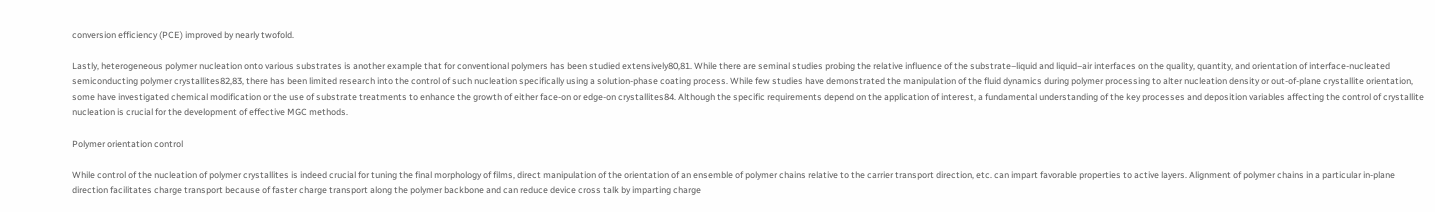conversion efficiency (PCE) improved by nearly twofold.

Lastly, heterogeneous polymer nucleation onto various substrates is another example that for conventional polymers has been studied extensively80,81. While there are seminal studies probing the relative influence of the substrate–liquid and liquid–air interfaces on the quality, quantity, and orientation of interface-nucleated semiconducting polymer crystallites82,83, there has been limited research into the control of such nucleation specifically using a solution-phase coating process. While few studies have demonstrated the manipulation of the fluid dynamics during polymer processing to alter nucleation density or out-of-plane crystallite orientation, some have investigated chemical modification or the use of substrate treatments to enhance the growth of either face-on or edge-on crystallites84. Although the specific requirements depend on the application of interest, a fundamental understanding of the key processes and deposition variables affecting the control of crystallite nucleation is crucial for the development of effective MGC methods.

Polymer orientation control

While control of the nucleation of polymer crystallites is indeed crucial for tuning the final morphology of films, direct manipulation of the orientation of an ensemble of polymer chains relative to the carrier transport direction, etc. can impart favorable properties to active layers. Alignment of polymer chains in a particular in-plane direction facilitates charge transport because of faster charge transport along the polymer backbone and can reduce device cross talk by imparting charge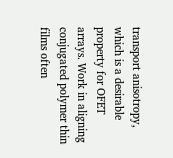transport anisotropy, which is a desirable property for OFET arrays. Work in aligning conjugated polymer thin films often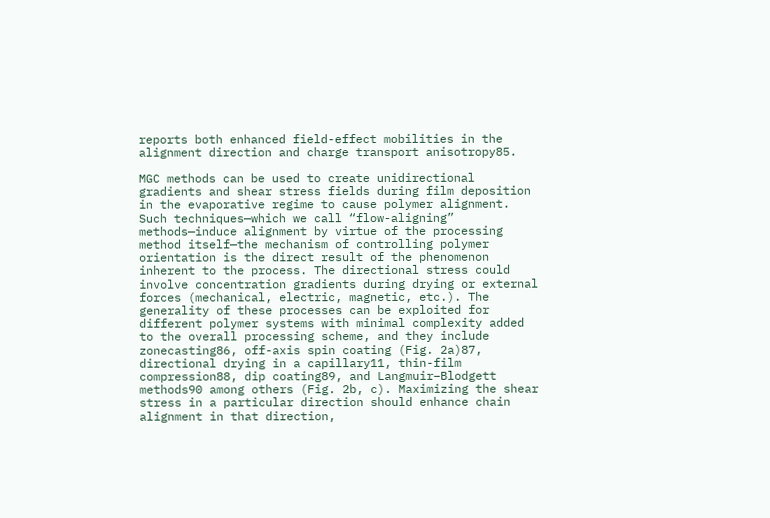reports both enhanced field-effect mobilities in the alignment direction and charge transport anisotropy85.

MGC methods can be used to create unidirectional gradients and shear stress fields during film deposition in the evaporative regime to cause polymer alignment. Such techniques—which we call “flow-aligning” methods—induce alignment by virtue of the processing method itself—the mechanism of controlling polymer orientation is the direct result of the phenomenon inherent to the process. The directional stress could involve concentration gradients during drying or external forces (mechanical, electric, magnetic, etc.). The generality of these processes can be exploited for different polymer systems with minimal complexity added to the overall processing scheme, and they include zonecasting86, off-axis spin coating (Fig. 2a)87, directional drying in a capillary11, thin-film compression88, dip coating89, and Langmuir–Blodgett methods90 among others (Fig. 2b, c). Maximizing the shear stress in a particular direction should enhance chain alignment in that direction,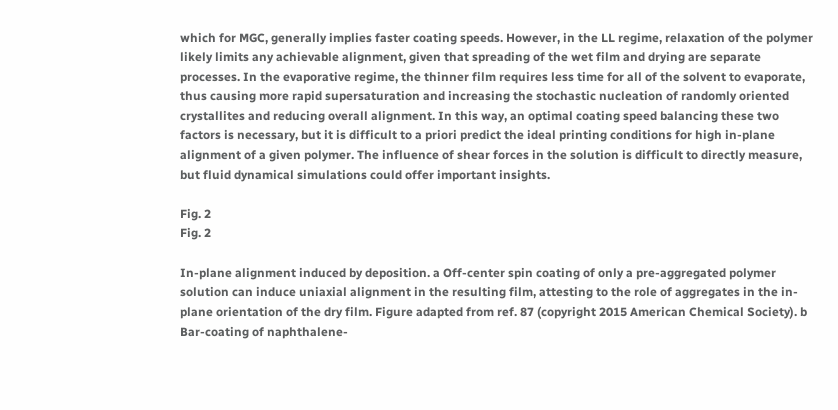which for MGC, generally implies faster coating speeds. However, in the LL regime, relaxation of the polymer likely limits any achievable alignment, given that spreading of the wet film and drying are separate processes. In the evaporative regime, the thinner film requires less time for all of the solvent to evaporate, thus causing more rapid supersaturation and increasing the stochastic nucleation of randomly oriented crystallites and reducing overall alignment. In this way, an optimal coating speed balancing these two factors is necessary, but it is difficult to a priori predict the ideal printing conditions for high in-plane alignment of a given polymer. The influence of shear forces in the solution is difficult to directly measure, but fluid dynamical simulations could offer important insights.

Fig. 2
Fig. 2

In-plane alignment induced by deposition. a Off-center spin coating of only a pre-aggregated polymer solution can induce uniaxial alignment in the resulting film, attesting to the role of aggregates in the in-plane orientation of the dry film. Figure adapted from ref. 87 (copyright 2015 American Chemical Society). b Bar-coating of naphthalene-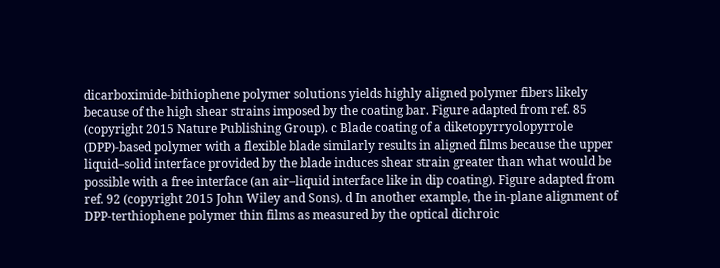dicarboximide-bithiophene polymer solutions yields highly aligned polymer fibers likely because of the high shear strains imposed by the coating bar. Figure adapted from ref. 85 (copyright 2015 Nature Publishing Group). c Blade coating of a diketopyrryolopyrrole (DPP)-based polymer with a flexible blade similarly results in aligned films because the upper liquid–solid interface provided by the blade induces shear strain greater than what would be possible with a free interface (an air–liquid interface like in dip coating). Figure adapted from ref. 92 (copyright 2015 John Wiley and Sons). d In another example, the in-plane alignment of DPP-terthiophene polymer thin films as measured by the optical dichroic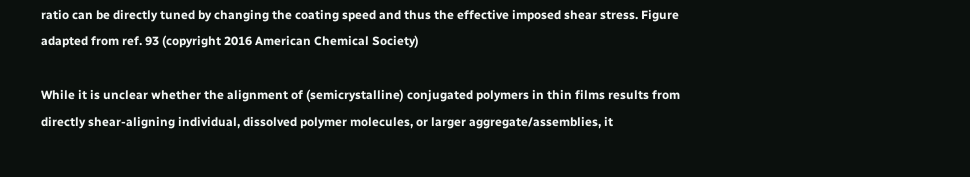ratio can be directly tuned by changing the coating speed and thus the effective imposed shear stress. Figure adapted from ref. 93 (copyright 2016 American Chemical Society)

While it is unclear whether the alignment of (semicrystalline) conjugated polymers in thin films results from directly shear-aligning individual, dissolved polymer molecules, or larger aggregate/assemblies, it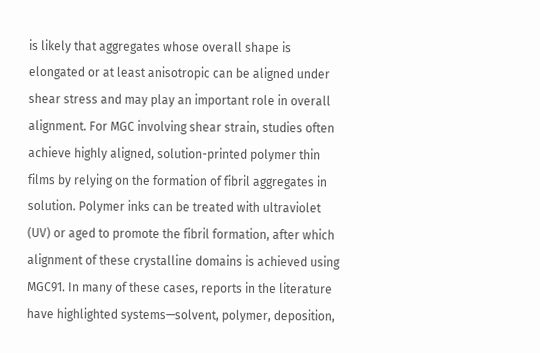is likely that aggregates whose overall shape is elongated or at least anisotropic can be aligned under shear stress and may play an important role in overall alignment. For MGC involving shear strain, studies often achieve highly aligned, solution-printed polymer thin films by relying on the formation of fibril aggregates in solution. Polymer inks can be treated with ultraviolet (UV) or aged to promote the fibril formation, after which alignment of these crystalline domains is achieved using MGC91. In many of these cases, reports in the literature have highlighted systems—solvent, polymer, deposition,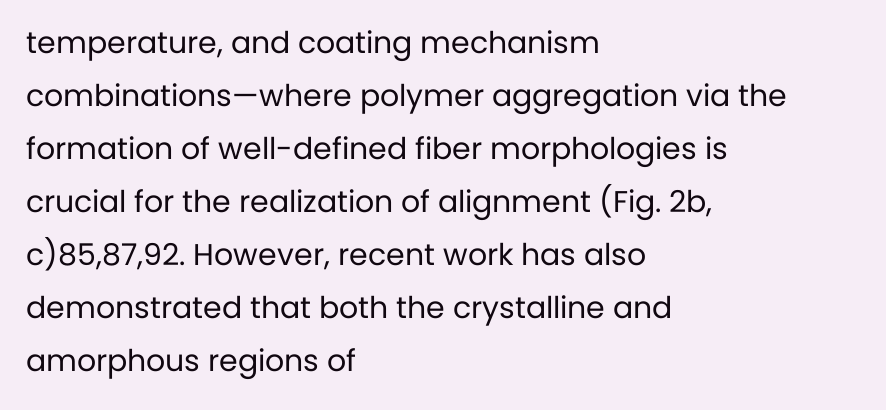temperature, and coating mechanism combinations—where polymer aggregation via the formation of well-defined fiber morphologies is crucial for the realization of alignment (Fig. 2b, c)85,87,92. However, recent work has also demonstrated that both the crystalline and amorphous regions of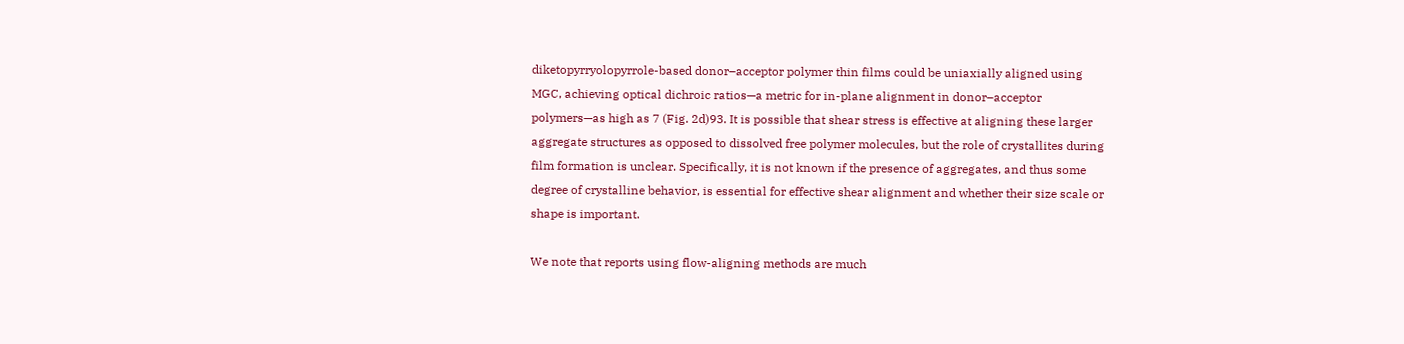diketopyrryolopyrrole-based donor–acceptor polymer thin films could be uniaxially aligned using MGC, achieving optical dichroic ratios—a metric for in-plane alignment in donor–acceptor polymers—as high as 7 (Fig. 2d)93. It is possible that shear stress is effective at aligning these larger aggregate structures as opposed to dissolved free polymer molecules, but the role of crystallites during film formation is unclear. Specifically, it is not known if the presence of aggregates, and thus some degree of crystalline behavior, is essential for effective shear alignment and whether their size scale or shape is important.

We note that reports using flow-aligning methods are much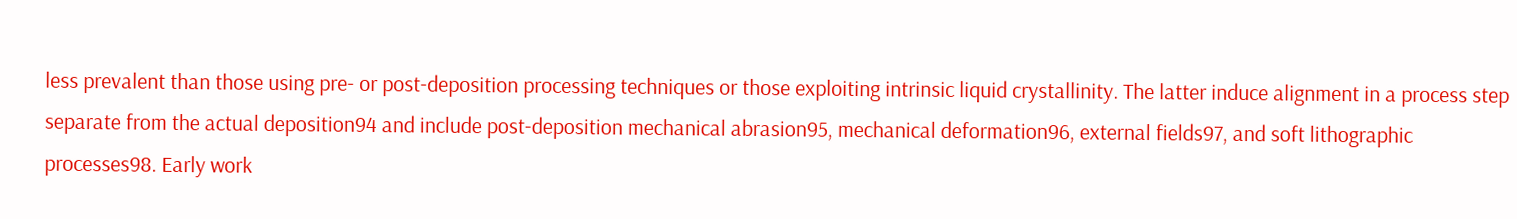less prevalent than those using pre- or post-deposition processing techniques or those exploiting intrinsic liquid crystallinity. The latter induce alignment in a process step separate from the actual deposition94 and include post-deposition mechanical abrasion95, mechanical deformation96, external fields97, and soft lithographic processes98. Early work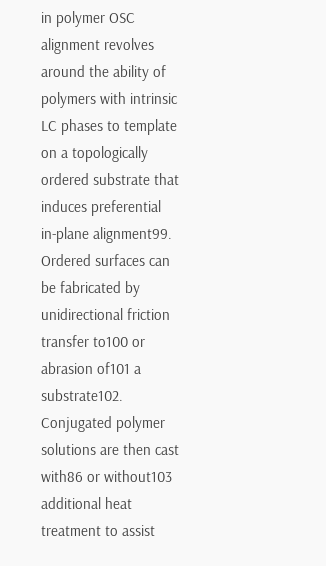in polymer OSC alignment revolves around the ability of polymers with intrinsic LC phases to template on a topologically ordered substrate that induces preferential in-plane alignment99. Ordered surfaces can be fabricated by unidirectional friction transfer to100 or abrasion of101 a substrate102. Conjugated polymer solutions are then cast with86 or without103 additional heat treatment to assist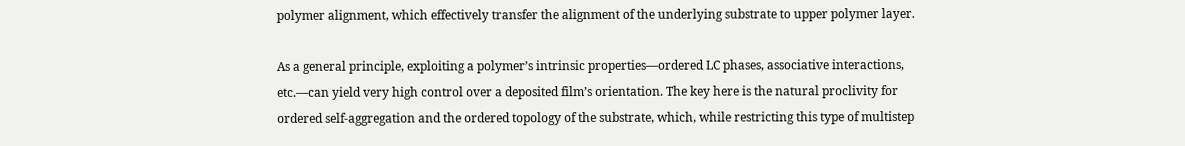polymer alignment, which effectively transfer the alignment of the underlying substrate to upper polymer layer.

As a general principle, exploiting a polymer’s intrinsic properties—ordered LC phases, associative interactions, etc.—can yield very high control over a deposited film’s orientation. The key here is the natural proclivity for ordered self-aggregation and the ordered topology of the substrate, which, while restricting this type of multistep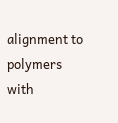alignment to polymers with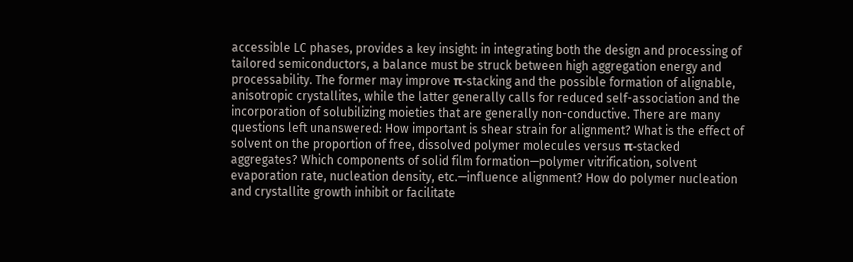accessible LC phases, provides a key insight: in integrating both the design and processing of tailored semiconductors, a balance must be struck between high aggregation energy and processability. The former may improve π-stacking and the possible formation of alignable, anisotropic crystallites, while the latter generally calls for reduced self-association and the incorporation of solubilizing moieties that are generally non-conductive. There are many questions left unanswered: How important is shear strain for alignment? What is the effect of solvent on the proportion of free, dissolved polymer molecules versus π-stacked aggregates? Which components of solid film formation—polymer vitrification, solvent evaporation rate, nucleation density, etc.—influence alignment? How do polymer nucleation and crystallite growth inhibit or facilitate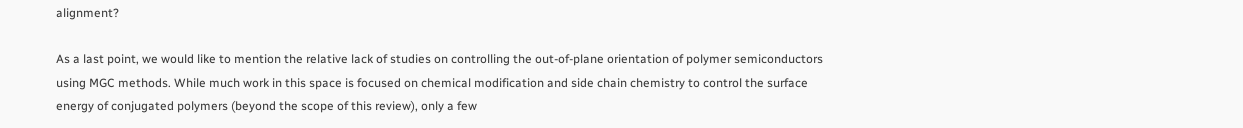alignment?

As a last point, we would like to mention the relative lack of studies on controlling the out-of-plane orientation of polymer semiconductors using MGC methods. While much work in this space is focused on chemical modification and side chain chemistry to control the surface energy of conjugated polymers (beyond the scope of this review), only a few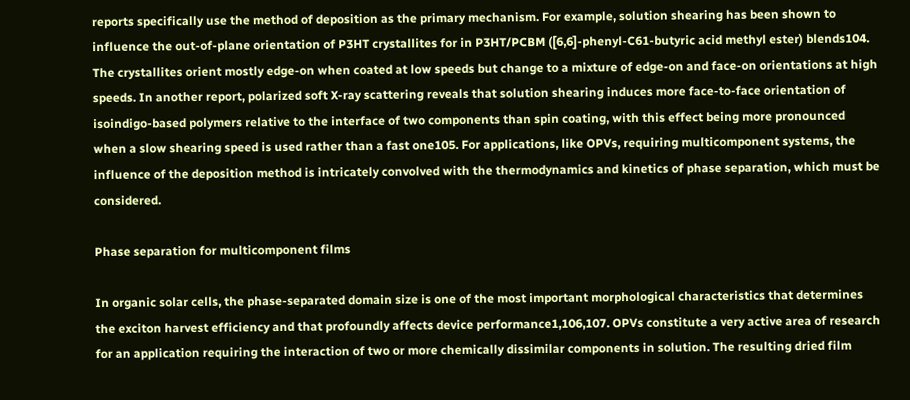reports specifically use the method of deposition as the primary mechanism. For example, solution shearing has been shown to influence the out-of-plane orientation of P3HT crystallites for in P3HT/PCBM ([6,6]-phenyl-C61-butyric acid methyl ester) blends104. The crystallites orient mostly edge-on when coated at low speeds but change to a mixture of edge-on and face-on orientations at high speeds. In another report, polarized soft X-ray scattering reveals that solution shearing induces more face-to-face orientation of isoindigo-based polymers relative to the interface of two components than spin coating, with this effect being more pronounced when a slow shearing speed is used rather than a fast one105. For applications, like OPVs, requiring multicomponent systems, the influence of the deposition method is intricately convolved with the thermodynamics and kinetics of phase separation, which must be considered.

Phase separation for multicomponent films

In organic solar cells, the phase-separated domain size is one of the most important morphological characteristics that determines the exciton harvest efficiency and that profoundly affects device performance1,106,107. OPVs constitute a very active area of research for an application requiring the interaction of two or more chemically dissimilar components in solution. The resulting dried film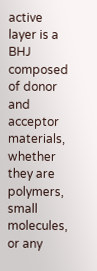active layer is a BHJ composed of donor and acceptor materials, whether they are polymers, small molecules, or any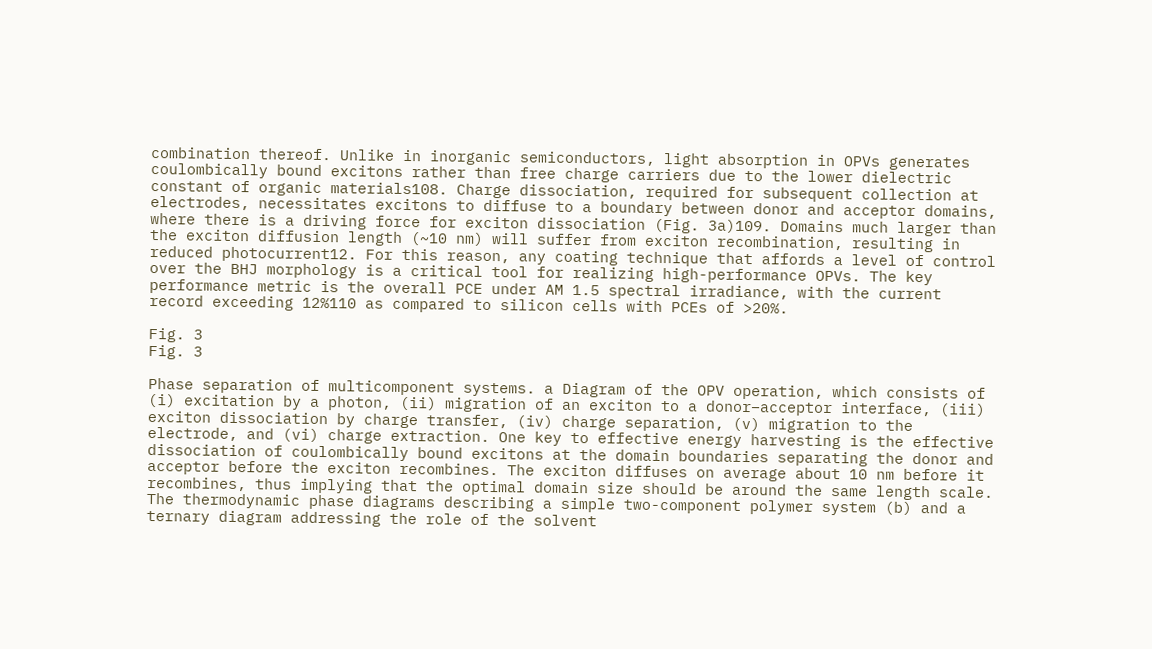combination thereof. Unlike in inorganic semiconductors, light absorption in OPVs generates coulombically bound excitons rather than free charge carriers due to the lower dielectric constant of organic materials108. Charge dissociation, required for subsequent collection at electrodes, necessitates excitons to diffuse to a boundary between donor and acceptor domains, where there is a driving force for exciton dissociation (Fig. 3a)109. Domains much larger than the exciton diffusion length (~10 nm) will suffer from exciton recombination, resulting in reduced photocurrent12. For this reason, any coating technique that affords a level of control over the BHJ morphology is a critical tool for realizing high-performance OPVs. The key performance metric is the overall PCE under AM 1.5 spectral irradiance, with the current record exceeding 12%110 as compared to silicon cells with PCEs of >20%.

Fig. 3
Fig. 3

Phase separation of multicomponent systems. a Diagram of the OPV operation, which consists of (i) excitation by a photon, (ii) migration of an exciton to a donor–acceptor interface, (iii) exciton dissociation by charge transfer, (iv) charge separation, (v) migration to the electrode, and (vi) charge extraction. One key to effective energy harvesting is the effective dissociation of coulombically bound excitons at the domain boundaries separating the donor and acceptor before the exciton recombines. The exciton diffuses on average about 10 nm before it recombines, thus implying that the optimal domain size should be around the same length scale. The thermodynamic phase diagrams describing a simple two-component polymer system (b) and a ternary diagram addressing the role of the solvent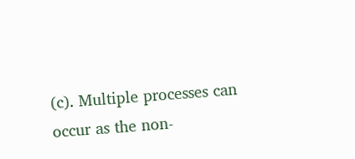(c). Multiple processes can occur as the non-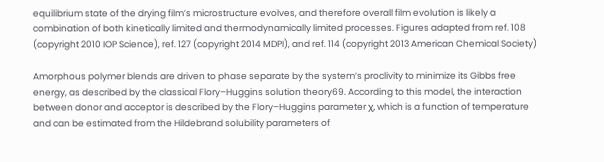equilibrium state of the drying film’s microstructure evolves, and therefore overall film evolution is likely a combination of both kinetically limited and thermodynamically limited processes. Figures adapted from ref. 108 (copyright 2010 IOP Science), ref. 127 (copyright 2014 MDPI), and ref. 114 (copyright 2013 American Chemical Society)

Amorphous polymer blends are driven to phase separate by the system’s proclivity to minimize its Gibbs free energy, as described by the classical Flory–Huggins solution theory69. According to this model, the interaction between donor and acceptor is described by the Flory–Huggins parameter χ, which is a function of temperature and can be estimated from the Hildebrand solubility parameters of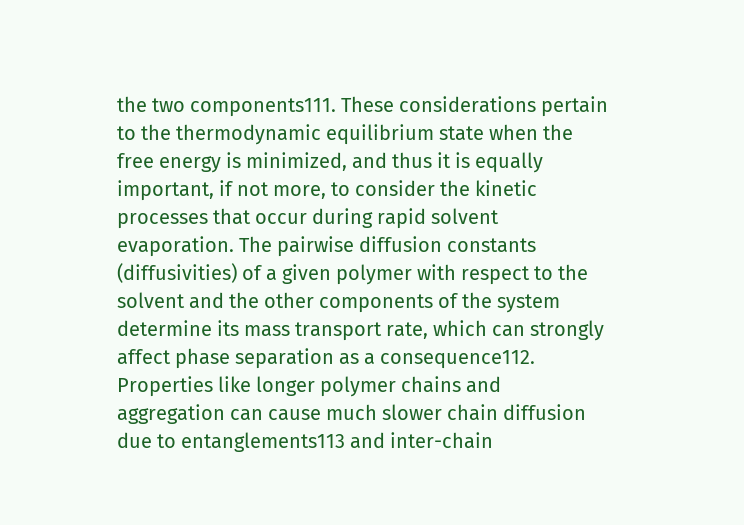the two components111. These considerations pertain to the thermodynamic equilibrium state when the free energy is minimized, and thus it is equally important, if not more, to consider the kinetic processes that occur during rapid solvent evaporation. The pairwise diffusion constants (diffusivities) of a given polymer with respect to the solvent and the other components of the system determine its mass transport rate, which can strongly affect phase separation as a consequence112. Properties like longer polymer chains and aggregation can cause much slower chain diffusion due to entanglements113 and inter-chain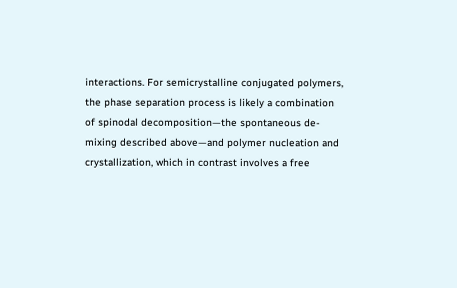interactions. For semicrystalline conjugated polymers, the phase separation process is likely a combination of spinodal decomposition—the spontaneous de-mixing described above—and polymer nucleation and crystallization, which in contrast involves a free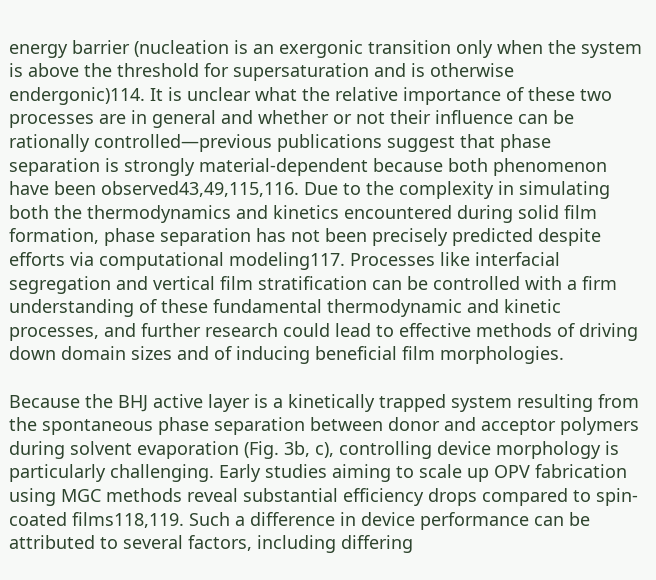energy barrier (nucleation is an exergonic transition only when the system is above the threshold for supersaturation and is otherwise endergonic)114. It is unclear what the relative importance of these two processes are in general and whether or not their influence can be rationally controlled—previous publications suggest that phase separation is strongly material-dependent because both phenomenon have been observed43,49,115,116. Due to the complexity in simulating both the thermodynamics and kinetics encountered during solid film formation, phase separation has not been precisely predicted despite efforts via computational modeling117. Processes like interfacial segregation and vertical film stratification can be controlled with a firm understanding of these fundamental thermodynamic and kinetic processes, and further research could lead to effective methods of driving down domain sizes and of inducing beneficial film morphologies.

Because the BHJ active layer is a kinetically trapped system resulting from the spontaneous phase separation between donor and acceptor polymers during solvent evaporation (Fig. 3b, c), controlling device morphology is particularly challenging. Early studies aiming to scale up OPV fabrication using MGC methods reveal substantial efficiency drops compared to spin-coated films118,119. Such a difference in device performance can be attributed to several factors, including differing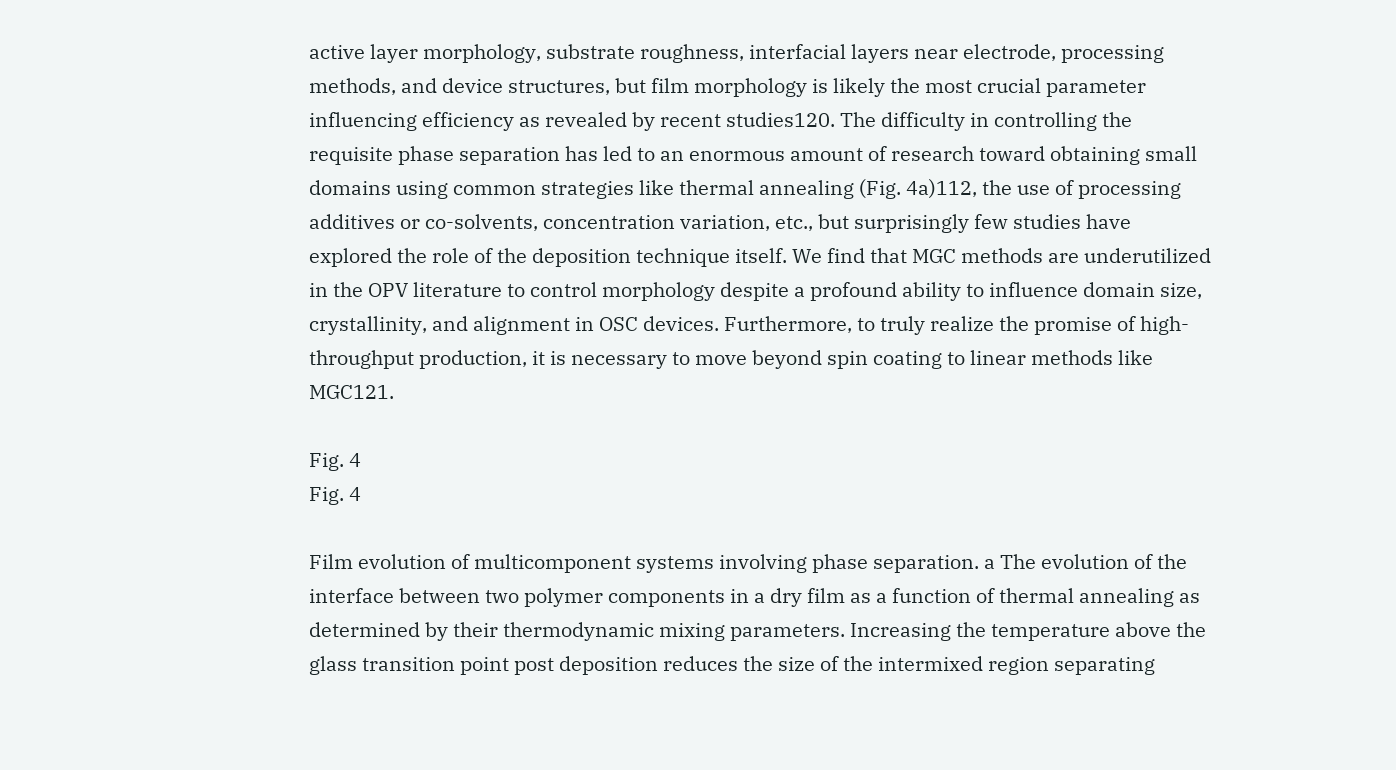active layer morphology, substrate roughness, interfacial layers near electrode, processing methods, and device structures, but film morphology is likely the most crucial parameter influencing efficiency as revealed by recent studies120. The difficulty in controlling the requisite phase separation has led to an enormous amount of research toward obtaining small domains using common strategies like thermal annealing (Fig. 4a)112, the use of processing additives or co-solvents, concentration variation, etc., but surprisingly few studies have explored the role of the deposition technique itself. We find that MGC methods are underutilized in the OPV literature to control morphology despite a profound ability to influence domain size, crystallinity, and alignment in OSC devices. Furthermore, to truly realize the promise of high-throughput production, it is necessary to move beyond spin coating to linear methods like MGC121.

Fig. 4
Fig. 4

Film evolution of multicomponent systems involving phase separation. a The evolution of the interface between two polymer components in a dry film as a function of thermal annealing as determined by their thermodynamic mixing parameters. Increasing the temperature above the glass transition point post deposition reduces the size of the intermixed region separating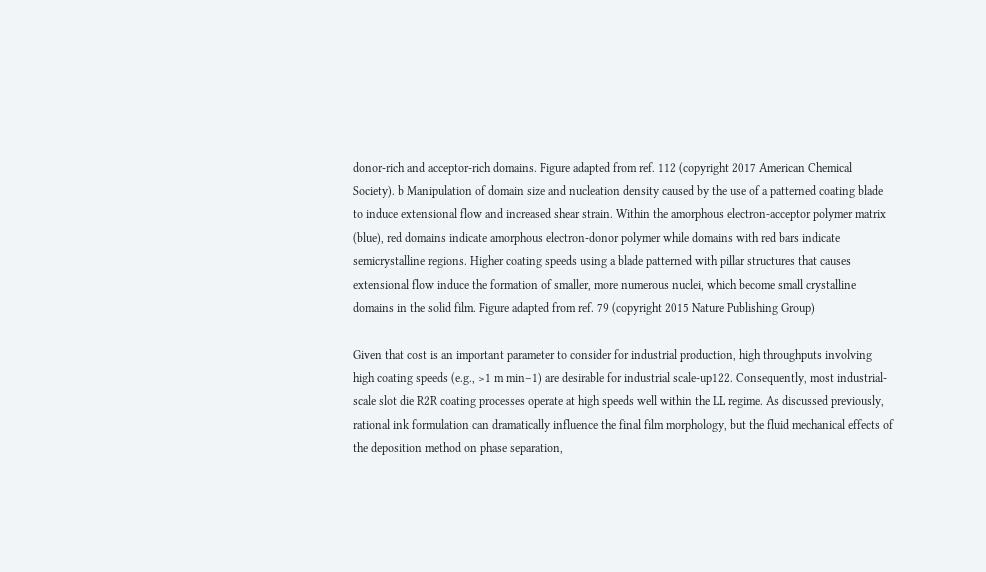donor-rich and acceptor-rich domains. Figure adapted from ref. 112 (copyright 2017 American Chemical Society). b Manipulation of domain size and nucleation density caused by the use of a patterned coating blade to induce extensional flow and increased shear strain. Within the amorphous electron-acceptor polymer matrix (blue), red domains indicate amorphous electron-donor polymer while domains with red bars indicate semicrystalline regions. Higher coating speeds using a blade patterned with pillar structures that causes extensional flow induce the formation of smaller, more numerous nuclei, which become small crystalline domains in the solid film. Figure adapted from ref. 79 (copyright 2015 Nature Publishing Group)

Given that cost is an important parameter to consider for industrial production, high throughputs involving high coating speeds (e.g., >1 m min–1) are desirable for industrial scale-up122. Consequently, most industrial-scale slot die R2R coating processes operate at high speeds well within the LL regime. As discussed previously, rational ink formulation can dramatically influence the final film morphology, but the fluid mechanical effects of the deposition method on phase separation,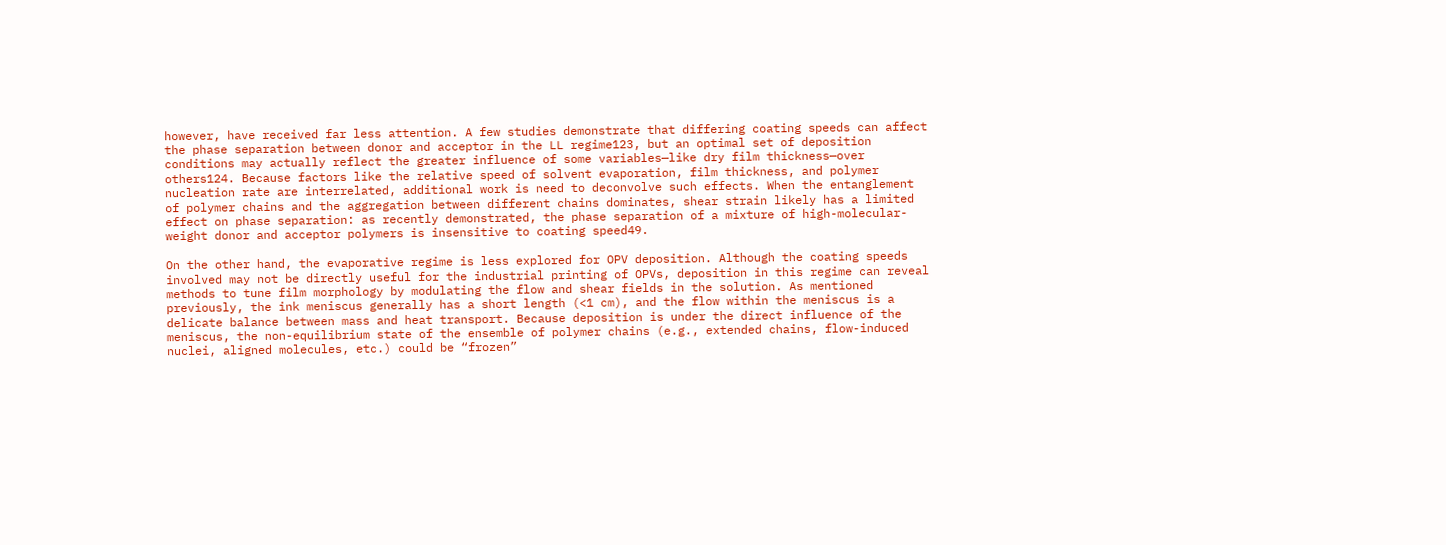however, have received far less attention. A few studies demonstrate that differing coating speeds can affect the phase separation between donor and acceptor in the LL regime123, but an optimal set of deposition conditions may actually reflect the greater influence of some variables—like dry film thickness—over others124. Because factors like the relative speed of solvent evaporation, film thickness, and polymer nucleation rate are interrelated, additional work is need to deconvolve such effects. When the entanglement of polymer chains and the aggregation between different chains dominates, shear strain likely has a limited effect on phase separation: as recently demonstrated, the phase separation of a mixture of high-molecular-weight donor and acceptor polymers is insensitive to coating speed49.

On the other hand, the evaporative regime is less explored for OPV deposition. Although the coating speeds involved may not be directly useful for the industrial printing of OPVs, deposition in this regime can reveal methods to tune film morphology by modulating the flow and shear fields in the solution. As mentioned previously, the ink meniscus generally has a short length (<1 cm), and the flow within the meniscus is a delicate balance between mass and heat transport. Because deposition is under the direct influence of the meniscus, the non-equilibrium state of the ensemble of polymer chains (e.g., extended chains, flow-induced nuclei, aligned molecules, etc.) could be “frozen”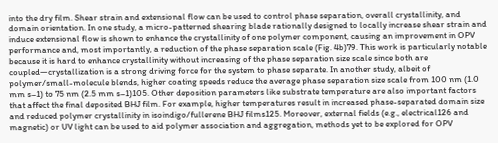into the dry film. Shear strain and extensional flow can be used to control phase separation, overall crystallinity, and domain orientation. In one study, a micro-patterned shearing blade rationally designed to locally increase shear strain and induce extensional flow is shown to enhance the crystallinity of one polymer component, causing an improvement in OPV performance and, most importantly, a reduction of the phase separation scale (Fig. 4b)79. This work is particularly notable because it is hard to enhance crystallinity without increasing of the phase separation size scale since both are coupled—crystallization is a strong driving force for the system to phase separate. In another study, albeit of polymer/small-molecule blends, higher coating speeds reduce the average phase separation size scale from 100 nm (1.0 mm s–1) to 75 nm (2.5 mm s–1)105. Other deposition parameters like substrate temperature are also important factors that affect the final deposited BHJ film. For example, higher temperatures result in increased phase-separated domain size and reduced polymer crystallinity in isoindigo/fullerene BHJ films125. Moreover, external fields (e.g., electrical126 and magnetic) or UV light can be used to aid polymer association and aggregation, methods yet to be explored for OPV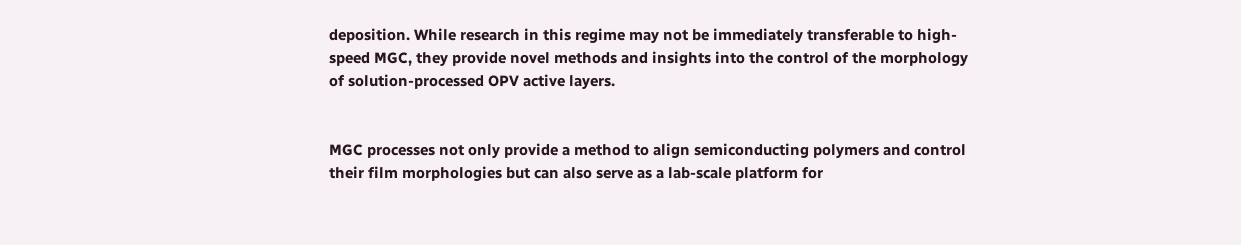deposition. While research in this regime may not be immediately transferable to high-speed MGC, they provide novel methods and insights into the control of the morphology of solution-processed OPV active layers.


MGC processes not only provide a method to align semiconducting polymers and control their film morphologies but can also serve as a lab-scale platform for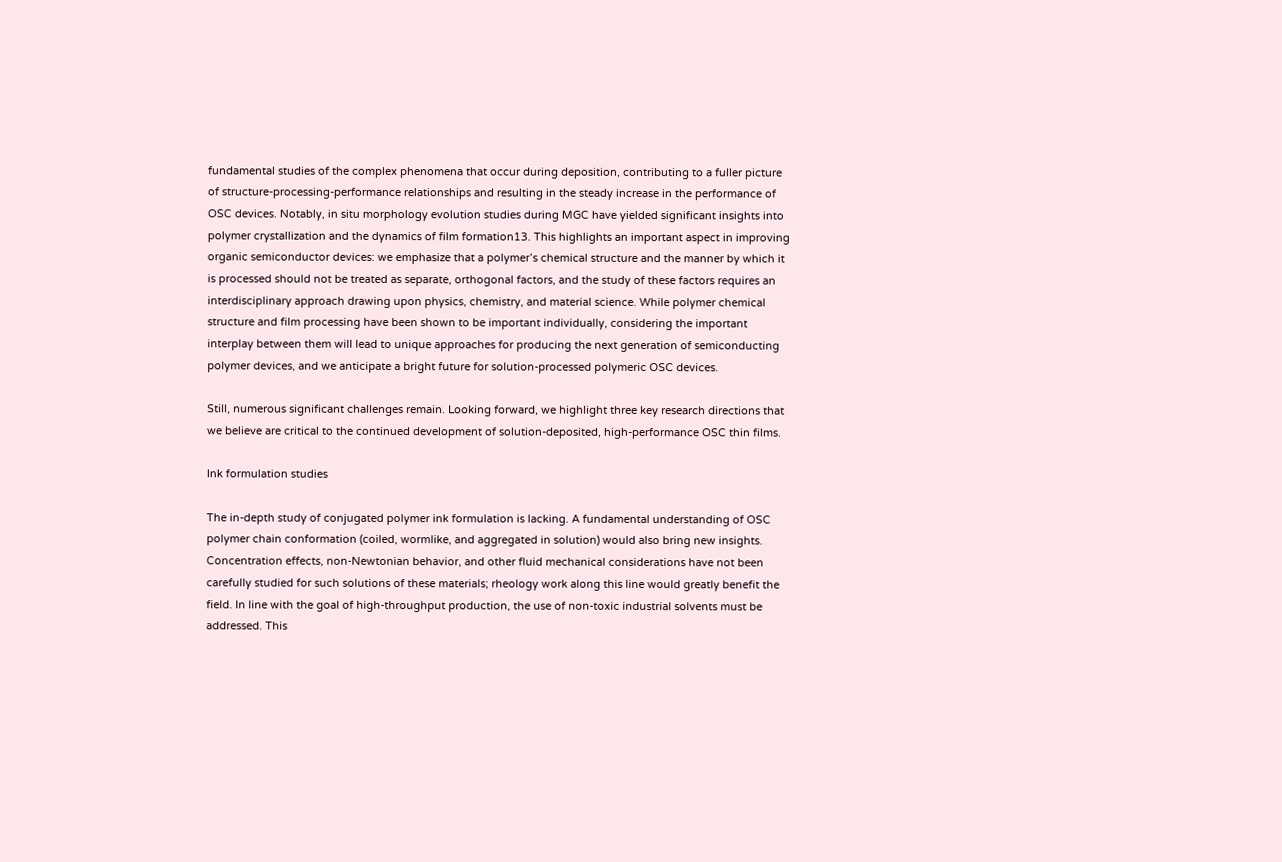fundamental studies of the complex phenomena that occur during deposition, contributing to a fuller picture of structure-processing-performance relationships and resulting in the steady increase in the performance of OSC devices. Notably, in situ morphology evolution studies during MGC have yielded significant insights into polymer crystallization and the dynamics of film formation13. This highlights an important aspect in improving organic semiconductor devices: we emphasize that a polymer’s chemical structure and the manner by which it is processed should not be treated as separate, orthogonal factors, and the study of these factors requires an interdisciplinary approach drawing upon physics, chemistry, and material science. While polymer chemical structure and film processing have been shown to be important individually, considering the important interplay between them will lead to unique approaches for producing the next generation of semiconducting polymer devices, and we anticipate a bright future for solution-processed polymeric OSC devices.

Still, numerous significant challenges remain. Looking forward, we highlight three key research directions that we believe are critical to the continued development of solution-deposited, high-performance OSC thin films.

Ink formulation studies

The in-depth study of conjugated polymer ink formulation is lacking. A fundamental understanding of OSC polymer chain conformation (coiled, wormlike, and aggregated in solution) would also bring new insights. Concentration effects, non-Newtonian behavior, and other fluid mechanical considerations have not been carefully studied for such solutions of these materials; rheology work along this line would greatly benefit the field. In line with the goal of high-throughput production, the use of non-toxic industrial solvents must be addressed. This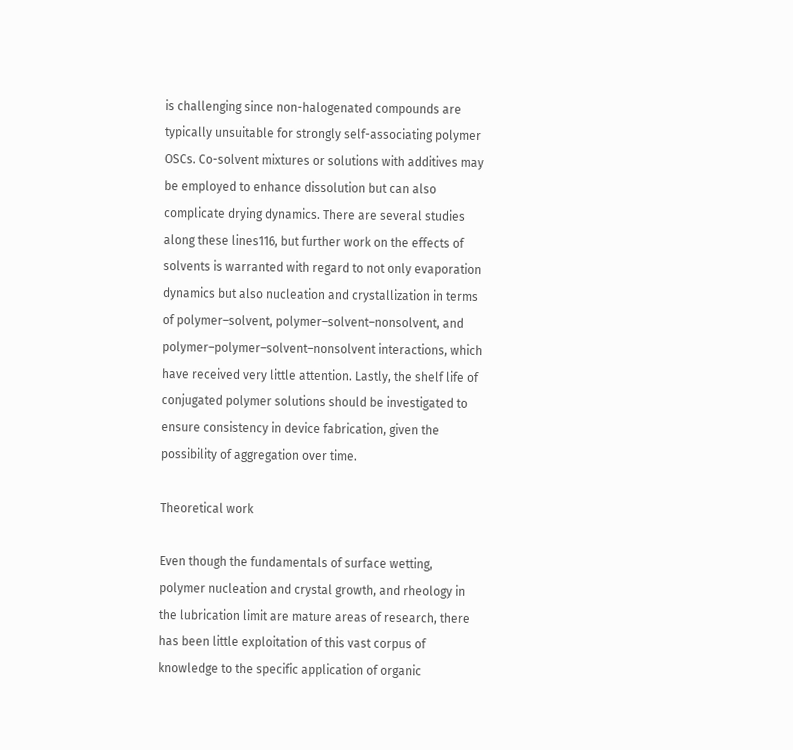is challenging since non-halogenated compounds are typically unsuitable for strongly self-associating polymer OSCs. Co-solvent mixtures or solutions with additives may be employed to enhance dissolution but can also complicate drying dynamics. There are several studies along these lines116, but further work on the effects of solvents is warranted with regard to not only evaporation dynamics but also nucleation and crystallization in terms of polymer–solvent, polymer–solvent–nonsolvent, and polymer–polymer–solvent–nonsolvent interactions, which have received very little attention. Lastly, the shelf life of conjugated polymer solutions should be investigated to ensure consistency in device fabrication, given the possibility of aggregation over time.

Theoretical work

Even though the fundamentals of surface wetting, polymer nucleation and crystal growth, and rheology in the lubrication limit are mature areas of research, there has been little exploitation of this vast corpus of knowledge to the specific application of organic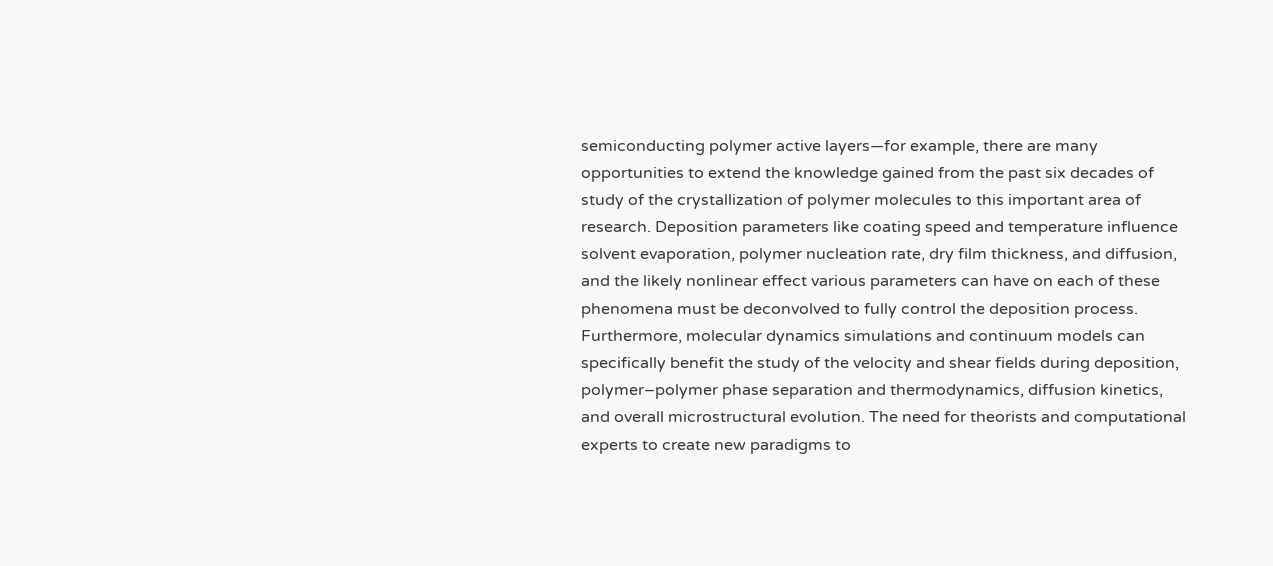semiconducting polymer active layers—for example, there are many opportunities to extend the knowledge gained from the past six decades of study of the crystallization of polymer molecules to this important area of research. Deposition parameters like coating speed and temperature influence solvent evaporation, polymer nucleation rate, dry film thickness, and diffusion, and the likely nonlinear effect various parameters can have on each of these phenomena must be deconvolved to fully control the deposition process. Furthermore, molecular dynamics simulations and continuum models can specifically benefit the study of the velocity and shear fields during deposition, polymer–polymer phase separation and thermodynamics, diffusion kinetics, and overall microstructural evolution. The need for theorists and computational experts to create new paradigms to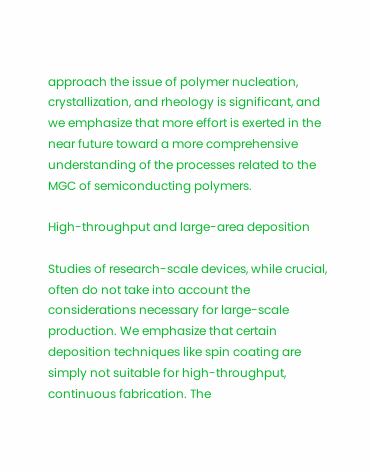approach the issue of polymer nucleation, crystallization, and rheology is significant, and we emphasize that more effort is exerted in the near future toward a more comprehensive understanding of the processes related to the MGC of semiconducting polymers.

High-throughput and large-area deposition

Studies of research-scale devices, while crucial, often do not take into account the considerations necessary for large-scale production. We emphasize that certain deposition techniques like spin coating are simply not suitable for high-throughput, continuous fabrication. The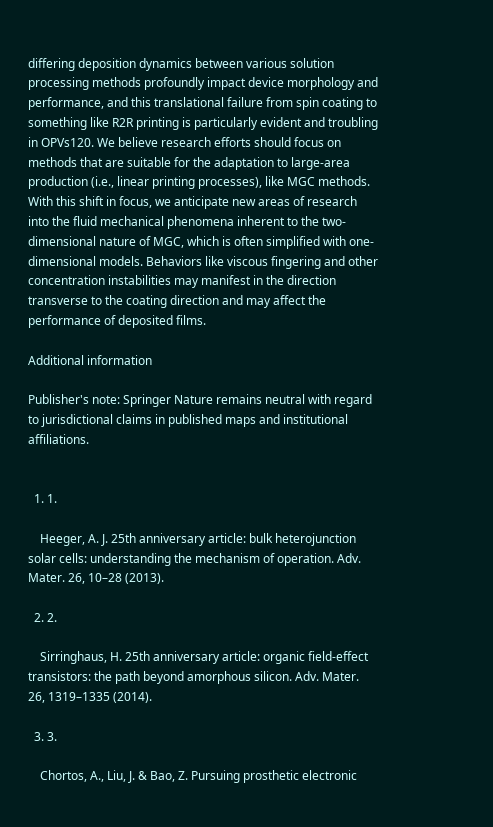differing deposition dynamics between various solution processing methods profoundly impact device morphology and performance, and this translational failure from spin coating to something like R2R printing is particularly evident and troubling in OPVs120. We believe research efforts should focus on methods that are suitable for the adaptation to large-area production (i.e., linear printing processes), like MGC methods. With this shift in focus, we anticipate new areas of research into the fluid mechanical phenomena inherent to the two-dimensional nature of MGC, which is often simplified with one-dimensional models. Behaviors like viscous fingering and other concentration instabilities may manifest in the direction transverse to the coating direction and may affect the performance of deposited films.

Additional information

Publisher's note: Springer Nature remains neutral with regard to jurisdictional claims in published maps and institutional affiliations.


  1. 1.

    Heeger, A. J. 25th anniversary article: bulk heterojunction solar cells: understanding the mechanism of operation. Adv. Mater. 26, 10–28 (2013).

  2. 2.

    Sirringhaus, H. 25th anniversary article: organic field-effect transistors: the path beyond amorphous silicon. Adv. Mater. 26, 1319–1335 (2014).

  3. 3.

    Chortos, A., Liu, J. & Bao, Z. Pursuing prosthetic electronic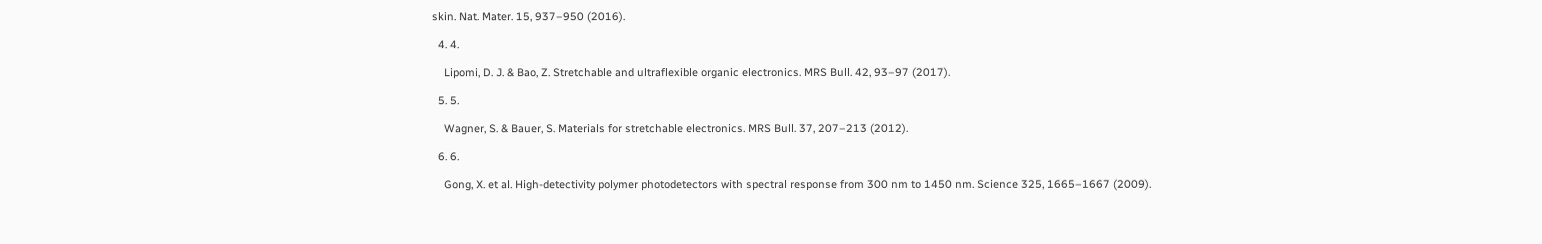skin. Nat. Mater. 15, 937–950 (2016).

  4. 4.

    Lipomi, D. J. & Bao, Z. Stretchable and ultraflexible organic electronics. MRS Bull. 42, 93–97 (2017).

  5. 5.

    Wagner, S. & Bauer, S. Materials for stretchable electronics. MRS Bull. 37, 207–213 (2012).

  6. 6.

    Gong, X. et al. High-detectivity polymer photodetectors with spectral response from 300 nm to 1450 nm. Science 325, 1665–1667 (2009).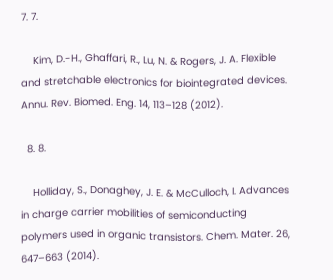7. 7.

    Kim, D.-H., Ghaffari, R., Lu, N. & Rogers, J. A. Flexible and stretchable electronics for biointegrated devices. Annu. Rev. Biomed. Eng. 14, 113–128 (2012).

  8. 8.

    Holliday, S., Donaghey, J. E. & McCulloch, I. Advances in charge carrier mobilities of semiconducting polymers used in organic transistors. Chem. Mater. 26, 647–663 (2014).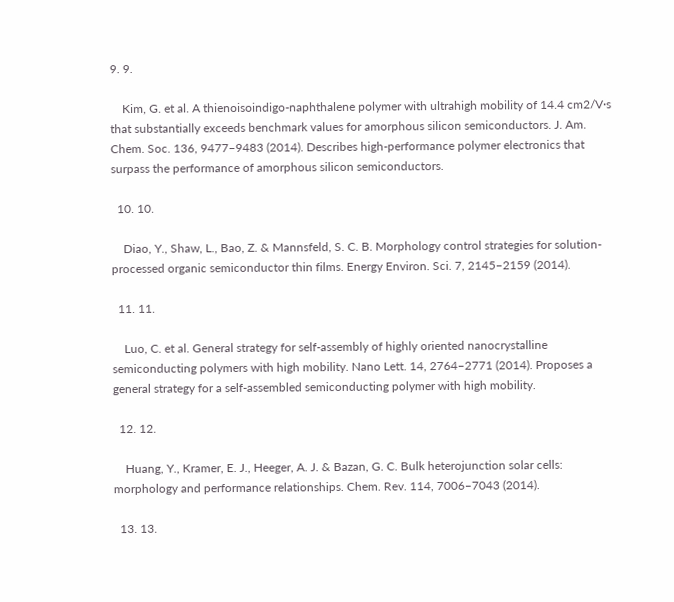9. 9.

    Kim, G. et al. A thienoisoindigo-naphthalene polymer with ultrahigh mobility of 14.4 cm2/V·s that substantially exceeds benchmark values for amorphous silicon semiconductors. J. Am. Chem. Soc. 136, 9477–9483 (2014). Describes high-performance polymer electronics that surpass the performance of amorphous silicon semiconductors.

  10. 10.

    Diao, Y., Shaw, L., Bao, Z. & Mannsfeld, S. C. B. Morphology control strategies for solution-processed organic semiconductor thin films. Energy Environ. Sci. 7, 2145–2159 (2014).

  11. 11.

    Luo, C. et al. General strategy for self-assembly of highly oriented nanocrystalline semiconducting polymers with high mobility. Nano Lett. 14, 2764–2771 (2014). Proposes a general strategy for a self-assembled semiconducting polymer with high mobility.

  12. 12.

    Huang, Y., Kramer, E. J., Heeger, A. J. & Bazan, G. C. Bulk heterojunction solar cells: morphology and performance relationships. Chem. Rev. 114, 7006–7043 (2014).

  13. 13.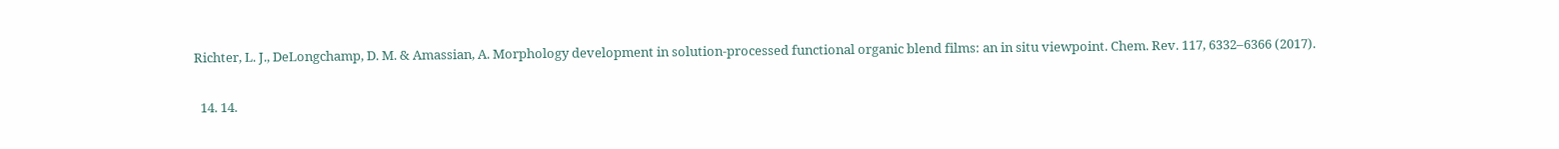Richter, L. J., DeLongchamp, D. M. & Amassian, A. Morphology development in solution-processed functional organic blend films: an in situ viewpoint. Chem. Rev. 117, 6332–6366 (2017).

  14. 14.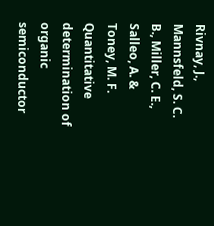Rivnay, J., Mannsfeld, S. C. B., Miller, C. E., Salleo, A. & Toney, M. F. Quantitative determination of organic semiconductor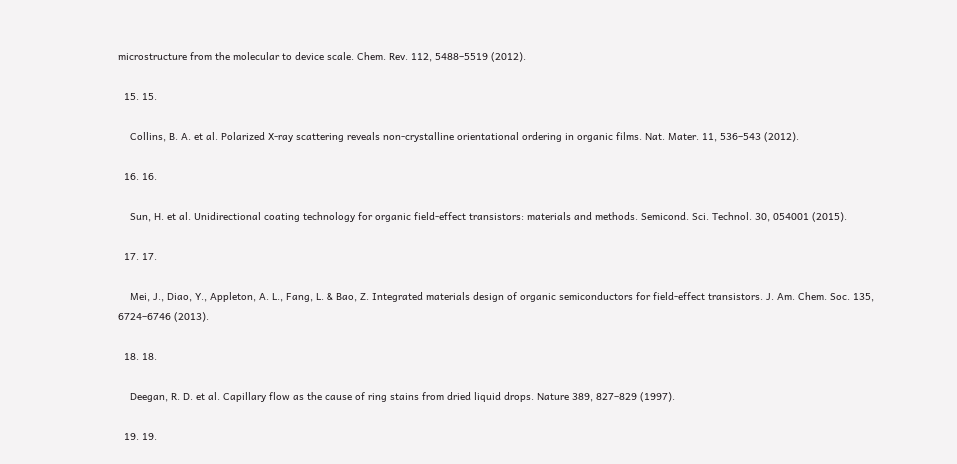microstructure from the molecular to device scale. Chem. Rev. 112, 5488–5519 (2012).

  15. 15.

    Collins, B. A. et al. Polarized X-ray scattering reveals non-crystalline orientational ordering in organic films. Nat. Mater. 11, 536–543 (2012).

  16. 16.

    Sun, H. et al. Unidirectional coating technology for organic field-effect transistors: materials and methods. Semicond. Sci. Technol. 30, 054001 (2015).

  17. 17.

    Mei, J., Diao, Y., Appleton, A. L., Fang, L. & Bao, Z. Integrated materials design of organic semiconductors for field-effect transistors. J. Am. Chem. Soc. 135, 6724–6746 (2013).

  18. 18.

    Deegan, R. D. et al. Capillary flow as the cause of ring stains from dried liquid drops. Nature 389, 827–829 (1997).

  19. 19.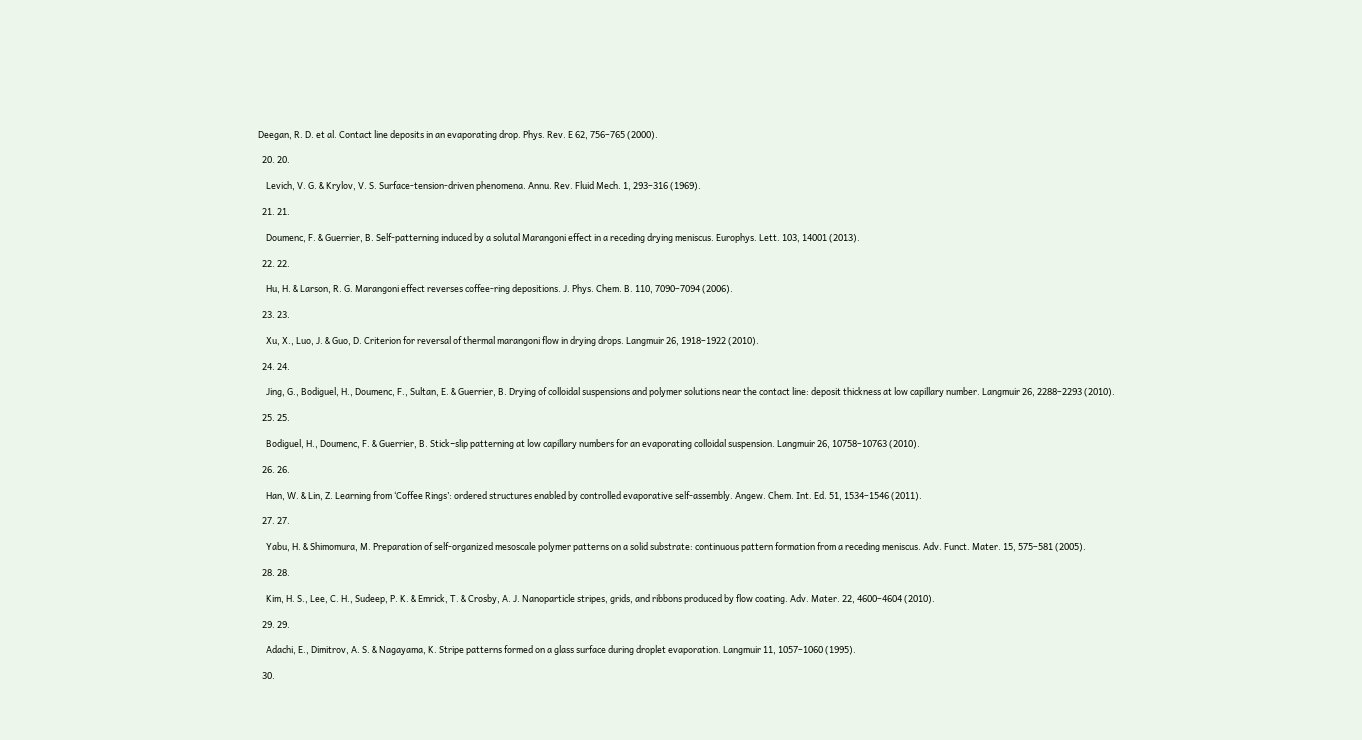Deegan, R. D. et al. Contact line deposits in an evaporating drop. Phys. Rev. E 62, 756–765 (2000).

  20. 20.

    Levich, V. G. & Krylov, V. S. Surface-tension-driven phenomena. Annu. Rev. Fluid Mech. 1, 293–316 (1969).

  21. 21.

    Doumenc, F. & Guerrier, B. Self-patterning induced by a solutal Marangoni effect in a receding drying meniscus. Europhys. Lett. 103, 14001 (2013).

  22. 22.

    Hu, H. & Larson, R. G. Marangoni effect reverses coffee-ring depositions. J. Phys. Chem. B. 110, 7090–7094 (2006).

  23. 23.

    Xu, X., Luo, J. & Guo, D. Criterion for reversal of thermal marangoni flow in drying drops. Langmuir 26, 1918–1922 (2010).

  24. 24.

    Jing, G., Bodiguel, H., Doumenc, F., Sultan, E. & Guerrier, B. Drying of colloidal suspensions and polymer solutions near the contact line: deposit thickness at low capillary number. Langmuir 26, 2288–2293 (2010).

  25. 25.

    Bodiguel, H., Doumenc, F. & Guerrier, B. Stick−slip patterning at low capillary numbers for an evaporating colloidal suspension. Langmuir 26, 10758–10763 (2010).

  26. 26.

    Han, W. & Lin, Z. Learning from ‘Coffee Rings’: ordered structures enabled by controlled evaporative self-assembly. Angew. Chem. Int. Ed. 51, 1534–1546 (2011).

  27. 27.

    Yabu, H. & Shimomura, M. Preparation of self-organized mesoscale polymer patterns on a solid substrate: continuous pattern formation from a receding meniscus. Adv. Funct. Mater. 15, 575–581 (2005).

  28. 28.

    Kim, H. S., Lee, C. H., Sudeep, P. K. & Emrick, T. & Crosby, A. J. Nanoparticle stripes, grids, and ribbons produced by flow coating. Adv. Mater. 22, 4600–4604 (2010).

  29. 29.

    Adachi, E., Dimitrov, A. S. & Nagayama, K. Stripe patterns formed on a glass surface during droplet evaporation. Langmuir 11, 1057–1060 (1995).

  30.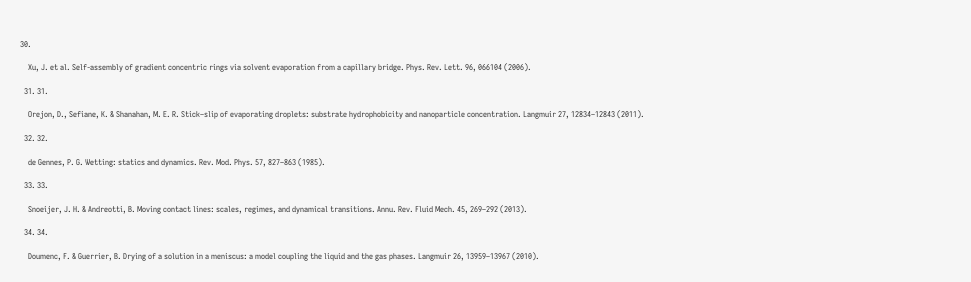30.

    Xu, J. et al. Self-assembly of gradient concentric rings via solvent evaporation from a capillary bridge. Phys. Rev. Lett. 96, 066104 (2006).

  31. 31.

    Orejon, D., Sefiane, K. & Shanahan, M. E. R. Stick–slip of evaporating droplets: substrate hydrophobicity and nanoparticle concentration. Langmuir 27, 12834–12843 (2011).

  32. 32.

    de Gennes, P. G. Wetting: statics and dynamics. Rev. Mod. Phys. 57, 827–863 (1985).

  33. 33.

    Snoeijer, J. H. & Andreotti, B. Moving contact lines: scales, regimes, and dynamical transitions. Annu. Rev. Fluid Mech. 45, 269–292 (2013).

  34. 34.

    Doumenc, F. & Guerrier, B. Drying of a solution in a meniscus: a model coupling the liquid and the gas phases. Langmuir 26, 13959–13967 (2010).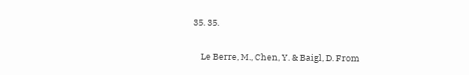35. 35.

    Le Berre, M., Chen, Y. & Baigl, D. From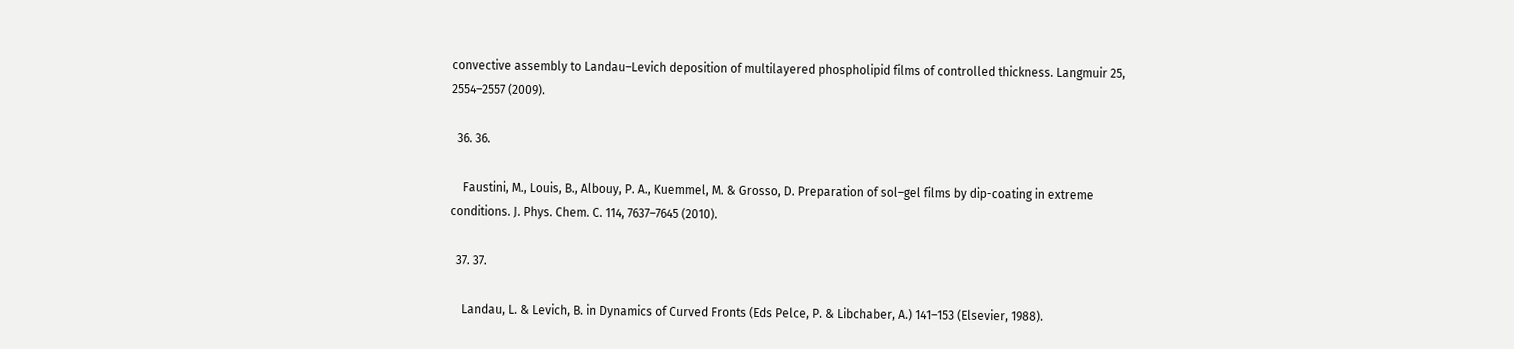convective assembly to Landau–Levich deposition of multilayered phospholipid films of controlled thickness. Langmuir 25, 2554–2557 (2009).

  36. 36.

    Faustini, M., Louis, B., Albouy, P. A., Kuemmel, M. & Grosso, D. Preparation of sol–gel films by dip-coating in extreme conditions. J. Phys. Chem. C. 114, 7637–7645 (2010).

  37. 37.

    Landau, L. & Levich, B. in Dynamics of Curved Fronts (Eds Pelce, P. & Libchaber, A.) 141–153 (Elsevier, 1988).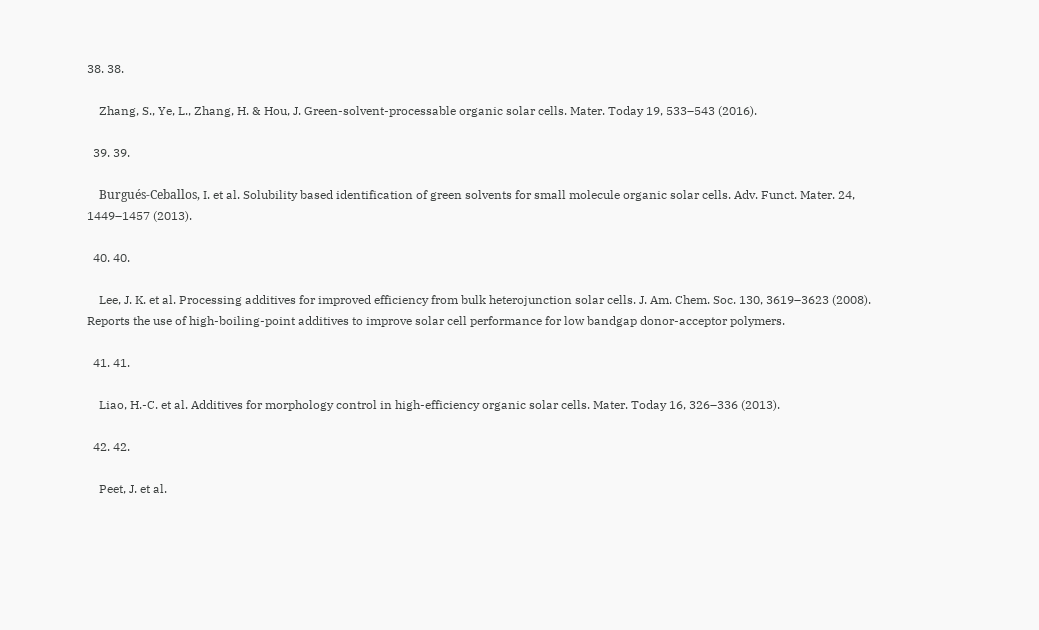38. 38.

    Zhang, S., Ye, L., Zhang, H. & Hou, J. Green-solvent-processable organic solar cells. Mater. Today 19, 533–543 (2016).

  39. 39.

    Burgués-Ceballos, I. et al. Solubility based identification of green solvents for small molecule organic solar cells. Adv. Funct. Mater. 24, 1449–1457 (2013).

  40. 40.

    Lee, J. K. et al. Processing additives for improved efficiency from bulk heterojunction solar cells. J. Am. Chem. Soc. 130, 3619–3623 (2008). Reports the use of high-boiling-point additives to improve solar cell performance for low bandgap donor-acceptor polymers.

  41. 41.

    Liao, H.-C. et al. Additives for morphology control in high-efficiency organic solar cells. Mater. Today 16, 326–336 (2013).

  42. 42.

    Peet, J. et al.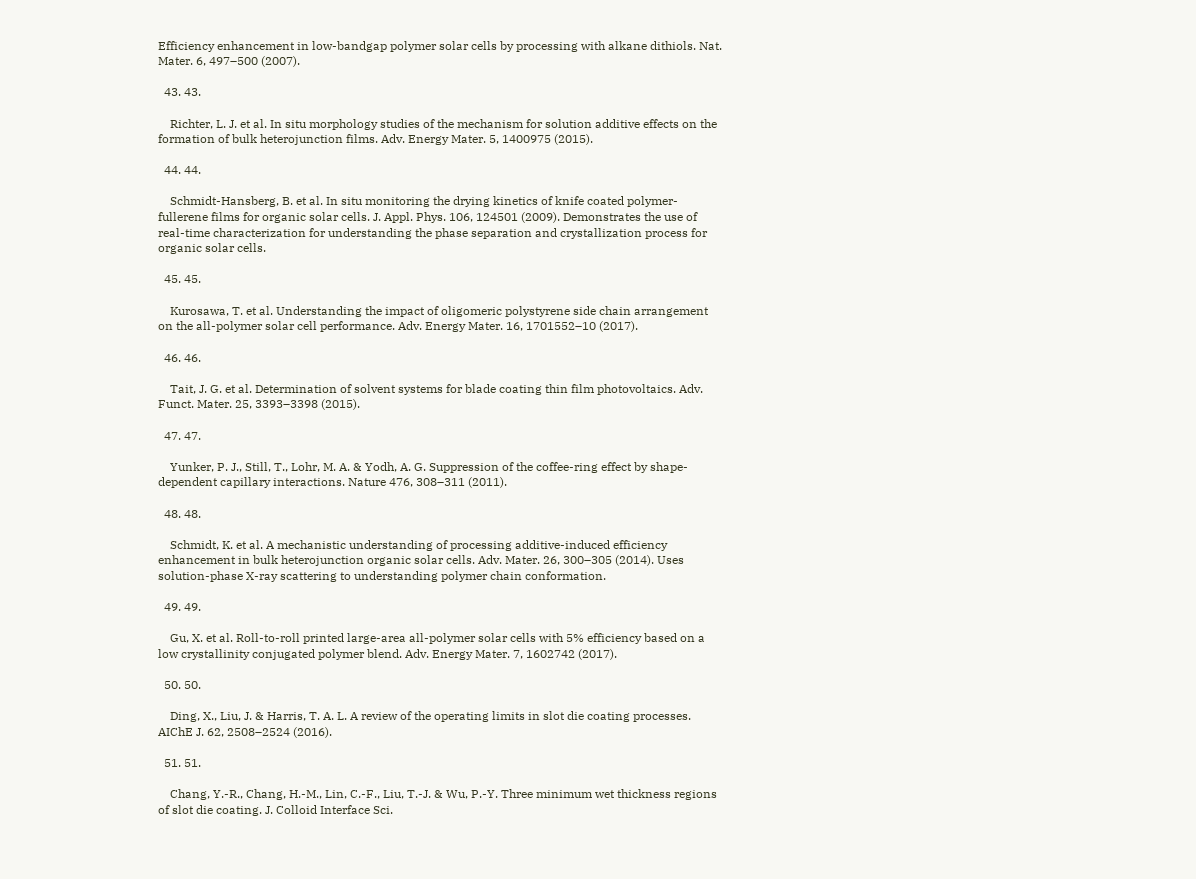Efficiency enhancement in low-bandgap polymer solar cells by processing with alkane dithiols. Nat. Mater. 6, 497–500 (2007).

  43. 43.

    Richter, L. J. et al. In situ morphology studies of the mechanism for solution additive effects on the formation of bulk heterojunction films. Adv. Energy Mater. 5, 1400975 (2015).

  44. 44.

    Schmidt-Hansberg, B. et al. In situ monitoring the drying kinetics of knife coated polymer-fullerene films for organic solar cells. J. Appl. Phys. 106, 124501 (2009). Demonstrates the use of real-time characterization for understanding the phase separation and crystallization process for organic solar cells.

  45. 45.

    Kurosawa, T. et al. Understanding the impact of oligomeric polystyrene side chain arrangement on the all-polymer solar cell performance. Adv. Energy Mater. 16, 1701552–10 (2017).

  46. 46.

    Tait, J. G. et al. Determination of solvent systems for blade coating thin film photovoltaics. Adv. Funct. Mater. 25, 3393–3398 (2015).

  47. 47.

    Yunker, P. J., Still, T., Lohr, M. A. & Yodh, A. G. Suppression of the coffee-ring effect by shape-dependent capillary interactions. Nature 476, 308–311 (2011).

  48. 48.

    Schmidt, K. et al. A mechanistic understanding of processing additive-induced efficiency enhancement in bulk heterojunction organic solar cells. Adv. Mater. 26, 300–305 (2014). Uses solution-phase X-ray scattering to understanding polymer chain conformation.

  49. 49.

    Gu, X. et al. Roll-to-roll printed large-area all-polymer solar cells with 5% efficiency based on a low crystallinity conjugated polymer blend. Adv. Energy Mater. 7, 1602742 (2017).

  50. 50.

    Ding, X., Liu, J. & Harris, T. A. L. A review of the operating limits in slot die coating processes. AIChE J. 62, 2508–2524 (2016).

  51. 51.

    Chang, Y.-R., Chang, H.-M., Lin, C.-F., Liu, T.-J. & Wu, P.-Y. Three minimum wet thickness regions of slot die coating. J. Colloid Interface Sci.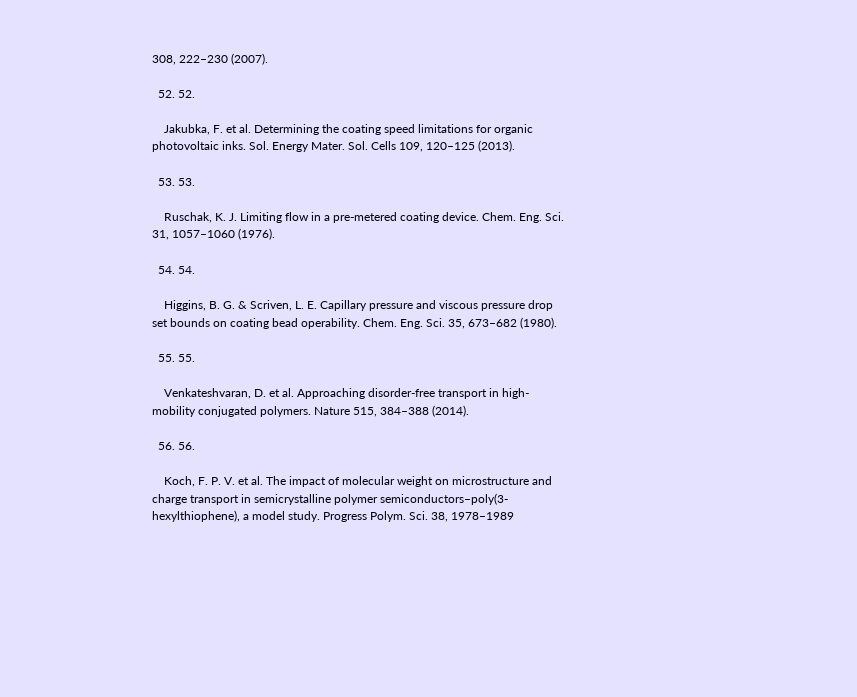308, 222–230 (2007).

  52. 52.

    Jakubka, F. et al. Determining the coating speed limitations for organic photovoltaic inks. Sol. Energy Mater. Sol. Cells 109, 120–125 (2013).

  53. 53.

    Ruschak, K. J. Limiting flow in a pre-metered coating device. Chem. Eng. Sci. 31, 1057–1060 (1976).

  54. 54.

    Higgins, B. G. & Scriven, L. E. Capillary pressure and viscous pressure drop set bounds on coating bead operability. Chem. Eng. Sci. 35, 673–682 (1980).

  55. 55.

    Venkateshvaran, D. et al. Approaching disorder-free transport in high-mobility conjugated polymers. Nature 515, 384–388 (2014).

  56. 56.

    Koch, F. P. V. et al. The impact of molecular weight on microstructure and charge transport in semicrystalline polymer semiconductors–poly(3-hexylthiophene), a model study. Progress Polym. Sci. 38, 1978–1989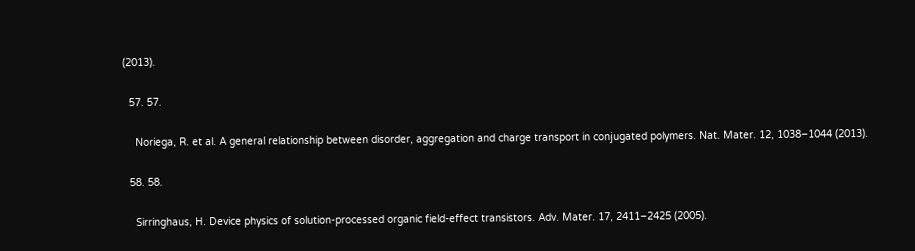(2013).

  57. 57.

    Noriega, R. et al. A general relationship between disorder, aggregation and charge transport in conjugated polymers. Nat. Mater. 12, 1038–1044 (2013).

  58. 58.

    Sirringhaus, H. Device physics of solution‐processed organic field‐effect transistors. Adv. Mater. 17, 2411–2425 (2005).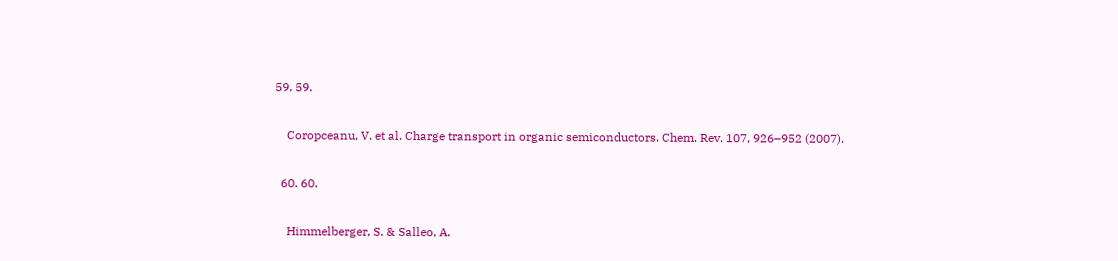59. 59.

    Coropceanu, V. et al. Charge transport in organic semiconductors. Chem. Rev. 107, 926–952 (2007).

  60. 60.

    Himmelberger, S. & Salleo, A.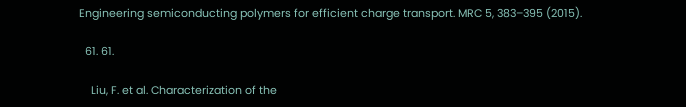Engineering semiconducting polymers for efficient charge transport. MRC 5, 383–395 (2015).

  61. 61.

    Liu, F. et al. Characterization of the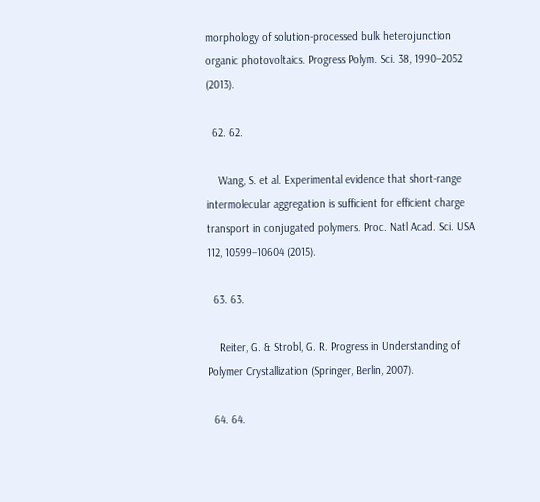morphology of solution-processed bulk heterojunction organic photovoltaics. Progress Polym. Sci. 38, 1990–2052 (2013).

  62. 62.

    Wang, S. et al. Experimental evidence that short-range intermolecular aggregation is sufficient for efficient charge transport in conjugated polymers. Proc. Natl Acad. Sci. USA 112, 10599–10604 (2015).

  63. 63.

    Reiter, G. & Strobl, G. R. Progress in Understanding of Polymer Crystallization (Springer, Berlin, 2007).

  64. 64.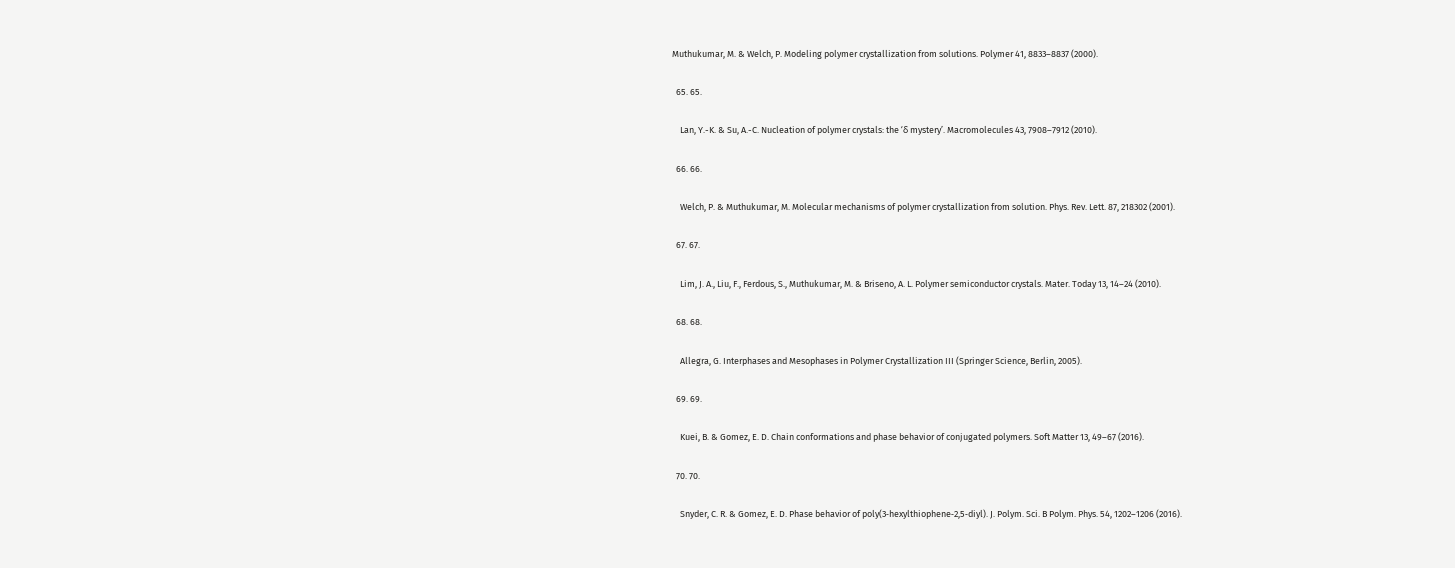Muthukumar, M. & Welch, P. Modeling polymer crystallization from solutions. Polymer 41, 8833–8837 (2000).

  65. 65.

    Lan, Y.-K. & Su, A.-C. Nucleation of polymer crystals: the ‘δ mystery’. Macromolecules 43, 7908–7912 (2010).

  66. 66.

    Welch, P. & Muthukumar, M. Molecular mechanisms of polymer crystallization from solution. Phys. Rev. Lett. 87, 218302 (2001).

  67. 67.

    Lim, J. A., Liu, F., Ferdous, S., Muthukumar, M. & Briseno, A. L. Polymer semiconductor crystals. Mater. Today 13, 14–24 (2010).

  68. 68.

    Allegra, G. Interphases and Mesophases in Polymer Crystallization III (Springer Science, Berlin, 2005).

  69. 69.

    Kuei, B. & Gomez, E. D. Chain conformations and phase behavior of conjugated polymers. Soft Matter 13, 49–67 (2016).

  70. 70.

    Snyder, C. R. & Gomez, E. D. Phase behavior of poly(3‐hexylthiophene‐2,5‐diyl). J. Polym. Sci. B Polym. Phys. 54, 1202–1206 (2016).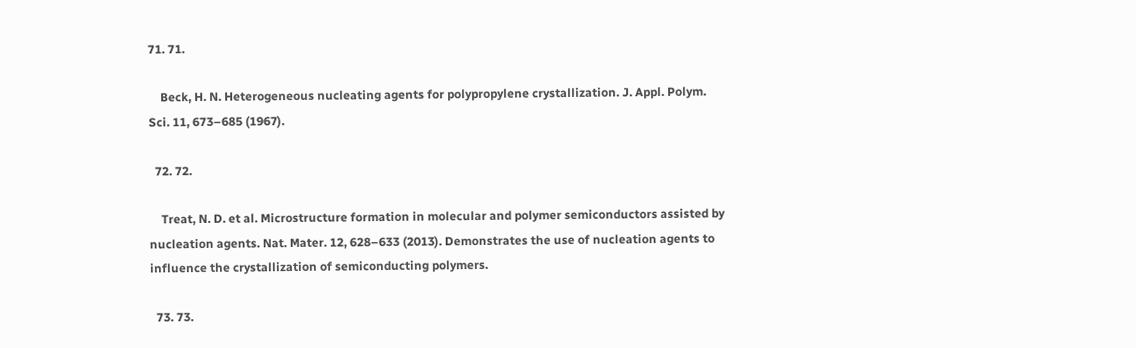71. 71.

    Beck, H. N. Heterogeneous nucleating agents for polypropylene crystallization. J. Appl. Polym. Sci. 11, 673–685 (1967).

  72. 72.

    Treat, N. D. et al. Microstructure formation in molecular and polymer semiconductors assisted by nucleation agents. Nat. Mater. 12, 628–633 (2013). Demonstrates the use of nucleation agents to influence the crystallization of semiconducting polymers.

  73. 73.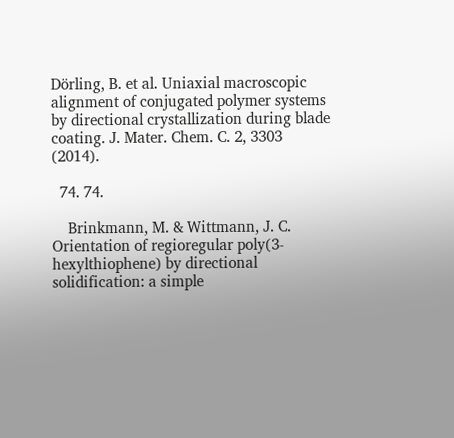Dörling, B. et al. Uniaxial macroscopic alignment of conjugated polymer systems by directional crystallization during blade coating. J. Mater. Chem. C. 2, 3303 (2014).

  74. 74.

    Brinkmann, M. & Wittmann, J. C. Orientation of regioregular poly(3-hexylthiophene) by directional solidification: a simple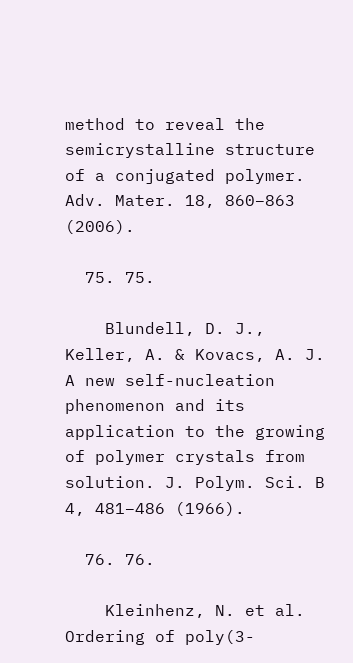method to reveal the semicrystalline structure of a conjugated polymer. Adv. Mater. 18, 860–863 (2006).

  75. 75.

    Blundell, D. J., Keller, A. & Kovacs, A. J. A new self-nucleation phenomenon and its application to the growing of polymer crystals from solution. J. Polym. Sci. B 4, 481–486 (1966).

  76. 76.

    Kleinhenz, N. et al. Ordering of poly(3-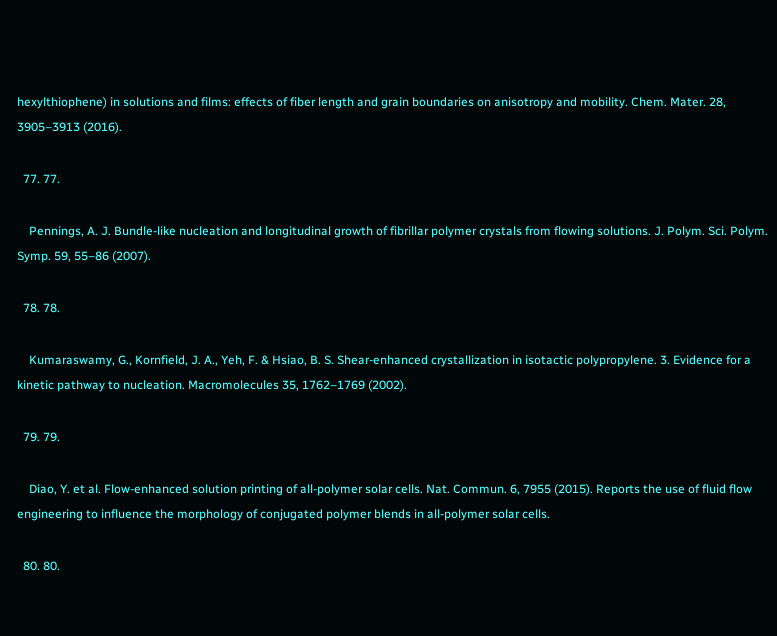hexylthiophene) in solutions and films: effects of fiber length and grain boundaries on anisotropy and mobility. Chem. Mater. 28, 3905–3913 (2016).

  77. 77.

    Pennings, A. J. Bundle-like nucleation and longitudinal growth of fibrillar polymer crystals from flowing solutions. J. Polym. Sci. Polym. Symp. 59, 55–86 (2007).

  78. 78.

    Kumaraswamy, G., Kornfield, J. A., Yeh, F. & Hsiao, B. S. Shear-enhanced crystallization in isotactic polypropylene. 3. Evidence for a kinetic pathway to nucleation. Macromolecules 35, 1762–1769 (2002).

  79. 79.

    Diao, Y. et al. Flow-enhanced solution printing of all-polymer solar cells. Nat. Commun. 6, 7955 (2015). Reports the use of fluid flow engineering to influence the morphology of conjugated polymer blends in all-polymer solar cells.

  80. 80.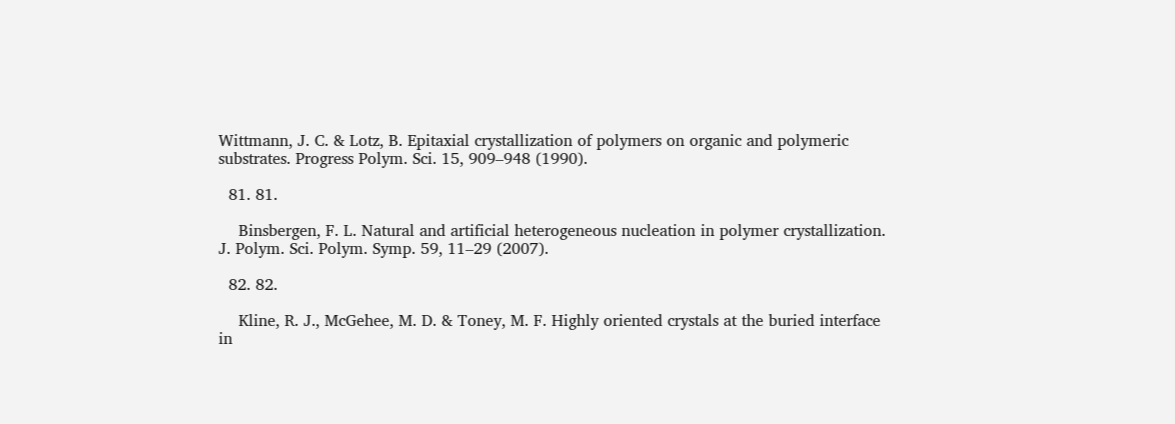Wittmann, J. C. & Lotz, B. Epitaxial crystallization of polymers on organic and polymeric substrates. Progress Polym. Sci. 15, 909–948 (1990).

  81. 81.

    Binsbergen, F. L. Natural and artificial heterogeneous nucleation in polymer crystallization. J. Polym. Sci. Polym. Symp. 59, 11–29 (2007).

  82. 82.

    Kline, R. J., McGehee, M. D. & Toney, M. F. Highly oriented crystals at the buried interface in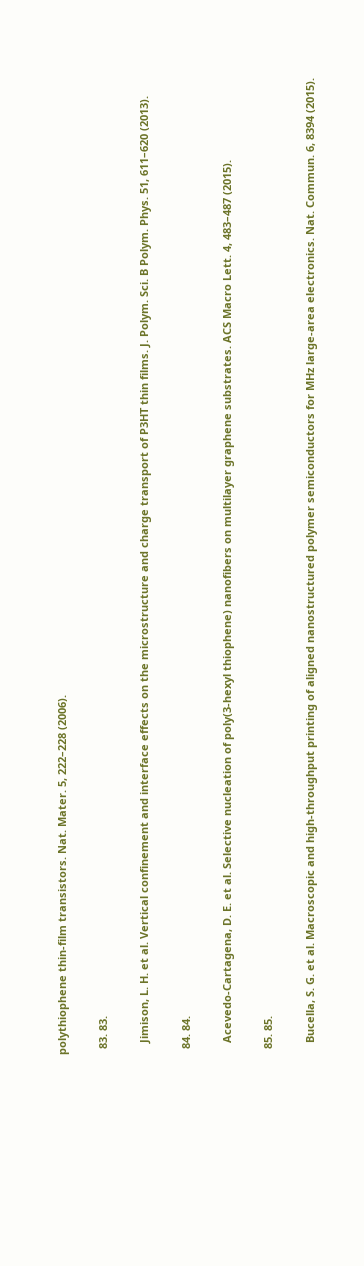polythiophene thin-film transistors. Nat. Mater. 5, 222–228 (2006).

  83. 83.

    Jimison, L. H. et al. Vertical confinement and interface effects on the microstructure and charge transport of P3HT thin films. J. Polym. Sci. B Polym. Phys. 51, 611–620 (2013).

  84. 84.

    Acevedo-Cartagena, D. E. et al. Selective nucleation of poly(3-hexyl thiophene) nanofibers on multilayer graphene substrates. ACS Macro Lett. 4, 483–487 (2015).

  85. 85.

    Bucella, S. G. et al. Macroscopic and high-throughput printing of aligned nanostructured polymer semiconductors for MHz large-area electronics. Nat. Commun. 6, 8394 (2015).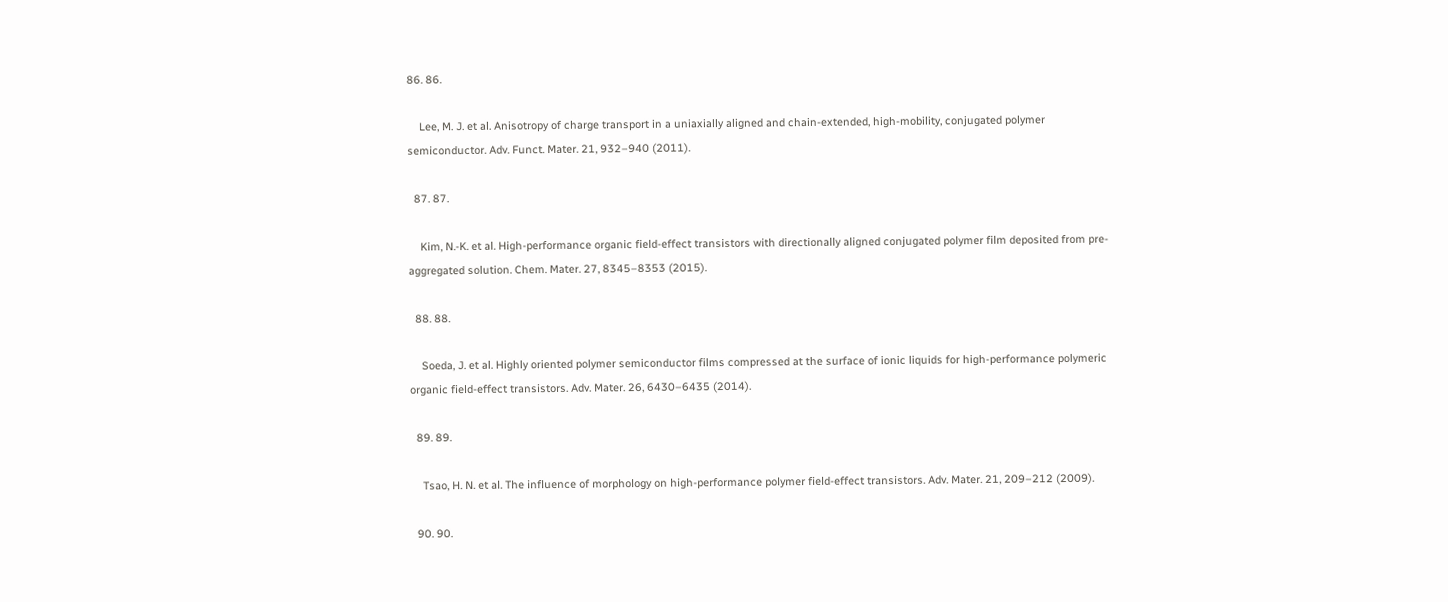86. 86.

    Lee, M. J. et al. Anisotropy of charge transport in a uniaxially aligned and chain-extended, high-mobility, conjugated polymer semiconductor. Adv. Funct. Mater. 21, 932–940 (2011).

  87. 87.

    Kim, N.-K. et al. High-performance organic field-effect transistors with directionally aligned conjugated polymer film deposited from pre-aggregated solution. Chem. Mater. 27, 8345–8353 (2015).

  88. 88.

    Soeda, J. et al. Highly oriented polymer semiconductor films compressed at the surface of ionic liquids for high-performance polymeric organic field-effect transistors. Adv. Mater. 26, 6430–6435 (2014).

  89. 89.

    Tsao, H. N. et al. The influence of morphology on high-performance polymer field-effect transistors. Adv. Mater. 21, 209–212 (2009).

  90. 90.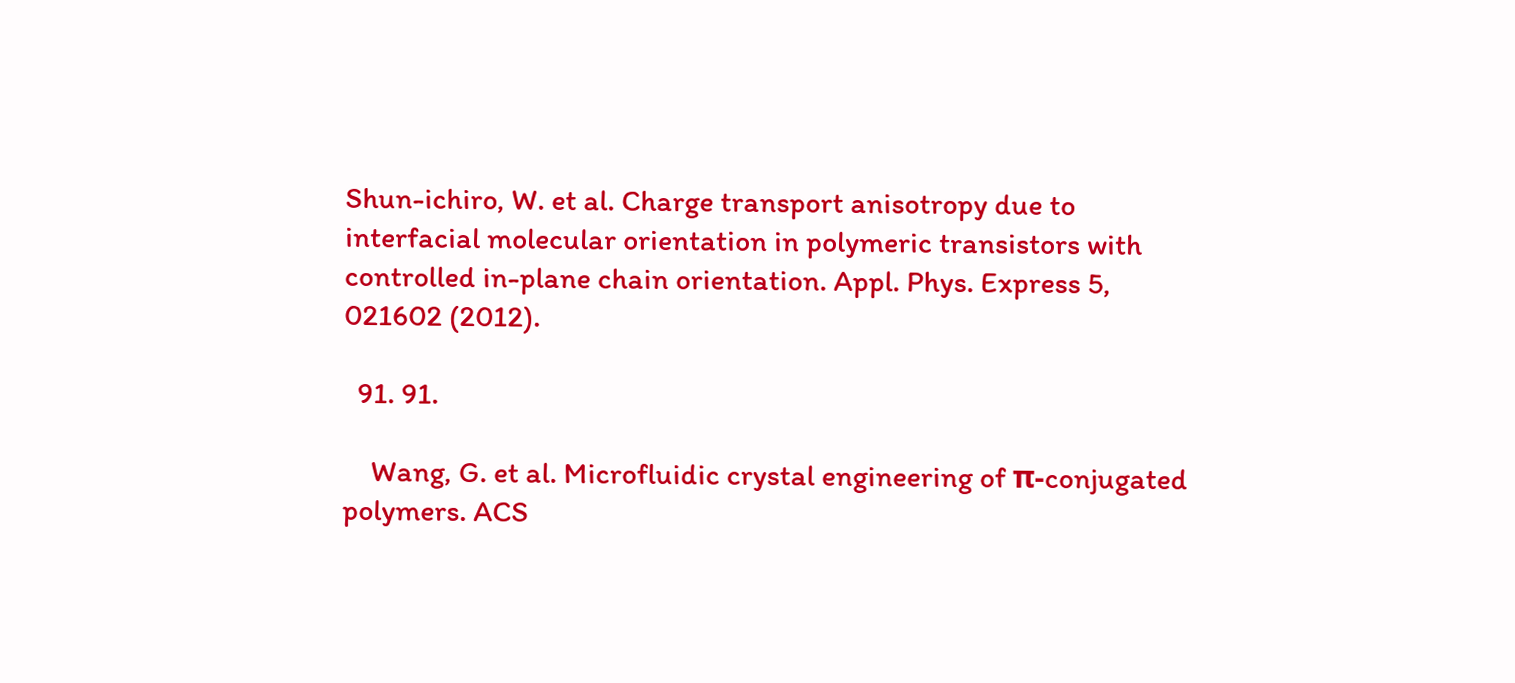Shun-ichiro, W. et al. Charge transport anisotropy due to interfacial molecular orientation in polymeric transistors with controlled in-plane chain orientation. Appl. Phys. Express 5, 021602 (2012).

  91. 91.

    Wang, G. et al. Microfluidic crystal engineering of π-conjugated polymers. ACS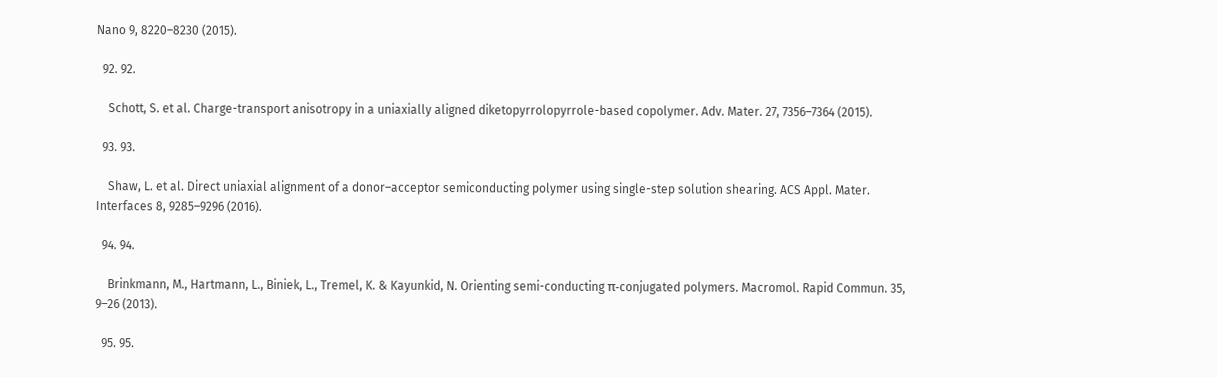Nano 9, 8220–8230 (2015).

  92. 92.

    Schott, S. et al. Charge-transport anisotropy in a uniaxially aligned diketopyrrolopyrrole-based copolymer. Adv. Mater. 27, 7356–7364 (2015).

  93. 93.

    Shaw, L. et al. Direct uniaxial alignment of a donor–acceptor semiconducting polymer using single-step solution shearing. ACS Appl. Mater. Interfaces 8, 9285–9296 (2016).

  94. 94.

    Brinkmann, M., Hartmann, L., Biniek, L., Tremel, K. & Kayunkid, N. Orienting semi-conducting π-conjugated polymers. Macromol. Rapid Commun. 35, 9–26 (2013).

  95. 95.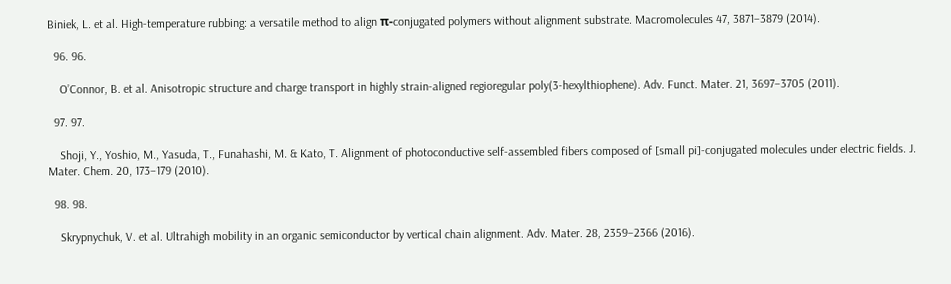Biniek, L. et al. High-temperature rubbing: a versatile method to align π-conjugated polymers without alignment substrate. Macromolecules 47, 3871–3879 (2014).

  96. 96.

    O’Connor, B. et al. Anisotropic structure and charge transport in highly strain-aligned regioregular poly(3-hexylthiophene). Adv. Funct. Mater. 21, 3697–3705 (2011).

  97. 97.

    Shoji, Y., Yoshio, M., Yasuda, T., Funahashi, M. & Kato, T. Alignment of photoconductive self-assembled fibers composed of [small pi]-conjugated molecules under electric fields. J. Mater. Chem. 20, 173–179 (2010).

  98. 98.

    Skrypnychuk, V. et al. Ultrahigh mobility in an organic semiconductor by vertical chain alignment. Adv. Mater. 28, 2359–2366 (2016).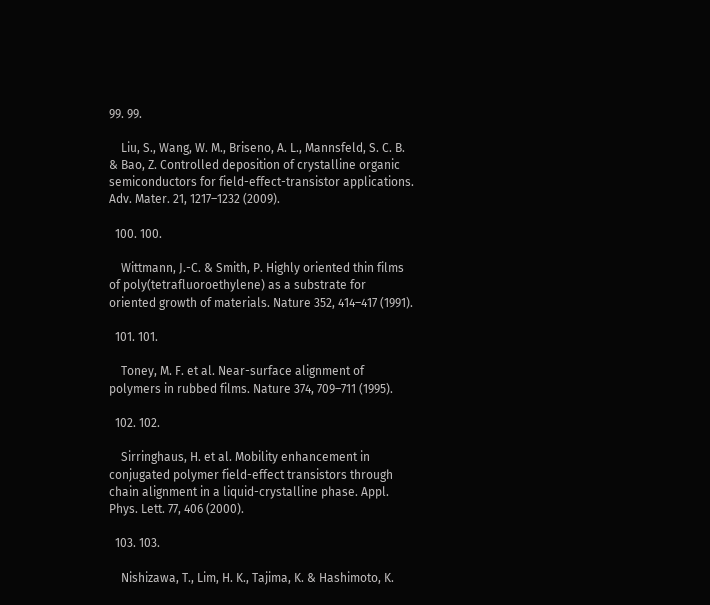99. 99.

    Liu, S., Wang, W. M., Briseno, A. L., Mannsfeld, S. C. B. & Bao, Z. Controlled deposition of crystalline organic semiconductors for field-effect-transistor applications. Adv. Mater. 21, 1217–1232 (2009).

  100. 100.

    Wittmann, J.-C. & Smith, P. Highly oriented thin films of poly(tetrafluoroethylene) as a substrate for oriented growth of materials. Nature 352, 414–417 (1991).

  101. 101.

    Toney, M. F. et al. Near-surface alignment of polymers in rubbed films. Nature 374, 709–711 (1995).

  102. 102.

    Sirringhaus, H. et al. Mobility enhancement in conjugated polymer field-effect transistors through chain alignment in a liquid-crystalline phase. Appl. Phys. Lett. 77, 406 (2000).

  103. 103.

    Nishizawa, T., Lim, H. K., Tajima, K. & Hashimoto, K.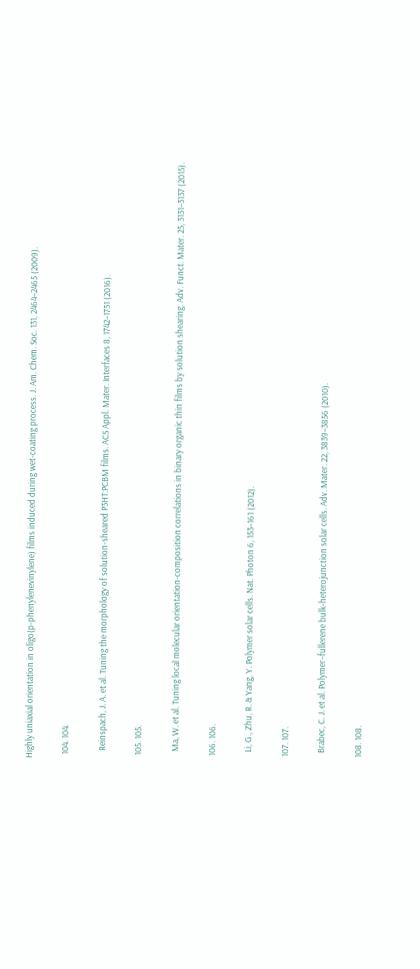Highly uniaxial orientation in oligo(p-phenylenevinylene) films induced during wet-coating process. J. Am. Chem. Soc. 131, 2464–2465 (2009).

  104. 104.

    Reinspach, J. A. et al. Tuning the morphology of solution-sheared P3HT:PCBM films. ACS Appl. Mater. Interfaces 8, 1742–1751 (2016).

  105. 105.

    Ma, W. et al. Tuning local molecular orientation-composition correlations in binary organic thin films by solution shearing. Adv. Funct. Mater. 25, 3131–3137 (2015).

  106. 106.

    Li, G., Zhu, R. & Yang, Y. Polymer solar cells. Nat. Photon 6, 153–161 (2012).

  107. 107.

    Brabec, C. J. et al. Polymer–fullerene bulk-heterojunction solar cells. Adv. Mater. 22, 3839–3856 (2010).

  108. 108.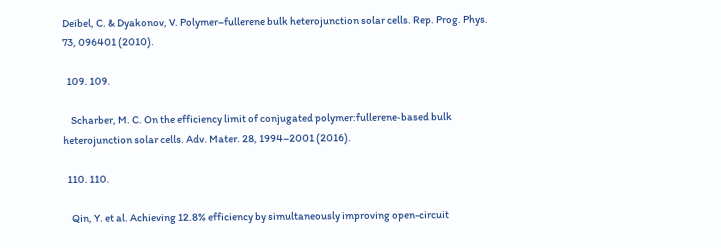Deibel, C. & Dyakonov, V. Polymer–fullerene bulk heterojunction solar cells. Rep. Prog. Phys. 73, 096401 (2010).

  109. 109.

    Scharber, M. C. On the efficiency limit of conjugated polymer:fullerene‐based bulk heterojunction solar cells. Adv. Mater. 28, 1994–2001 (2016).

  110. 110.

    Qin, Y. et al. Achieving 12.8% efficiency by simultaneously improving open-circuit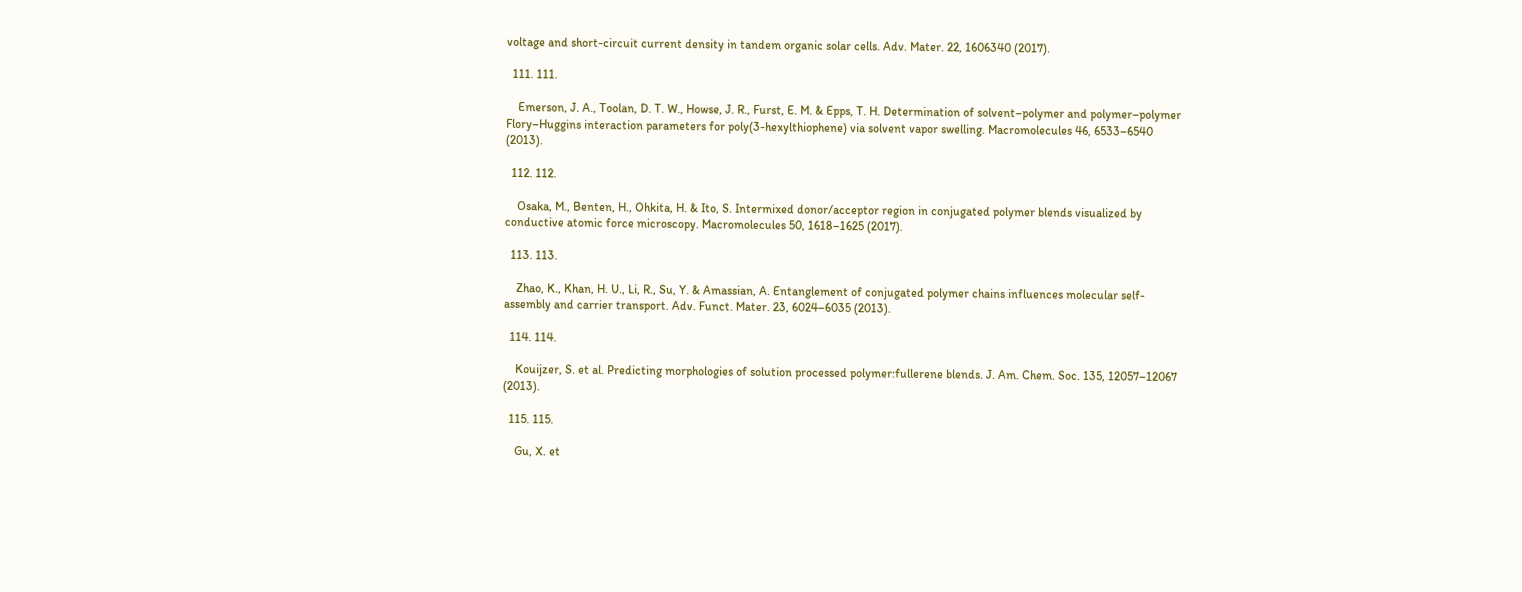voltage and short-circuit current density in tandem organic solar cells. Adv. Mater. 22, 1606340 (2017).

  111. 111.

    Emerson, J. A., Toolan, D. T. W., Howse, J. R., Furst, E. M. & Epps, T. H. Determination of solvent–polymer and polymer–polymer Flory–Huggins interaction parameters for poly(3-hexylthiophene) via solvent vapor swelling. Macromolecules 46, 6533–6540 (2013).

  112. 112.

    Osaka, M., Benten, H., Ohkita, H. & Ito, S. Intermixed donor/acceptor region in conjugated polymer blends visualized by conductive atomic force microscopy. Macromolecules 50, 1618–1625 (2017).

  113. 113.

    Zhao, K., Khan, H. U., Li, R., Su, Y. & Amassian, A. Entanglement of conjugated polymer chains influences molecular self-assembly and carrier transport. Adv. Funct. Mater. 23, 6024–6035 (2013).

  114. 114.

    Kouijzer, S. et al. Predicting morphologies of solution processed polymer:fullerene blends. J. Am. Chem. Soc. 135, 12057–12067 (2013).

  115. 115.

    Gu, X. et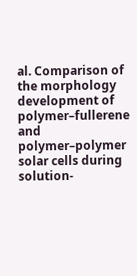al. Comparison of the morphology development of polymer–fullerene and polymer–polymer solar cells during solution-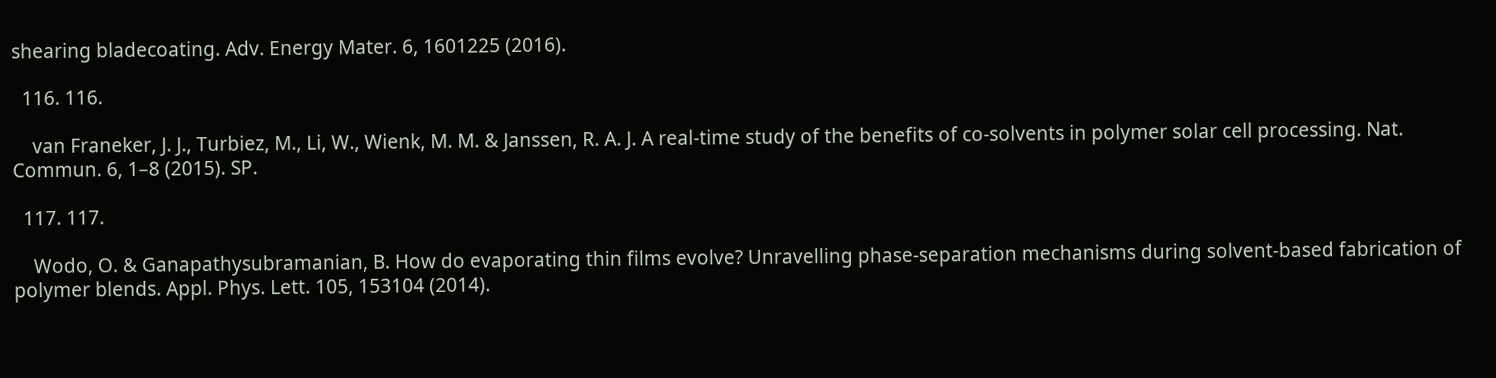shearing bladecoating. Adv. Energy Mater. 6, 1601225 (2016).

  116. 116.

    van Franeker, J. J., Turbiez, M., Li, W., Wienk, M. M. & Janssen, R. A. J. A real-time study of the benefits of co-solvents in polymer solar cell processing. Nat. Commun. 6, 1–8 (2015). SP.

  117. 117.

    Wodo, O. & Ganapathysubramanian, B. How do evaporating thin films evolve? Unravelling phase-separation mechanisms during solvent-based fabrication of polymer blends. Appl. Phys. Lett. 105, 153104 (2014).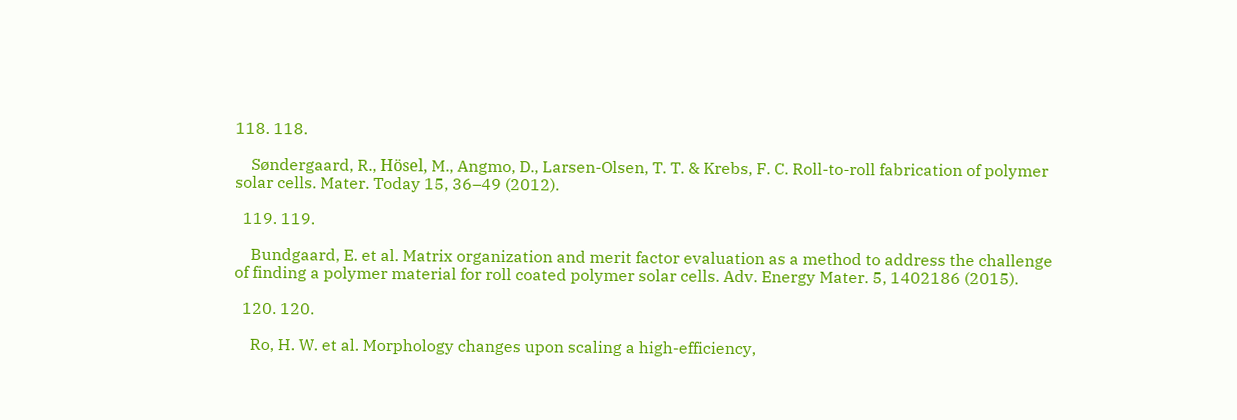118. 118.

    Søndergaard, R., Hösel, M., Angmo, D., Larsen-Olsen, T. T. & Krebs, F. C. Roll-to-roll fabrication of polymer solar cells. Mater. Today 15, 36–49 (2012).

  119. 119.

    Bundgaard, E. et al. Matrix organization and merit factor evaluation as a method to address the challenge of finding a polymer material for roll coated polymer solar cells. Adv. Energy Mater. 5, 1402186 (2015).

  120. 120.

    Ro, H. W. et al. Morphology changes upon scaling a high-efficiency,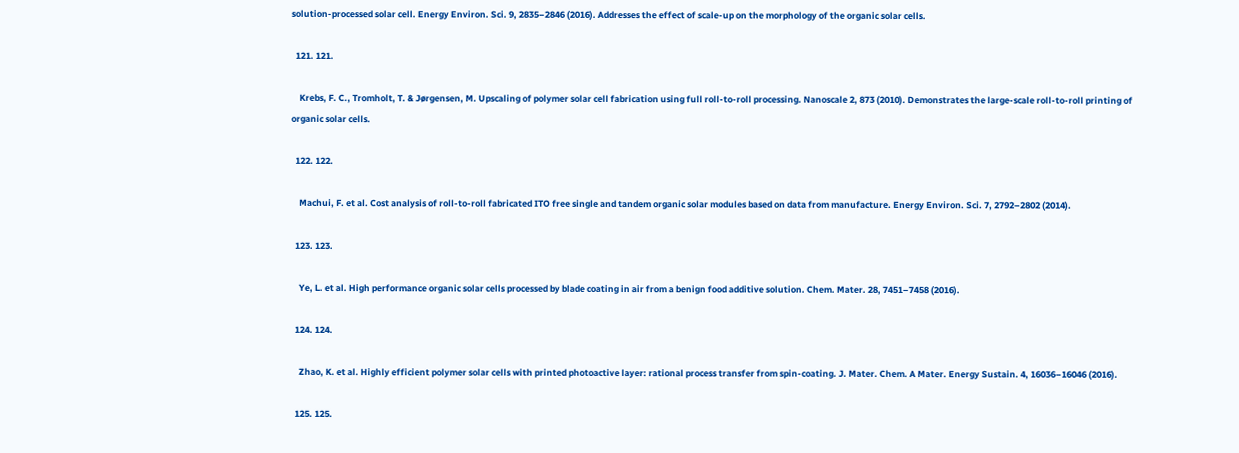solution-processed solar cell. Energy Environ. Sci. 9, 2835–2846 (2016). Addresses the effect of scale-up on the morphology of the organic solar cells.

  121. 121.

    Krebs, F. C., Tromholt, T. & Jørgensen, M. Upscaling of polymer solar cell fabrication using full roll-to-roll processing. Nanoscale 2, 873 (2010). Demonstrates the large-scale roll-to-roll printing of organic solar cells.

  122. 122.

    Machui, F. et al. Cost analysis of roll-to-roll fabricated ITO free single and tandem organic solar modules based on data from manufacture. Energy Environ. Sci. 7, 2792–2802 (2014).

  123. 123.

    Ye, L. et al. High performance organic solar cells processed by blade coating in air from a benign food additive solution. Chem. Mater. 28, 7451–7458 (2016).

  124. 124.

    Zhao, K. et al. Highly efficient polymer solar cells with printed photoactive layer: rational process transfer from spin-coating. J. Mater. Chem. A Mater. Energy Sustain. 4, 16036–16046 (2016).

  125. 125.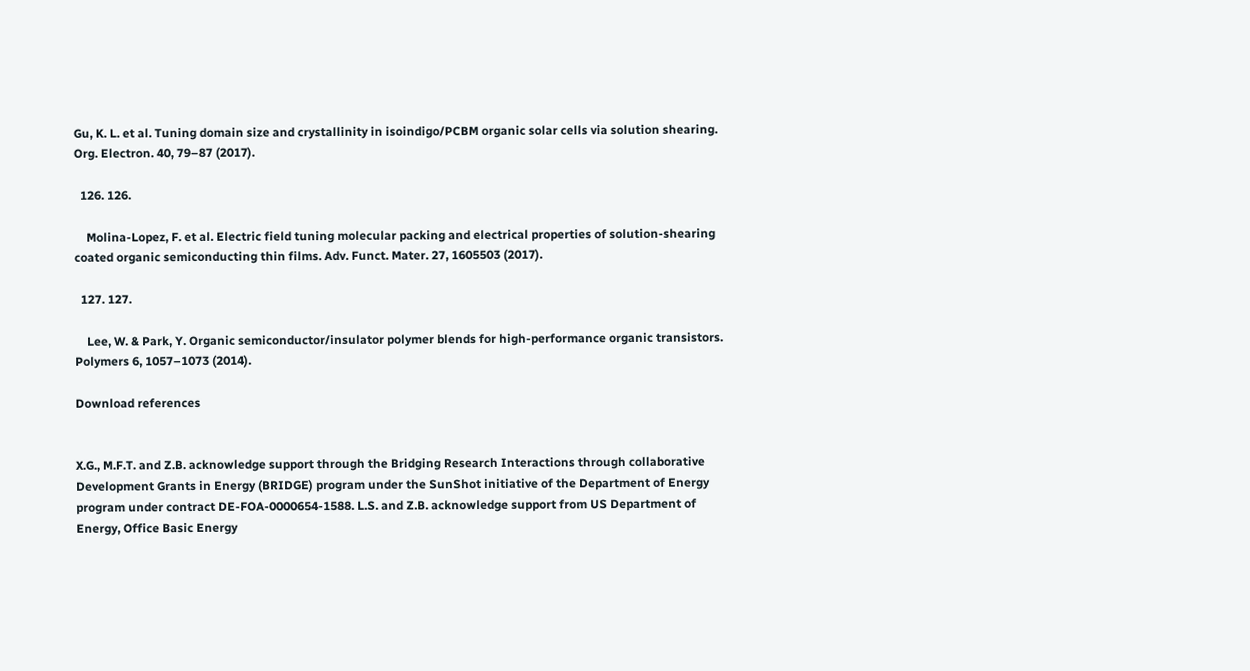Gu, K. L. et al. Tuning domain size and crystallinity in isoindigo/PCBM organic solar cells via solution shearing. Org. Electron. 40, 79–87 (2017).

  126. 126.

    Molina-Lopez, F. et al. Electric field tuning molecular packing and electrical properties of solution-shearing coated organic semiconducting thin films. Adv. Funct. Mater. 27, 1605503 (2017).

  127. 127.

    Lee, W. & Park, Y. Organic semiconductor/insulator polymer blends for high-performance organic transistors. Polymers 6, 1057–1073 (2014).

Download references


X.G., M.F.T. and Z.B. acknowledge support through the Bridging Research Interactions through collaborative Development Grants in Energy (BRIDGE) program under the SunShot initiative of the Department of Energy program under contract DE-FOA-0000654-1588. L.S. and Z.B. acknowledge support from US Department of Energy, Office Basic Energy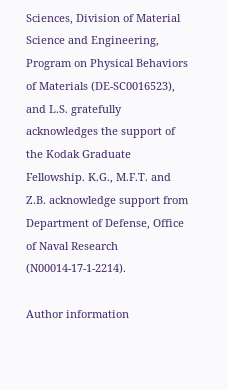Sciences, Division of Material Science and Engineering, Program on Physical Behaviors of Materials (DE-SC0016523), and L.S. gratefully acknowledges the support of the Kodak Graduate Fellowship. K.G., M.F.T. and Z.B. acknowledge support from Department of Defense, Office of Naval Research (N00014-17-1-2214).

Author information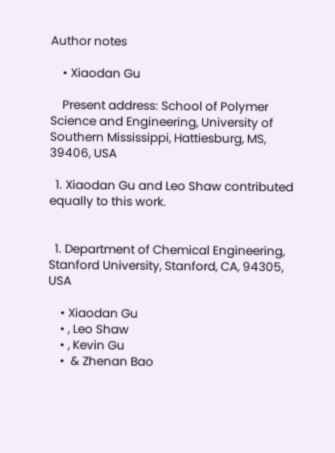Author notes

    • Xiaodan Gu

    Present address: School of Polymer Science and Engineering, University of Southern Mississippi, Hattiesburg, MS, 39406, USA

  1. Xiaodan Gu and Leo Shaw contributed equally to this work.


  1. Department of Chemical Engineering, Stanford University, Stanford, CA, 94305, USA

    • Xiaodan Gu
    • , Leo Shaw
    • , Kevin Gu
    •  & Zhenan Bao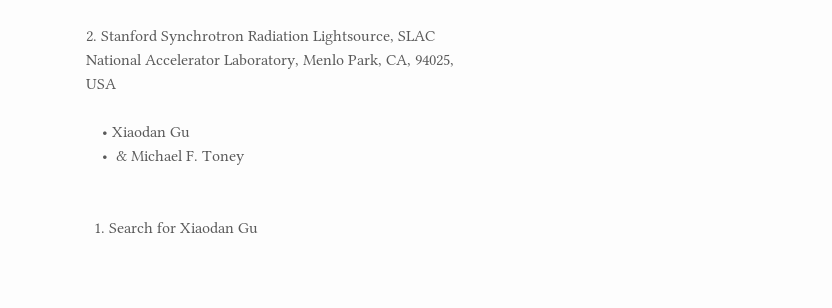2. Stanford Synchrotron Radiation Lightsource, SLAC National Accelerator Laboratory, Menlo Park, CA, 94025, USA

    • Xiaodan Gu
    •  & Michael F. Toney


  1. Search for Xiaodan Gu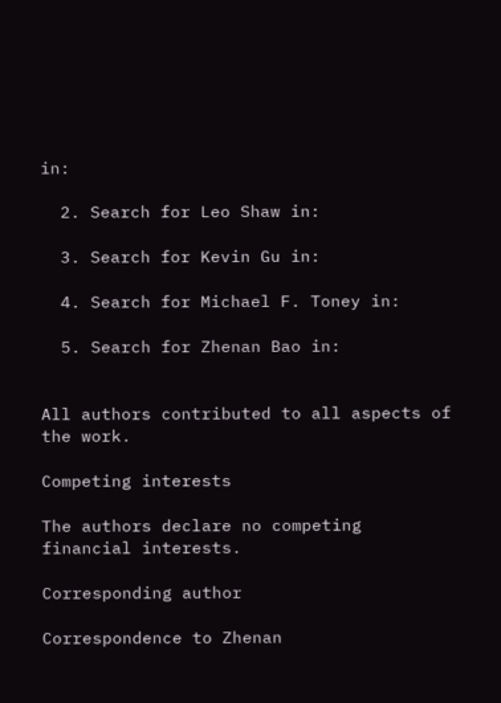in:

  2. Search for Leo Shaw in:

  3. Search for Kevin Gu in:

  4. Search for Michael F. Toney in:

  5. Search for Zhenan Bao in:


All authors contributed to all aspects of the work.

Competing interests

The authors declare no competing financial interests.

Corresponding author

Correspondence to Zhenan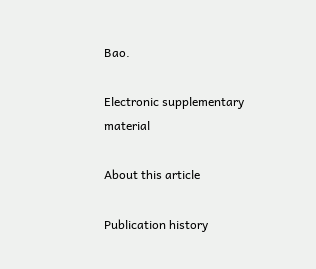Bao.

Electronic supplementary material

About this article

Publication history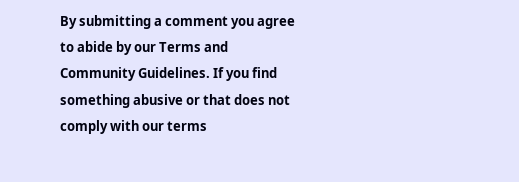By submitting a comment you agree to abide by our Terms and Community Guidelines. If you find something abusive or that does not comply with our terms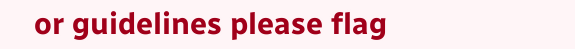or guidelines please flag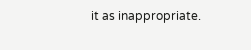it as inappropriate.